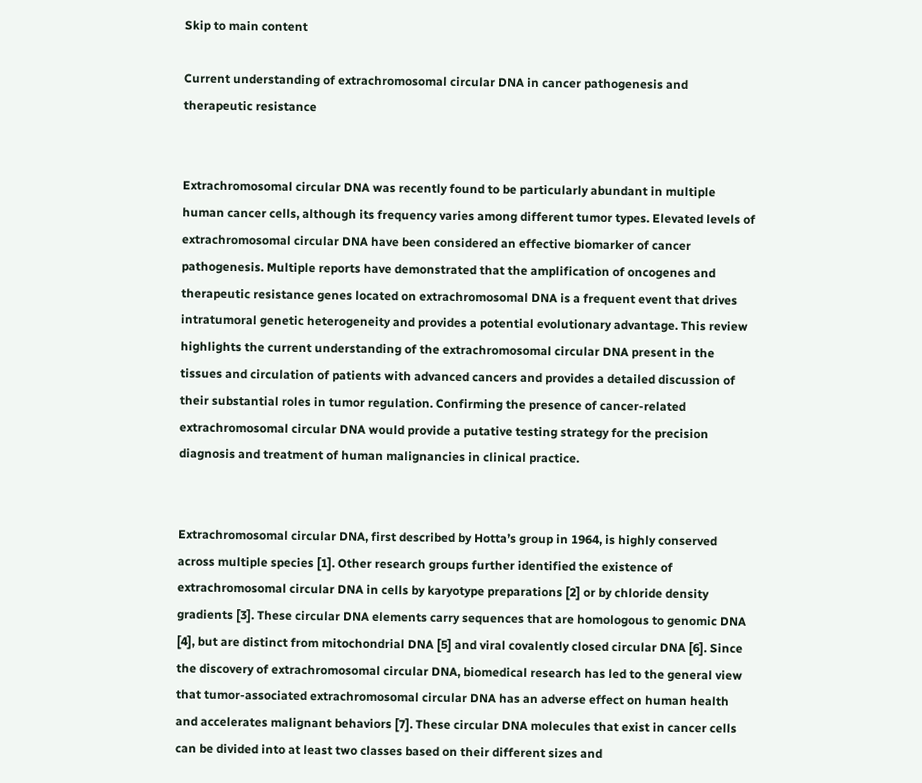Skip to main content

Current understanding of extrachromosomal circular DNA in cancer pathogenesis and therapeutic resistance


Extrachromosomal circular DNA was recently found to be particularly abundant in multiple human cancer cells, although its frequency varies among different tumor types. Elevated levels of extrachromosomal circular DNA have been considered an effective biomarker of cancer pathogenesis. Multiple reports have demonstrated that the amplification of oncogenes and therapeutic resistance genes located on extrachromosomal DNA is a frequent event that drives intratumoral genetic heterogeneity and provides a potential evolutionary advantage. This review highlights the current understanding of the extrachromosomal circular DNA present in the tissues and circulation of patients with advanced cancers and provides a detailed discussion of their substantial roles in tumor regulation. Confirming the presence of cancer-related extrachromosomal circular DNA would provide a putative testing strategy for the precision diagnosis and treatment of human malignancies in clinical practice.


Extrachromosomal circular DNA, first described by Hotta’s group in 1964, is highly conserved across multiple species [1]. Other research groups further identified the existence of extrachromosomal circular DNA in cells by karyotype preparations [2] or by chloride density gradients [3]. These circular DNA elements carry sequences that are homologous to genomic DNA [4], but are distinct from mitochondrial DNA [5] and viral covalently closed circular DNA [6]. Since the discovery of extrachromosomal circular DNA, biomedical research has led to the general view that tumor-associated extrachromosomal circular DNA has an adverse effect on human health and accelerates malignant behaviors [7]. These circular DNA molecules that exist in cancer cells can be divided into at least two classes based on their different sizes and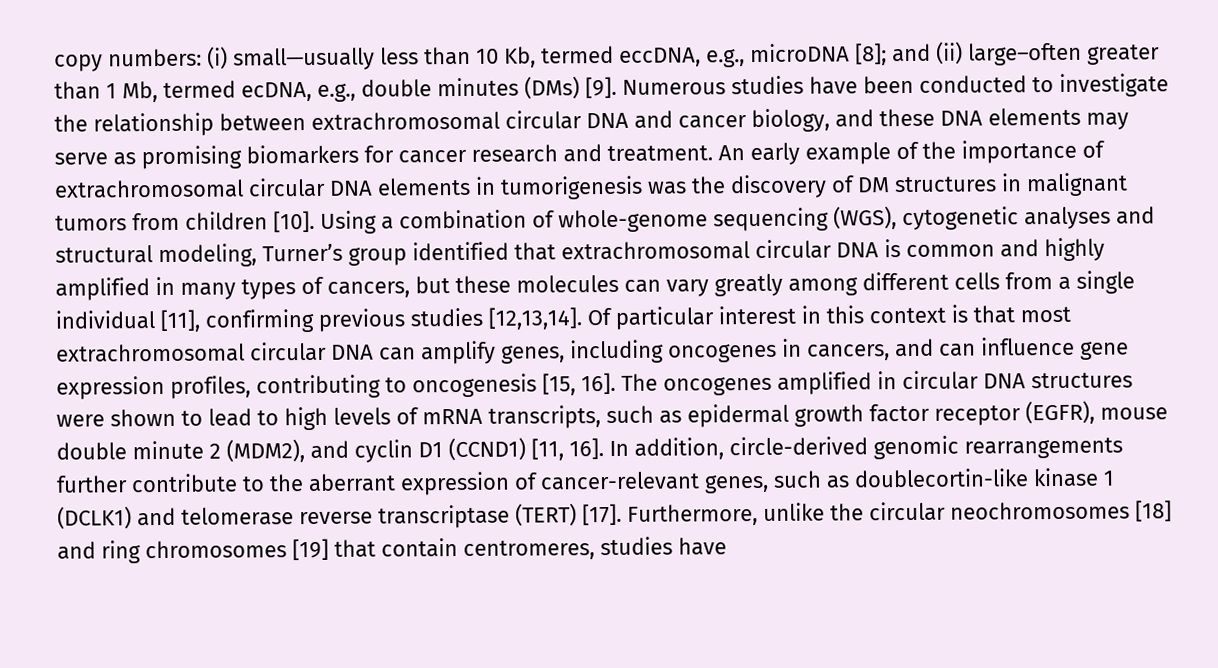copy numbers: (i) small—usually less than 10 Kb, termed eccDNA, e.g., microDNA [8]; and (ii) large–often greater than 1 Mb, termed ecDNA, e.g., double minutes (DMs) [9]. Numerous studies have been conducted to investigate the relationship between extrachromosomal circular DNA and cancer biology, and these DNA elements may serve as promising biomarkers for cancer research and treatment. An early example of the importance of extrachromosomal circular DNA elements in tumorigenesis was the discovery of DM structures in malignant tumors from children [10]. Using a combination of whole-genome sequencing (WGS), cytogenetic analyses and structural modeling, Turner’s group identified that extrachromosomal circular DNA is common and highly amplified in many types of cancers, but these molecules can vary greatly among different cells from a single individual [11], confirming previous studies [12,13,14]. Of particular interest in this context is that most extrachromosomal circular DNA can amplify genes, including oncogenes in cancers, and can influence gene expression profiles, contributing to oncogenesis [15, 16]. The oncogenes amplified in circular DNA structures were shown to lead to high levels of mRNA transcripts, such as epidermal growth factor receptor (EGFR), mouse double minute 2 (MDM2), and cyclin D1 (CCND1) [11, 16]. In addition, circle-derived genomic rearrangements further contribute to the aberrant expression of cancer-relevant genes, such as doublecortin-like kinase 1 (DCLK1) and telomerase reverse transcriptase (TERT) [17]. Furthermore, unlike the circular neochromosomes [18] and ring chromosomes [19] that contain centromeres, studies have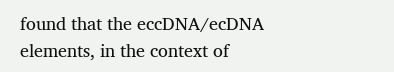found that the eccDNA/ecDNA elements, in the context of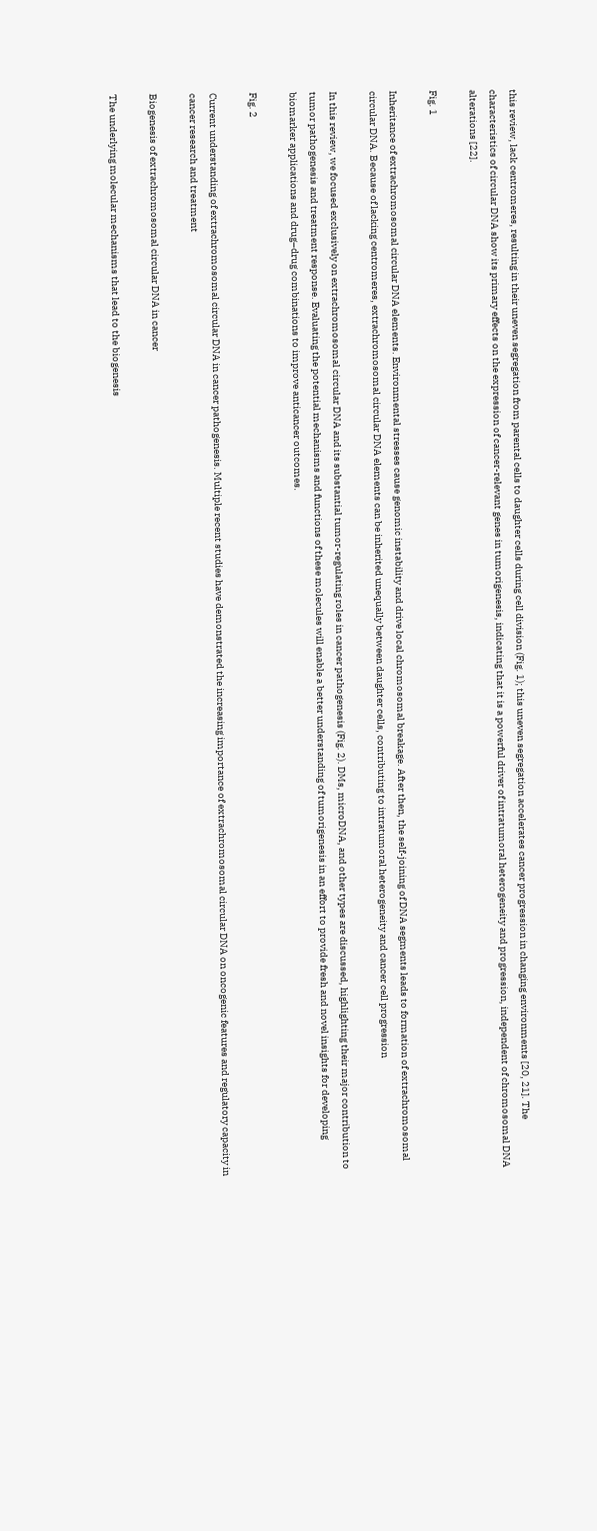this review, lack centromeres, resulting in their uneven segregation from parental cells to daughter cells during cell division (Fig. 1); this uneven segregation accelerates cancer progression in changing environments [20, 21]. The characteristics of circular DNA show its primary effects on the expression of cancer-relevant genes in tumorigenesis, indicating that it is a powerful driver of intratumoral heterogeneity and progression, independent of chromosomal DNA alterations [22].

Fig. 1

Inheritance of extrachromosomal circular DNA elements. Environmental stresses cause genomic instability and drive local chromosomal breakage. After then, the self-joining of DNA segments leads to formation of extrachromosomal circular DNA. Because of lacking centromeres, extrachromosomal circular DNA elements can be inherited unequally between daughter cells, contributing to intratumoral heterogeneity and cancer cell progression

In this review, we focused exclusively on extrachromosomal circular DNA and its substantial tumor-regulating roles in cancer pathogenesis (Fig. 2). DMs, microDNA, and other types are discussed, highlighting their major contribution to tumor pathogenesis and treatment response. Evaluating the potential mechanisms and functions of these molecules will enable a better understanding of tumorigenesis in an effort to provide fresh and novel insights for developing biomarker applications and drug–drug combinations to improve anticancer outcomes.

Fig. 2

Current understanding of extrachromosomal circular DNA in cancer pathogenesis. Multiple recent studies have demonstrated the increasing importance of extrachromosomal circular DNA on oncogenic features and regulatory capacity in cancer research and treatment

Biogenesis of extrachromosomal circular DNA in cancer

The underlying molecular mechanisms that lead to the biogenesis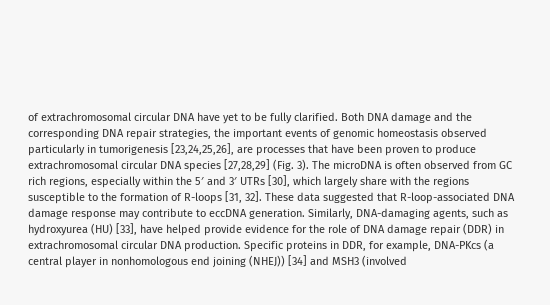of extrachromosomal circular DNA have yet to be fully clarified. Both DNA damage and the corresponding DNA repair strategies, the important events of genomic homeostasis observed particularly in tumorigenesis [23,24,25,26], are processes that have been proven to produce extrachromosomal circular DNA species [27,28,29] (Fig. 3). The microDNA is often observed from GC rich regions, especially within the 5′ and 3′ UTRs [30], which largely share with the regions susceptible to the formation of R-loops [31, 32]. These data suggested that R-loop-associated DNA damage response may contribute to eccDNA generation. Similarly, DNA-damaging agents, such as hydroxyurea (HU) [33], have helped provide evidence for the role of DNA damage repair (DDR) in extrachromosomal circular DNA production. Specific proteins in DDR, for example, DNA-PKcs (a central player in nonhomologous end joining (NHEJ)) [34] and MSH3 (involved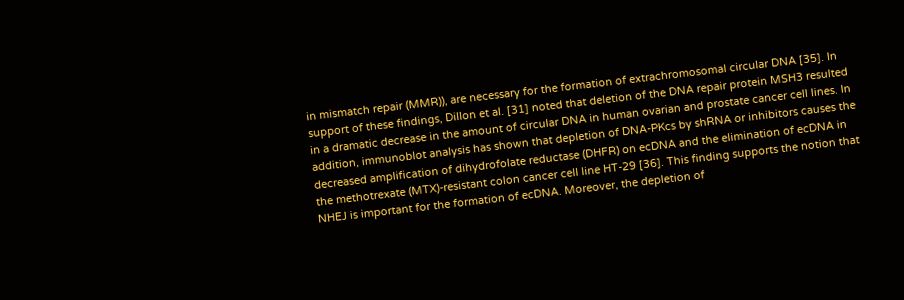in mismatch repair (MMR)), are necessary for the formation of extrachromosomal circular DNA [35]. In support of these findings, Dillon et al. [31] noted that deletion of the DNA repair protein MSH3 resulted in a dramatic decrease in the amount of circular DNA in human ovarian and prostate cancer cell lines. In addition, immunoblot analysis has shown that depletion of DNA-PKcs by shRNA or inhibitors causes the decreased amplification of dihydrofolate reductase (DHFR) on ecDNA and the elimination of ecDNA in the methotrexate (MTX)-resistant colon cancer cell line HT-29 [36]. This finding supports the notion that NHEJ is important for the formation of ecDNA. Moreover, the depletion of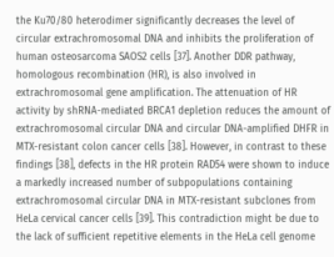the Ku70/80 heterodimer significantly decreases the level of circular extrachromosomal DNA and inhibits the proliferation of human osteosarcoma SAOS2 cells [37]. Another DDR pathway, homologous recombination (HR), is also involved in extrachromosomal gene amplification. The attenuation of HR activity by shRNA-mediated BRCA1 depletion reduces the amount of extrachromosomal circular DNA and circular DNA-amplified DHFR in MTX-resistant colon cancer cells [38]. However, in contrast to these findings [38], defects in the HR protein RAD54 were shown to induce a markedly increased number of subpopulations containing extrachromosomal circular DNA in MTX-resistant subclones from HeLa cervical cancer cells [39]. This contradiction might be due to the lack of sufficient repetitive elements in the HeLa cell genome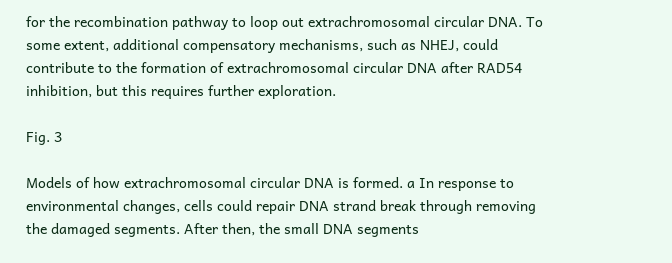for the recombination pathway to loop out extrachromosomal circular DNA. To some extent, additional compensatory mechanisms, such as NHEJ, could contribute to the formation of extrachromosomal circular DNA after RAD54 inhibition, but this requires further exploration.

Fig. 3

Models of how extrachromosomal circular DNA is formed. a In response to environmental changes, cells could repair DNA strand break through removing the damaged segments. After then, the small DNA segments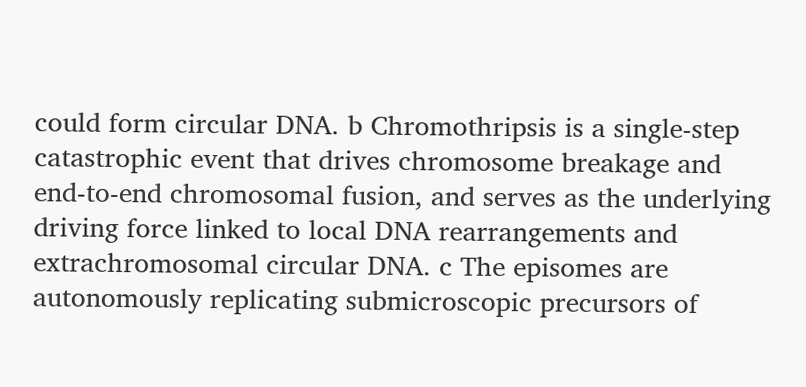could form circular DNA. b Chromothripsis is a single-step catastrophic event that drives chromosome breakage and end-to-end chromosomal fusion, and serves as the underlying driving force linked to local DNA rearrangements and extrachromosomal circular DNA. c The episomes are autonomously replicating submicroscopic precursors of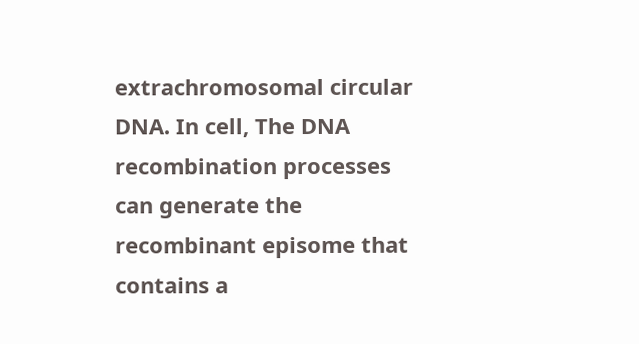extrachromosomal circular DNA. In cell, The DNA recombination processes can generate the recombinant episome that contains a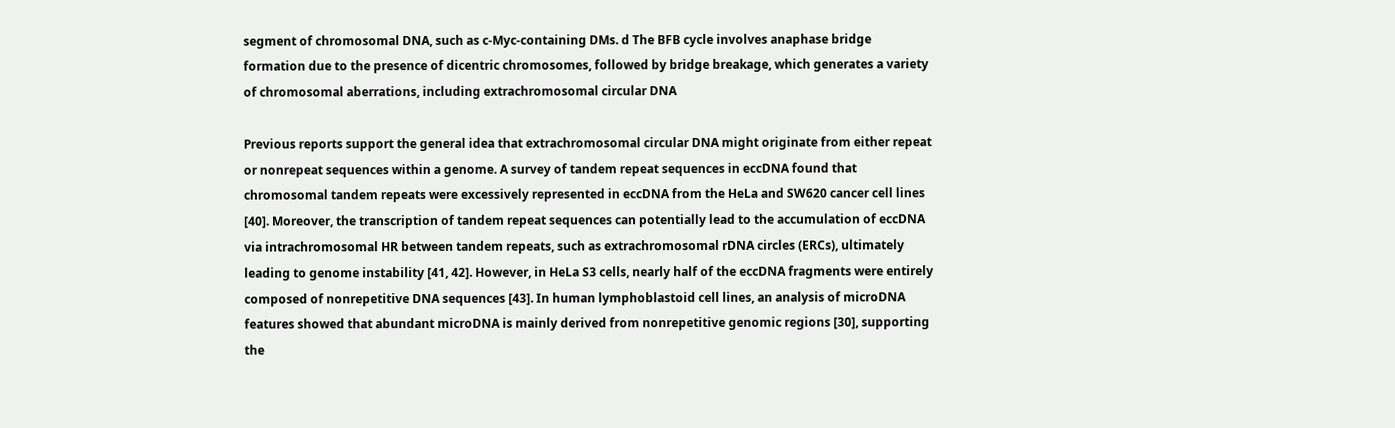segment of chromosomal DNA, such as c-Myc-containing DMs. d The BFB cycle involves anaphase bridge formation due to the presence of dicentric chromosomes, followed by bridge breakage, which generates a variety of chromosomal aberrations, including extrachromosomal circular DNA

Previous reports support the general idea that extrachromosomal circular DNA might originate from either repeat or nonrepeat sequences within a genome. A survey of tandem repeat sequences in eccDNA found that chromosomal tandem repeats were excessively represented in eccDNA from the HeLa and SW620 cancer cell lines [40]. Moreover, the transcription of tandem repeat sequences can potentially lead to the accumulation of eccDNA via intrachromosomal HR between tandem repeats, such as extrachromosomal rDNA circles (ERCs), ultimately leading to genome instability [41, 42]. However, in HeLa S3 cells, nearly half of the eccDNA fragments were entirely composed of nonrepetitive DNA sequences [43]. In human lymphoblastoid cell lines, an analysis of microDNA features showed that abundant microDNA is mainly derived from nonrepetitive genomic regions [30], supporting the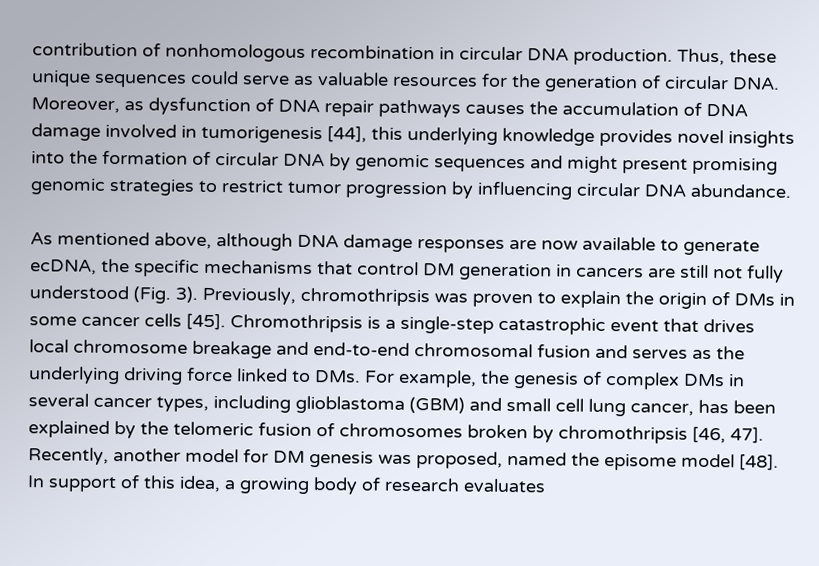contribution of nonhomologous recombination in circular DNA production. Thus, these unique sequences could serve as valuable resources for the generation of circular DNA. Moreover, as dysfunction of DNA repair pathways causes the accumulation of DNA damage involved in tumorigenesis [44], this underlying knowledge provides novel insights into the formation of circular DNA by genomic sequences and might present promising genomic strategies to restrict tumor progression by influencing circular DNA abundance.

As mentioned above, although DNA damage responses are now available to generate ecDNA, the specific mechanisms that control DM generation in cancers are still not fully understood (Fig. 3). Previously, chromothripsis was proven to explain the origin of DMs in some cancer cells [45]. Chromothripsis is a single-step catastrophic event that drives local chromosome breakage and end-to-end chromosomal fusion and serves as the underlying driving force linked to DMs. For example, the genesis of complex DMs in several cancer types, including glioblastoma (GBM) and small cell lung cancer, has been explained by the telomeric fusion of chromosomes broken by chromothripsis [46, 47]. Recently, another model for DM genesis was proposed, named the episome model [48]. In support of this idea, a growing body of research evaluates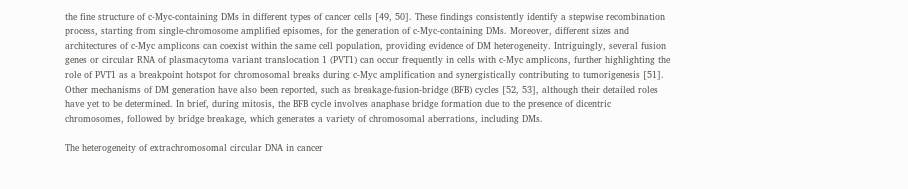the fine structure of c-Myc-containing DMs in different types of cancer cells [49, 50]. These findings consistently identify a stepwise recombination process, starting from single-chromosome amplified episomes, for the generation of c-Myc-containing DMs. Moreover, different sizes and architectures of c-Myc amplicons can coexist within the same cell population, providing evidence of DM heterogeneity. Intriguingly, several fusion genes or circular RNA of plasmacytoma variant translocation 1 (PVT1) can occur frequently in cells with c-Myc amplicons, further highlighting the role of PVT1 as a breakpoint hotspot for chromosomal breaks during c-Myc amplification and synergistically contributing to tumorigenesis [51]. Other mechanisms of DM generation have also been reported, such as breakage-fusion-bridge (BFB) cycles [52, 53], although their detailed roles have yet to be determined. In brief, during mitosis, the BFB cycle involves anaphase bridge formation due to the presence of dicentric chromosomes, followed by bridge breakage, which generates a variety of chromosomal aberrations, including DMs.

The heterogeneity of extrachromosomal circular DNA in cancer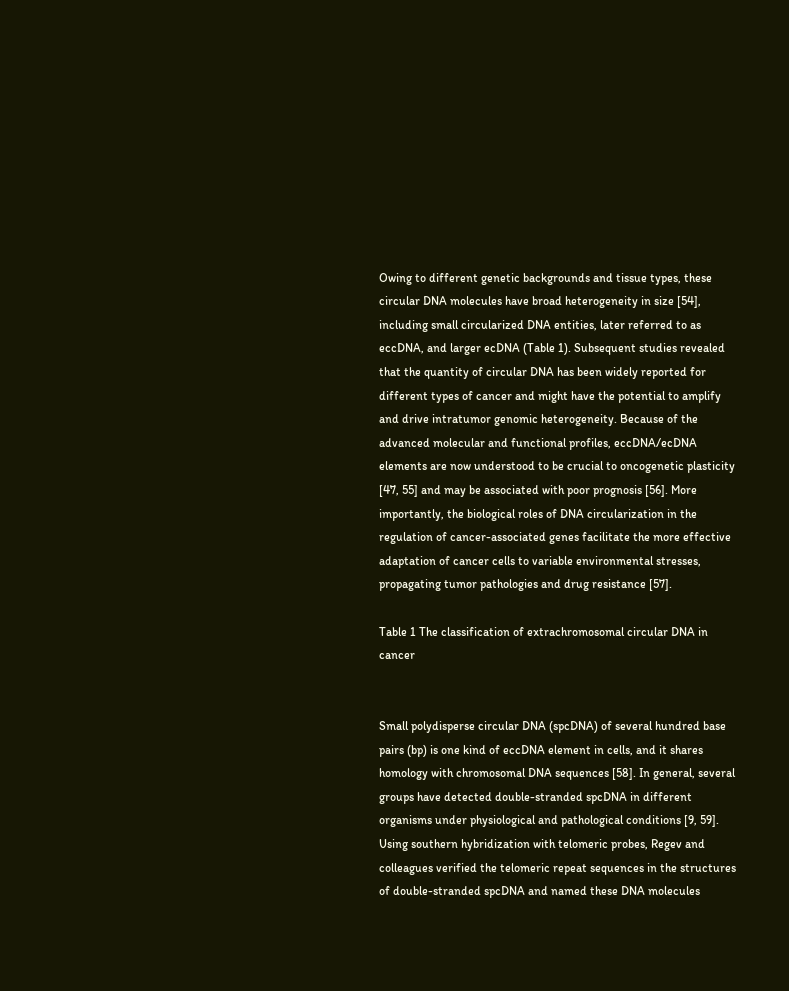Owing to different genetic backgrounds and tissue types, these circular DNA molecules have broad heterogeneity in size [54], including small circularized DNA entities, later referred to as eccDNA, and larger ecDNA (Table 1). Subsequent studies revealed that the quantity of circular DNA has been widely reported for different types of cancer and might have the potential to amplify and drive intratumor genomic heterogeneity. Because of the advanced molecular and functional profiles, eccDNA/ecDNA elements are now understood to be crucial to oncogenetic plasticity [47, 55] and may be associated with poor prognosis [56]. More importantly, the biological roles of DNA circularization in the regulation of cancer-associated genes facilitate the more effective adaptation of cancer cells to variable environmental stresses, propagating tumor pathologies and drug resistance [57].

Table 1 The classification of extrachromosomal circular DNA in cancer


Small polydisperse circular DNA (spcDNA) of several hundred base pairs (bp) is one kind of eccDNA element in cells, and it shares homology with chromosomal DNA sequences [58]. In general, several groups have detected double-stranded spcDNA in different organisms under physiological and pathological conditions [9, 59]. Using southern hybridization with telomeric probes, Regev and colleagues verified the telomeric repeat sequences in the structures of double-stranded spcDNA and named these DNA molecules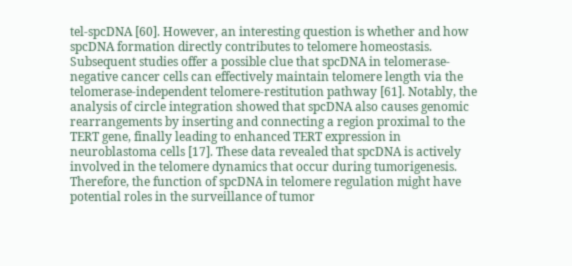tel-spcDNA [60]. However, an interesting question is whether and how spcDNA formation directly contributes to telomere homeostasis. Subsequent studies offer a possible clue that spcDNA in telomerase-negative cancer cells can effectively maintain telomere length via the telomerase-independent telomere-restitution pathway [61]. Notably, the analysis of circle integration showed that spcDNA also causes genomic rearrangements by inserting and connecting a region proximal to the TERT gene, finally leading to enhanced TERT expression in neuroblastoma cells [17]. These data revealed that spcDNA is actively involved in the telomere dynamics that occur during tumorigenesis. Therefore, the function of spcDNA in telomere regulation might have potential roles in the surveillance of tumor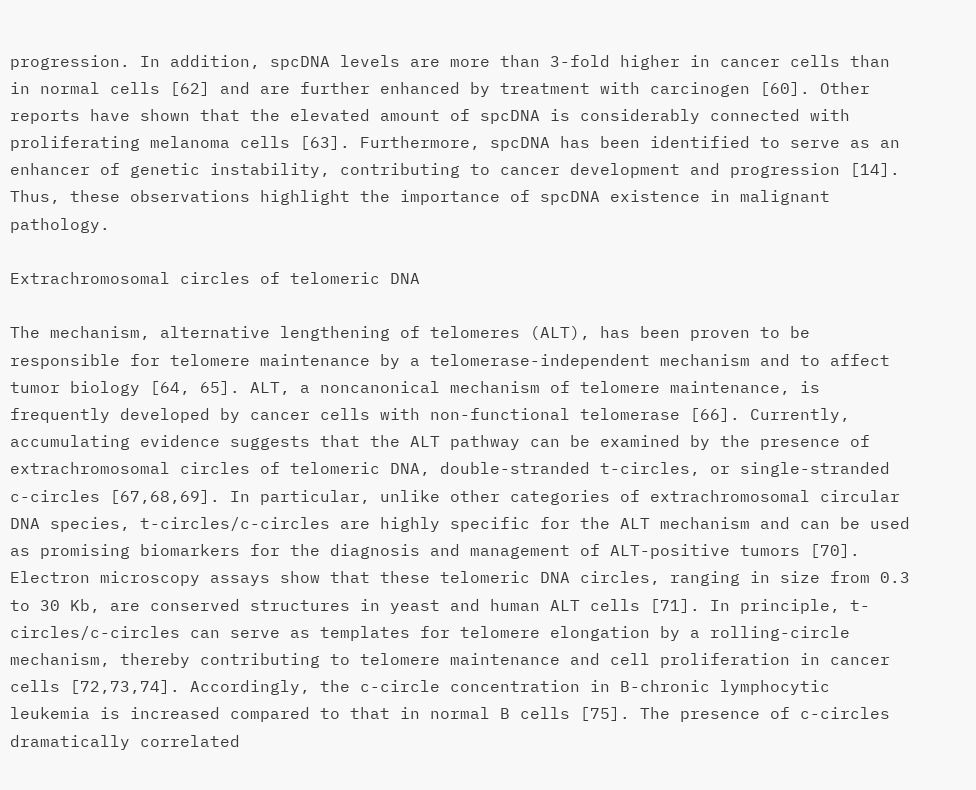progression. In addition, spcDNA levels are more than 3-fold higher in cancer cells than in normal cells [62] and are further enhanced by treatment with carcinogen [60]. Other reports have shown that the elevated amount of spcDNA is considerably connected with proliferating melanoma cells [63]. Furthermore, spcDNA has been identified to serve as an enhancer of genetic instability, contributing to cancer development and progression [14]. Thus, these observations highlight the importance of spcDNA existence in malignant pathology.

Extrachromosomal circles of telomeric DNA

The mechanism, alternative lengthening of telomeres (ALT), has been proven to be responsible for telomere maintenance by a telomerase-independent mechanism and to affect tumor biology [64, 65]. ALT, a noncanonical mechanism of telomere maintenance, is frequently developed by cancer cells with non-functional telomerase [66]. Currently, accumulating evidence suggests that the ALT pathway can be examined by the presence of extrachromosomal circles of telomeric DNA, double-stranded t-circles, or single-stranded c-circles [67,68,69]. In particular, unlike other categories of extrachromosomal circular DNA species, t-circles/c-circles are highly specific for the ALT mechanism and can be used as promising biomarkers for the diagnosis and management of ALT-positive tumors [70]. Electron microscopy assays show that these telomeric DNA circles, ranging in size from 0.3 to 30 Kb, are conserved structures in yeast and human ALT cells [71]. In principle, t-circles/c-circles can serve as templates for telomere elongation by a rolling-circle mechanism, thereby contributing to telomere maintenance and cell proliferation in cancer cells [72,73,74]. Accordingly, the c-circle concentration in B-chronic lymphocytic leukemia is increased compared to that in normal B cells [75]. The presence of c-circles dramatically correlated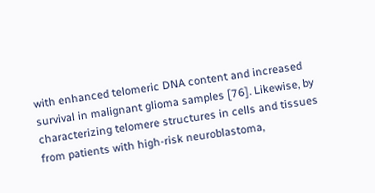with enhanced telomeric DNA content and increased survival in malignant glioma samples [76]. Likewise, by characterizing telomere structures in cells and tissues from patients with high-risk neuroblastoma,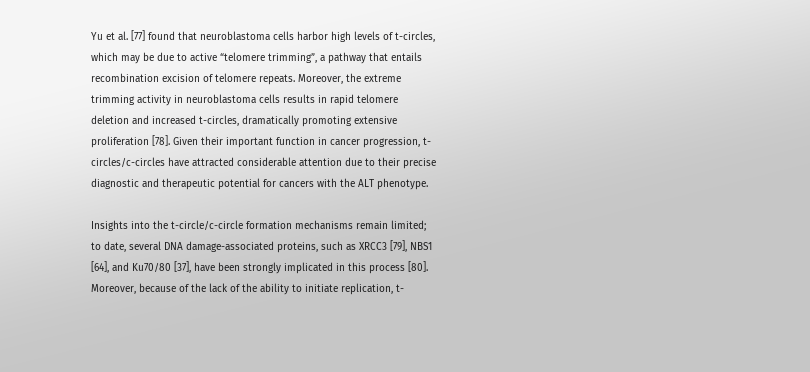Yu et al. [77] found that neuroblastoma cells harbor high levels of t-circles, which may be due to active “telomere trimming”, a pathway that entails recombination excision of telomere repeats. Moreover, the extreme trimming activity in neuroblastoma cells results in rapid telomere deletion and increased t-circles, dramatically promoting extensive proliferation [78]. Given their important function in cancer progression, t-circles/c-circles have attracted considerable attention due to their precise diagnostic and therapeutic potential for cancers with the ALT phenotype.

Insights into the t-circle/c-circle formation mechanisms remain limited; to date, several DNA damage-associated proteins, such as XRCC3 [79], NBS1 [64], and Ku70/80 [37], have been strongly implicated in this process [80]. Moreover, because of the lack of the ability to initiate replication, t-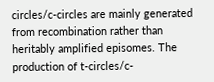circles/c-circles are mainly generated from recombination rather than heritably amplified episomes. The production of t-circles/c-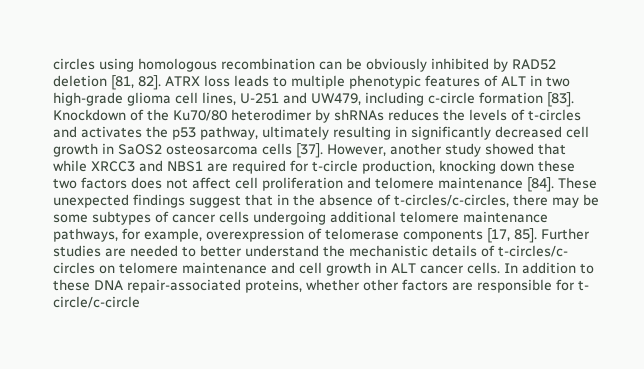circles using homologous recombination can be obviously inhibited by RAD52 deletion [81, 82]. ATRX loss leads to multiple phenotypic features of ALT in two high-grade glioma cell lines, U-251 and UW479, including c-circle formation [83]. Knockdown of the Ku70/80 heterodimer by shRNAs reduces the levels of t-circles and activates the p53 pathway, ultimately resulting in significantly decreased cell growth in SaOS2 osteosarcoma cells [37]. However, another study showed that while XRCC3 and NBS1 are required for t-circle production, knocking down these two factors does not affect cell proliferation and telomere maintenance [84]. These unexpected findings suggest that in the absence of t-circles/c-circles, there may be some subtypes of cancer cells undergoing additional telomere maintenance pathways, for example, overexpression of telomerase components [17, 85]. Further studies are needed to better understand the mechanistic details of t-circles/c-circles on telomere maintenance and cell growth in ALT cancer cells. In addition to these DNA repair-associated proteins, whether other factors are responsible for t-circle/c-circle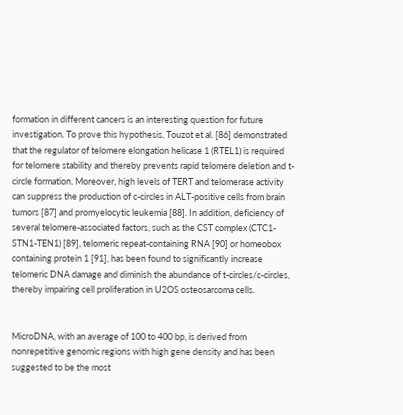formation in different cancers is an interesting question for future investigation. To prove this hypothesis, Touzot et al. [86] demonstrated that the regulator of telomere elongation helicase 1 (RTEL1) is required for telomere stability and thereby prevents rapid telomere deletion and t-circle formation. Moreover, high levels of TERT and telomerase activity can suppress the production of c-circles in ALT-positive cells from brain tumors [87] and promyelocytic leukemia [88]. In addition, deficiency of several telomere-associated factors, such as the CST complex (CTC1-STN1-TEN1) [89], telomeric repeat-containing RNA [90] or homeobox containing protein 1 [91], has been found to significantly increase telomeric DNA damage and diminish the abundance of t-circles/c-circles, thereby impairing cell proliferation in U2OS osteosarcoma cells.


MicroDNA, with an average of 100 to 400 bp, is derived from nonrepetitive genomic regions with high gene density and has been suggested to be the most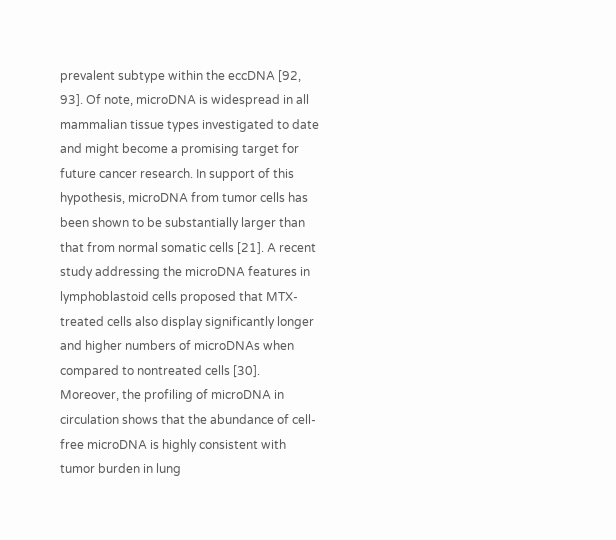prevalent subtype within the eccDNA [92, 93]. Of note, microDNA is widespread in all mammalian tissue types investigated to date and might become a promising target for future cancer research. In support of this hypothesis, microDNA from tumor cells has been shown to be substantially larger than that from normal somatic cells [21]. A recent study addressing the microDNA features in lymphoblastoid cells proposed that MTX-treated cells also display significantly longer and higher numbers of microDNAs when compared to nontreated cells [30]. Moreover, the profiling of microDNA in circulation shows that the abundance of cell-free microDNA is highly consistent with tumor burden in lung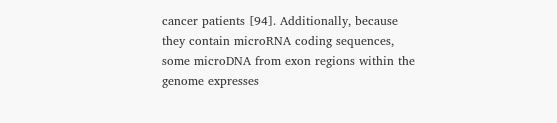cancer patients [94]. Additionally, because they contain microRNA coding sequences, some microDNA from exon regions within the genome expresses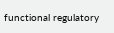functional regulatory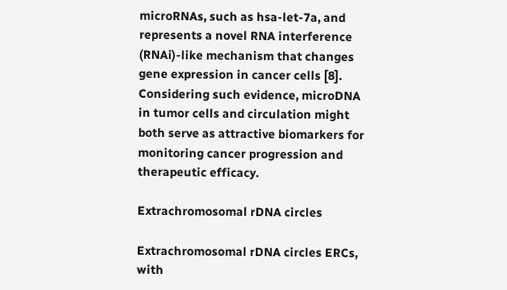microRNAs, such as hsa-let-7a, and represents a novel RNA interference (RNAi)-like mechanism that changes gene expression in cancer cells [8]. Considering such evidence, microDNA in tumor cells and circulation might both serve as attractive biomarkers for monitoring cancer progression and therapeutic efficacy.

Extrachromosomal rDNA circles

Extrachromosomal rDNA circles ERCs, with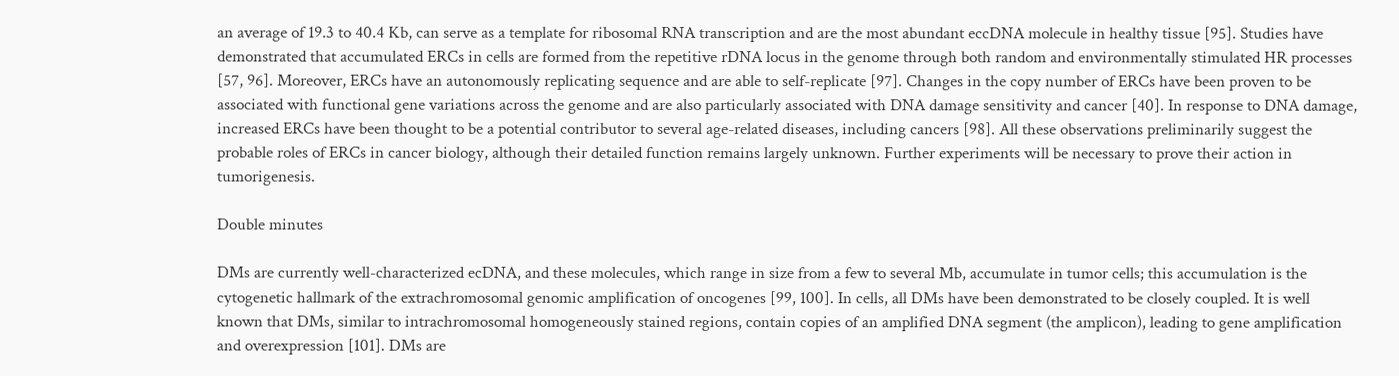an average of 19.3 to 40.4 Kb, can serve as a template for ribosomal RNA transcription and are the most abundant eccDNA molecule in healthy tissue [95]. Studies have demonstrated that accumulated ERCs in cells are formed from the repetitive rDNA locus in the genome through both random and environmentally stimulated HR processes [57, 96]. Moreover, ERCs have an autonomously replicating sequence and are able to self-replicate [97]. Changes in the copy number of ERCs have been proven to be associated with functional gene variations across the genome and are also particularly associated with DNA damage sensitivity and cancer [40]. In response to DNA damage, increased ERCs have been thought to be a potential contributor to several age-related diseases, including cancers [98]. All these observations preliminarily suggest the probable roles of ERCs in cancer biology, although their detailed function remains largely unknown. Further experiments will be necessary to prove their action in tumorigenesis.

Double minutes

DMs are currently well-characterized ecDNA, and these molecules, which range in size from a few to several Mb, accumulate in tumor cells; this accumulation is the cytogenetic hallmark of the extrachromosomal genomic amplification of oncogenes [99, 100]. In cells, all DMs have been demonstrated to be closely coupled. It is well known that DMs, similar to intrachromosomal homogeneously stained regions, contain copies of an amplified DNA segment (the amplicon), leading to gene amplification and overexpression [101]. DMs are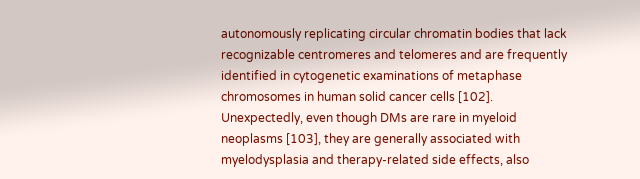autonomously replicating circular chromatin bodies that lack recognizable centromeres and telomeres and are frequently identified in cytogenetic examinations of metaphase chromosomes in human solid cancer cells [102]. Unexpectedly, even though DMs are rare in myeloid neoplasms [103], they are generally associated with myelodysplasia and therapy-related side effects, also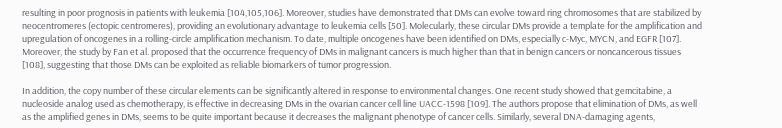resulting in poor prognosis in patients with leukemia [104,105,106]. Moreover, studies have demonstrated that DMs can evolve toward ring chromosomes that are stabilized by neocentromeres (ectopic centromeres), providing an evolutionary advantage to leukemia cells [50]. Molecularly, these circular DMs provide a template for the amplification and upregulation of oncogenes in a rolling-circle amplification mechanism. To date, multiple oncogenes have been identified on DMs, especially c-Myc, MYCN, and EGFR [107]. Moreover, the study by Fan et al. proposed that the occurrence frequency of DMs in malignant cancers is much higher than that in benign cancers or noncancerous tissues [108], suggesting that those DMs can be exploited as reliable biomarkers of tumor progression.

In addition, the copy number of these circular elements can be significantly altered in response to environmental changes. One recent study showed that gemcitabine, a nucleoside analog used as chemotherapy, is effective in decreasing DMs in the ovarian cancer cell line UACC-1598 [109]. The authors propose that elimination of DMs, as well as the amplified genes in DMs, seems to be quite important because it decreases the malignant phenotype of cancer cells. Similarly, several DNA-damaging agents,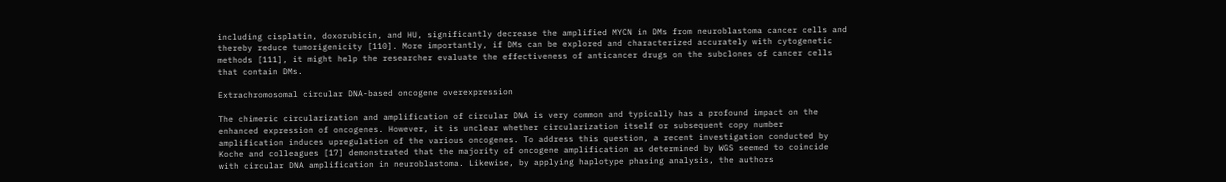including cisplatin, doxorubicin, and HU, significantly decrease the amplified MYCN in DMs from neuroblastoma cancer cells and thereby reduce tumorigenicity [110]. More importantly, if DMs can be explored and characterized accurately with cytogenetic methods [111], it might help the researcher evaluate the effectiveness of anticancer drugs on the subclones of cancer cells that contain DMs.

Extrachromosomal circular DNA-based oncogene overexpression

The chimeric circularization and amplification of circular DNA is very common and typically has a profound impact on the enhanced expression of oncogenes. However, it is unclear whether circularization itself or subsequent copy number amplification induces upregulation of the various oncogenes. To address this question, a recent investigation conducted by Koche and colleagues [17] demonstrated that the majority of oncogene amplification as determined by WGS seemed to coincide with circular DNA amplification in neuroblastoma. Likewise, by applying haplotype phasing analysis, the authors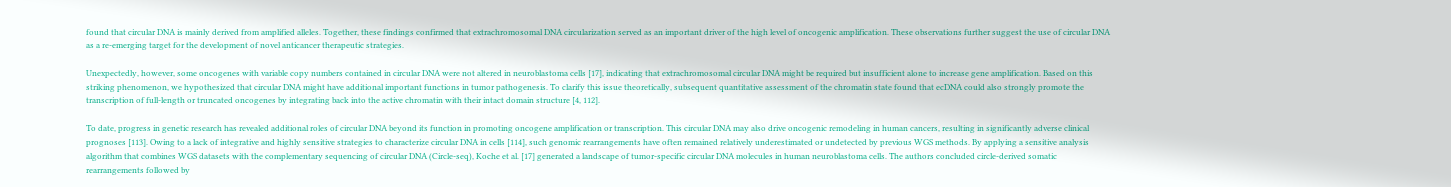found that circular DNA is mainly derived from amplified alleles. Together, these findings confirmed that extrachromosomal DNA circularization served as an important driver of the high level of oncogenic amplification. These observations further suggest the use of circular DNA as a re-emerging target for the development of novel anticancer therapeutic strategies.

Unexpectedly, however, some oncogenes with variable copy numbers contained in circular DNA were not altered in neuroblastoma cells [17], indicating that extrachromosomal circular DNA might be required but insufficient alone to increase gene amplification. Based on this striking phenomenon, we hypothesized that circular DNA might have additional important functions in tumor pathogenesis. To clarify this issue theoretically, subsequent quantitative assessment of the chromatin state found that ecDNA could also strongly promote the transcription of full-length or truncated oncogenes by integrating back into the active chromatin with their intact domain structure [4, 112].

To date, progress in genetic research has revealed additional roles of circular DNA beyond its function in promoting oncogene amplification or transcription. This circular DNA may also drive oncogenic remodeling in human cancers, resulting in significantly adverse clinical prognoses [113]. Owing to a lack of integrative and highly sensitive strategies to characterize circular DNA in cells [114], such genomic rearrangements have often remained relatively underestimated or undetected by previous WGS methods. By applying a sensitive analysis algorithm that combines WGS datasets with the complementary sequencing of circular DNA (Circle-seq), Koche et al. [17] generated a landscape of tumor-specific circular DNA molecules in human neuroblastoma cells. The authors concluded circle-derived somatic rearrangements followed by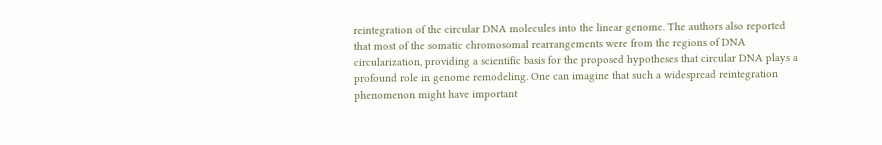reintegration of the circular DNA molecules into the linear genome. The authors also reported that most of the somatic chromosomal rearrangements were from the regions of DNA circularization, providing a scientific basis for the proposed hypotheses that circular DNA plays a profound role in genome remodeling. One can imagine that such a widespread reintegration phenomenon might have important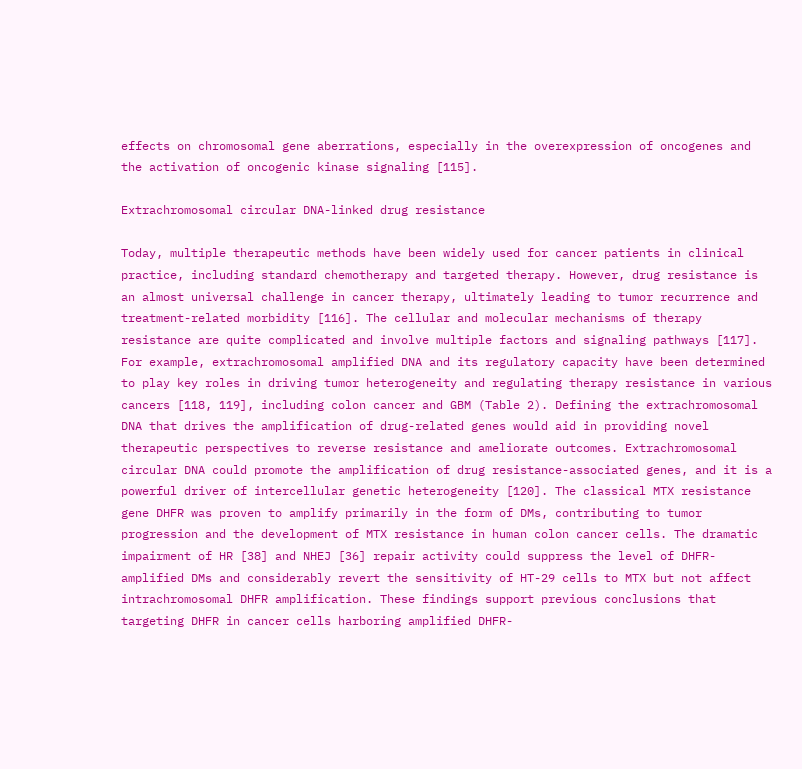effects on chromosomal gene aberrations, especially in the overexpression of oncogenes and the activation of oncogenic kinase signaling [115].

Extrachromosomal circular DNA-linked drug resistance

Today, multiple therapeutic methods have been widely used for cancer patients in clinical practice, including standard chemotherapy and targeted therapy. However, drug resistance is an almost universal challenge in cancer therapy, ultimately leading to tumor recurrence and treatment-related morbidity [116]. The cellular and molecular mechanisms of therapy resistance are quite complicated and involve multiple factors and signaling pathways [117]. For example, extrachromosomal amplified DNA and its regulatory capacity have been determined to play key roles in driving tumor heterogeneity and regulating therapy resistance in various cancers [118, 119], including colon cancer and GBM (Table 2). Defining the extrachromosomal DNA that drives the amplification of drug-related genes would aid in providing novel therapeutic perspectives to reverse resistance and ameliorate outcomes. Extrachromosomal circular DNA could promote the amplification of drug resistance-associated genes, and it is a powerful driver of intercellular genetic heterogeneity [120]. The classical MTX resistance gene DHFR was proven to amplify primarily in the form of DMs, contributing to tumor progression and the development of MTX resistance in human colon cancer cells. The dramatic impairment of HR [38] and NHEJ [36] repair activity could suppress the level of DHFR-amplified DMs and considerably revert the sensitivity of HT-29 cells to MTX but not affect intrachromosomal DHFR amplification. These findings support previous conclusions that targeting DHFR in cancer cells harboring amplified DHFR-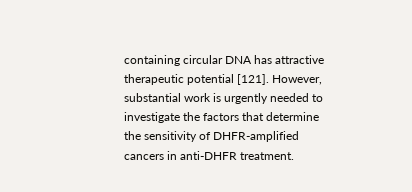containing circular DNA has attractive therapeutic potential [121]. However, substantial work is urgently needed to investigate the factors that determine the sensitivity of DHFR-amplified cancers in anti-DHFR treatment.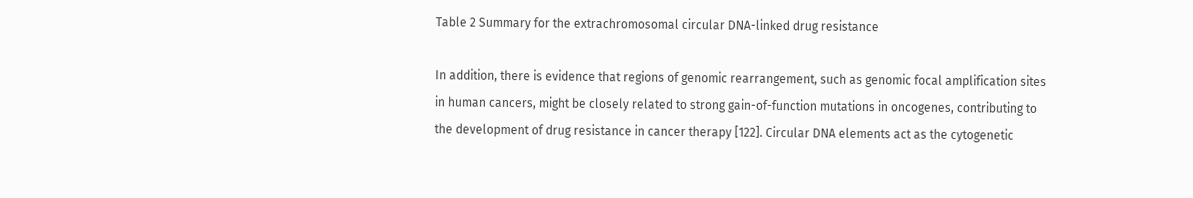Table 2 Summary for the extrachromosomal circular DNA-linked drug resistance

In addition, there is evidence that regions of genomic rearrangement, such as genomic focal amplification sites in human cancers, might be closely related to strong gain-of-function mutations in oncogenes, contributing to the development of drug resistance in cancer therapy [122]. Circular DNA elements act as the cytogenetic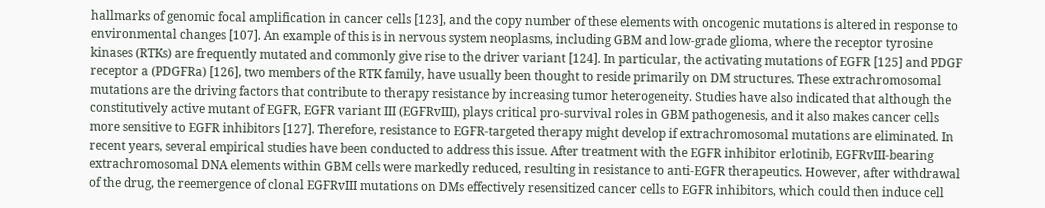hallmarks of genomic focal amplification in cancer cells [123], and the copy number of these elements with oncogenic mutations is altered in response to environmental changes [107]. An example of this is in nervous system neoplasms, including GBM and low-grade glioma, where the receptor tyrosine kinases (RTKs) are frequently mutated and commonly give rise to the driver variant [124]. In particular, the activating mutations of EGFR [125] and PDGF receptor a (PDGFRa) [126], two members of the RTK family, have usually been thought to reside primarily on DM structures. These extrachromosomal mutations are the driving factors that contribute to therapy resistance by increasing tumor heterogeneity. Studies have also indicated that although the constitutively active mutant of EGFR, EGFR variant III (EGFRvIII), plays critical pro-survival roles in GBM pathogenesis, and it also makes cancer cells more sensitive to EGFR inhibitors [127]. Therefore, resistance to EGFR-targeted therapy might develop if extrachromosomal mutations are eliminated. In recent years, several empirical studies have been conducted to address this issue. After treatment with the EGFR inhibitor erlotinib, EGFRvIII-bearing extrachromosomal DNA elements within GBM cells were markedly reduced, resulting in resistance to anti-EGFR therapeutics. However, after withdrawal of the drug, the reemergence of clonal EGFRvIII mutations on DMs effectively resensitized cancer cells to EGFR inhibitors, which could then induce cell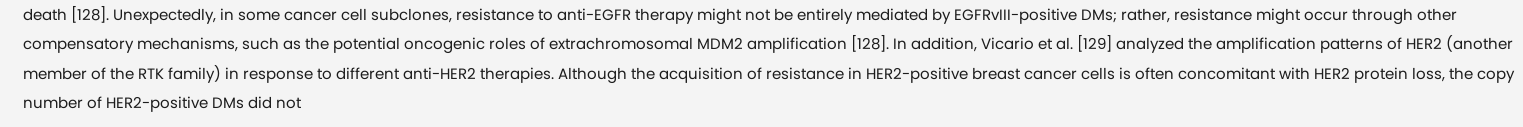death [128]. Unexpectedly, in some cancer cell subclones, resistance to anti-EGFR therapy might not be entirely mediated by EGFRvIII-positive DMs; rather, resistance might occur through other compensatory mechanisms, such as the potential oncogenic roles of extrachromosomal MDM2 amplification [128]. In addition, Vicario et al. [129] analyzed the amplification patterns of HER2 (another member of the RTK family) in response to different anti-HER2 therapies. Although the acquisition of resistance in HER2-positive breast cancer cells is often concomitant with HER2 protein loss, the copy number of HER2-positive DMs did not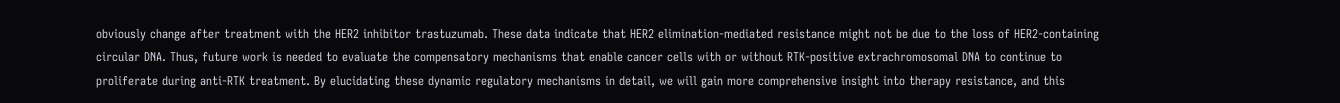obviously change after treatment with the HER2 inhibitor trastuzumab. These data indicate that HER2 elimination-mediated resistance might not be due to the loss of HER2-containing circular DNA. Thus, future work is needed to evaluate the compensatory mechanisms that enable cancer cells with or without RTK-positive extrachromosomal DNA to continue to proliferate during anti-RTK treatment. By elucidating these dynamic regulatory mechanisms in detail, we will gain more comprehensive insight into therapy resistance, and this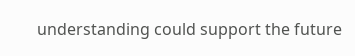understanding could support the future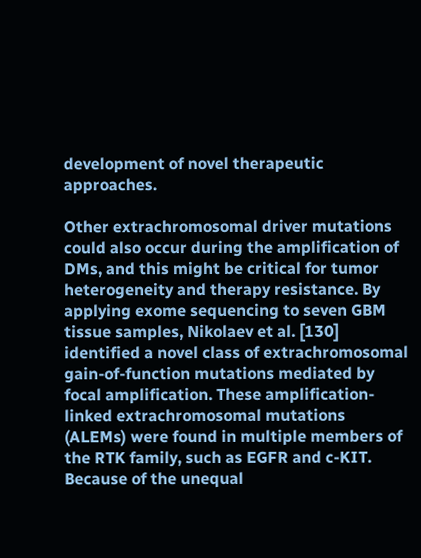development of novel therapeutic approaches.

Other extrachromosomal driver mutations could also occur during the amplification of DMs, and this might be critical for tumor heterogeneity and therapy resistance. By applying exome sequencing to seven GBM tissue samples, Nikolaev et al. [130] identified a novel class of extrachromosomal gain-of-function mutations mediated by focal amplification. These amplification-linked extrachromosomal mutations (ALEMs) were found in multiple members of the RTK family, such as EGFR and c-KIT. Because of the unequal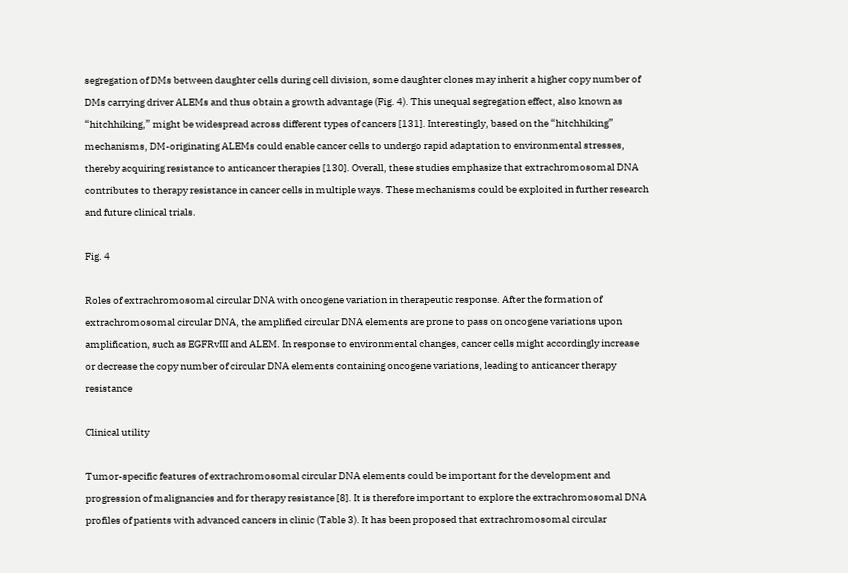segregation of DMs between daughter cells during cell division, some daughter clones may inherit a higher copy number of DMs carrying driver ALEMs and thus obtain a growth advantage (Fig. 4). This unequal segregation effect, also known as “hitchhiking,” might be widespread across different types of cancers [131]. Interestingly, based on the “hitchhiking” mechanisms, DM-originating ALEMs could enable cancer cells to undergo rapid adaptation to environmental stresses, thereby acquiring resistance to anticancer therapies [130]. Overall, these studies emphasize that extrachromosomal DNA contributes to therapy resistance in cancer cells in multiple ways. These mechanisms could be exploited in further research and future clinical trials.

Fig. 4

Roles of extrachromosomal circular DNA with oncogene variation in therapeutic response. After the formation of extrachromosomal circular DNA, the amplified circular DNA elements are prone to pass on oncogene variations upon amplification, such as EGFRvIII and ALEM. In response to environmental changes, cancer cells might accordingly increase or decrease the copy number of circular DNA elements containing oncogene variations, leading to anticancer therapy resistance

Clinical utility

Tumor-specific features of extrachromosomal circular DNA elements could be important for the development and progression of malignancies and for therapy resistance [8]. It is therefore important to explore the extrachromosomal DNA profiles of patients with advanced cancers in clinic (Table 3). It has been proposed that extrachromosomal circular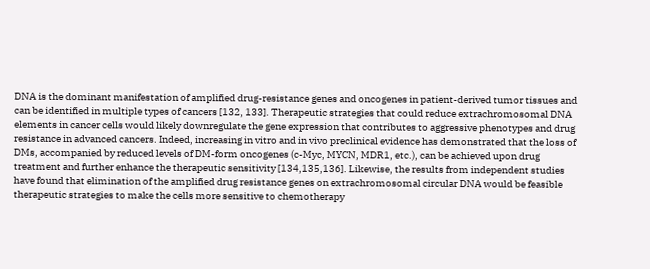DNA is the dominant manifestation of amplified drug-resistance genes and oncogenes in patient-derived tumor tissues and can be identified in multiple types of cancers [132, 133]. Therapeutic strategies that could reduce extrachromosomal DNA elements in cancer cells would likely downregulate the gene expression that contributes to aggressive phenotypes and drug resistance in advanced cancers. Indeed, increasing in vitro and in vivo preclinical evidence has demonstrated that the loss of DMs, accompanied by reduced levels of DM-form oncogenes (c-Myc, MYCN, MDR1, etc.), can be achieved upon drug treatment and further enhance the therapeutic sensitivity [134,135,136]. Likewise, the results from independent studies have found that elimination of the amplified drug resistance genes on extrachromosomal circular DNA would be feasible therapeutic strategies to make the cells more sensitive to chemotherapy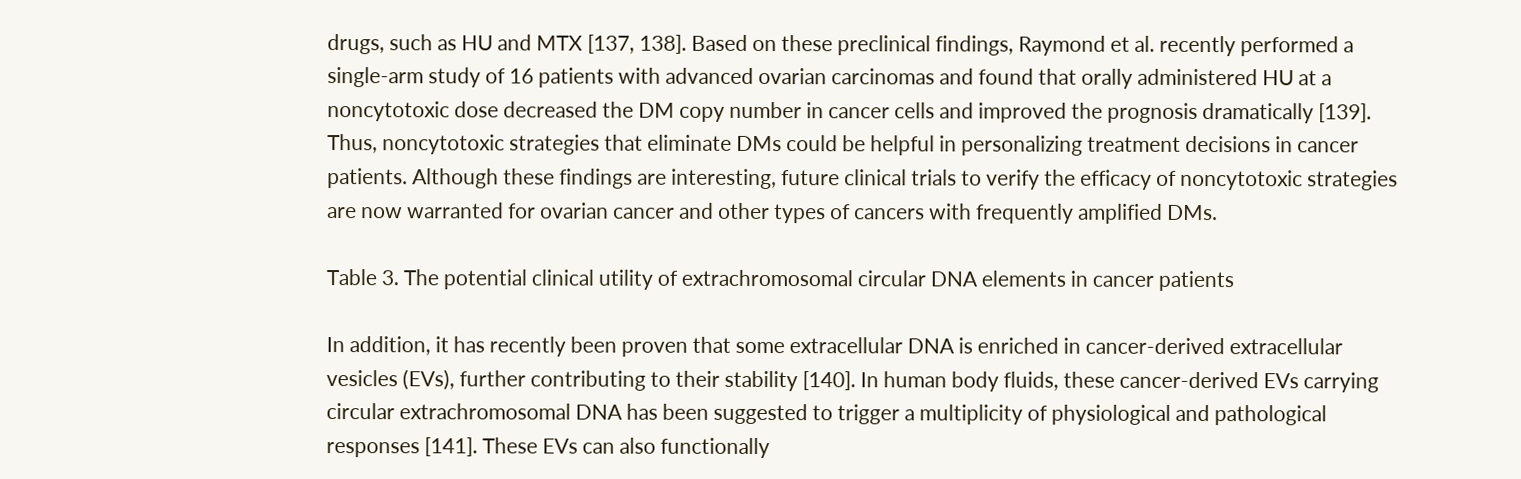drugs, such as HU and MTX [137, 138]. Based on these preclinical findings, Raymond et al. recently performed a single-arm study of 16 patients with advanced ovarian carcinomas and found that orally administered HU at a noncytotoxic dose decreased the DM copy number in cancer cells and improved the prognosis dramatically [139]. Thus, noncytotoxic strategies that eliminate DMs could be helpful in personalizing treatment decisions in cancer patients. Although these findings are interesting, future clinical trials to verify the efficacy of noncytotoxic strategies are now warranted for ovarian cancer and other types of cancers with frequently amplified DMs.

Table 3. The potential clinical utility of extrachromosomal circular DNA elements in cancer patients

In addition, it has recently been proven that some extracellular DNA is enriched in cancer-derived extracellular vesicles (EVs), further contributing to their stability [140]. In human body fluids, these cancer-derived EVs carrying circular extrachromosomal DNA has been suggested to trigger a multiplicity of physiological and pathological responses [141]. These EVs can also functionally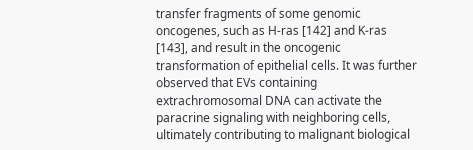transfer fragments of some genomic oncogenes, such as H-ras [142] and K-ras [143], and result in the oncogenic transformation of epithelial cells. It was further observed that EVs containing extrachromosomal DNA can activate the paracrine signaling with neighboring cells, ultimately contributing to malignant biological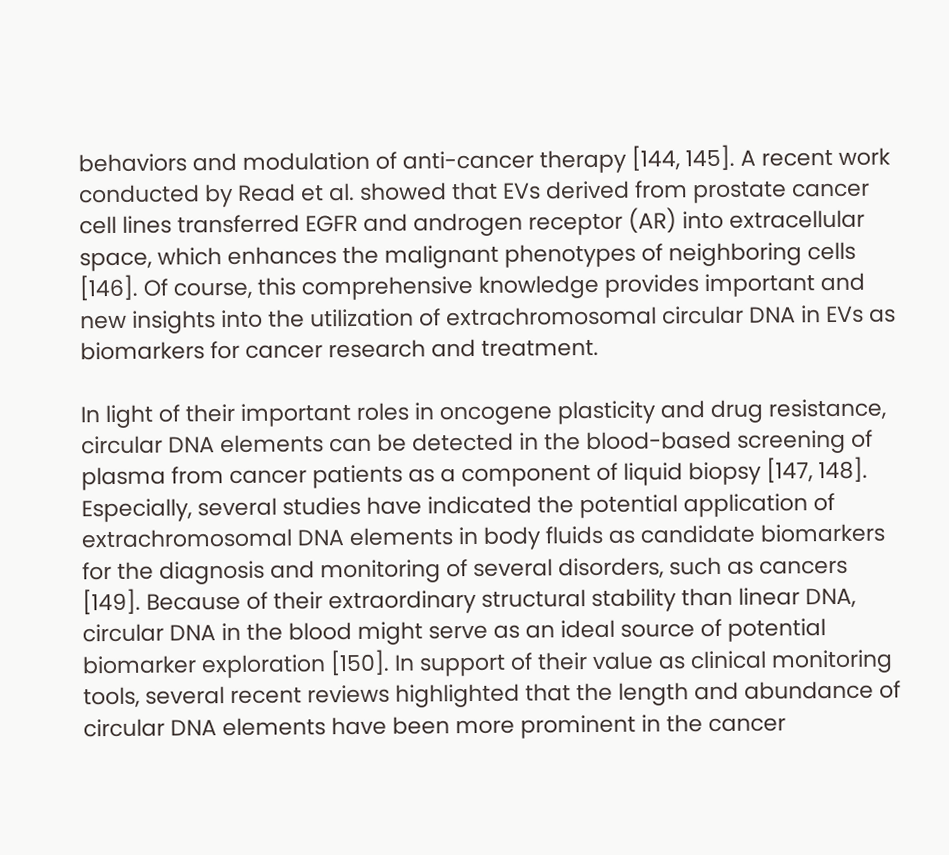behaviors and modulation of anti-cancer therapy [144, 145]. A recent work conducted by Read et al. showed that EVs derived from prostate cancer cell lines transferred EGFR and androgen receptor (AR) into extracellular space, which enhances the malignant phenotypes of neighboring cells [146]. Of course, this comprehensive knowledge provides important and new insights into the utilization of extrachromosomal circular DNA in EVs as biomarkers for cancer research and treatment.

In light of their important roles in oncogene plasticity and drug resistance, circular DNA elements can be detected in the blood-based screening of plasma from cancer patients as a component of liquid biopsy [147, 148]. Especially, several studies have indicated the potential application of extrachromosomal DNA elements in body fluids as candidate biomarkers for the diagnosis and monitoring of several disorders, such as cancers [149]. Because of their extraordinary structural stability than linear DNA, circular DNA in the blood might serve as an ideal source of potential biomarker exploration [150]. In support of their value as clinical monitoring tools, several recent reviews highlighted that the length and abundance of circular DNA elements have been more prominent in the cancer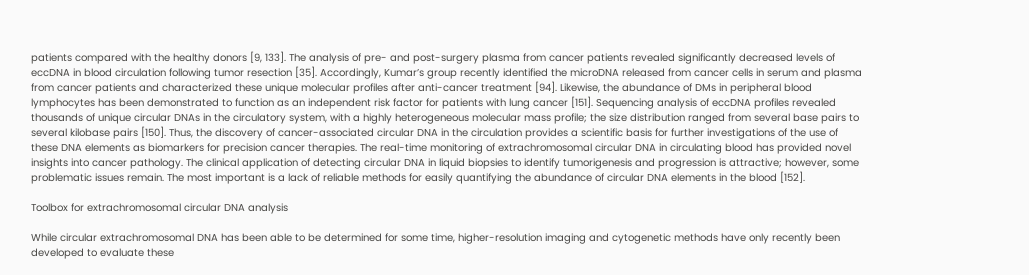patients compared with the healthy donors [9, 133]. The analysis of pre- and post-surgery plasma from cancer patients revealed significantly decreased levels of eccDNA in blood circulation following tumor resection [35]. Accordingly, Kumar’s group recently identified the microDNA released from cancer cells in serum and plasma from cancer patients and characterized these unique molecular profiles after anti-cancer treatment [94]. Likewise, the abundance of DMs in peripheral blood lymphocytes has been demonstrated to function as an independent risk factor for patients with lung cancer [151]. Sequencing analysis of eccDNA profiles revealed thousands of unique circular DNAs in the circulatory system, with a highly heterogeneous molecular mass profile; the size distribution ranged from several base pairs to several kilobase pairs [150]. Thus, the discovery of cancer-associated circular DNA in the circulation provides a scientific basis for further investigations of the use of these DNA elements as biomarkers for precision cancer therapies. The real-time monitoring of extrachromosomal circular DNA in circulating blood has provided novel insights into cancer pathology. The clinical application of detecting circular DNA in liquid biopsies to identify tumorigenesis and progression is attractive; however, some problematic issues remain. The most important is a lack of reliable methods for easily quantifying the abundance of circular DNA elements in the blood [152].

Toolbox for extrachromosomal circular DNA analysis

While circular extrachromosomal DNA has been able to be determined for some time, higher-resolution imaging and cytogenetic methods have only recently been developed to evaluate these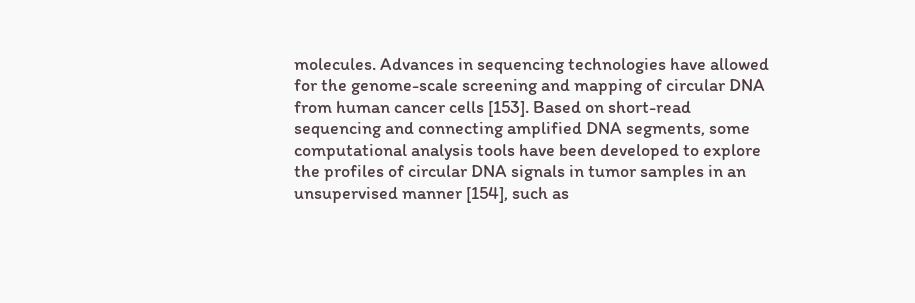molecules. Advances in sequencing technologies have allowed for the genome-scale screening and mapping of circular DNA from human cancer cells [153]. Based on short-read sequencing and connecting amplified DNA segments, some computational analysis tools have been developed to explore the profiles of circular DNA signals in tumor samples in an unsupervised manner [154], such as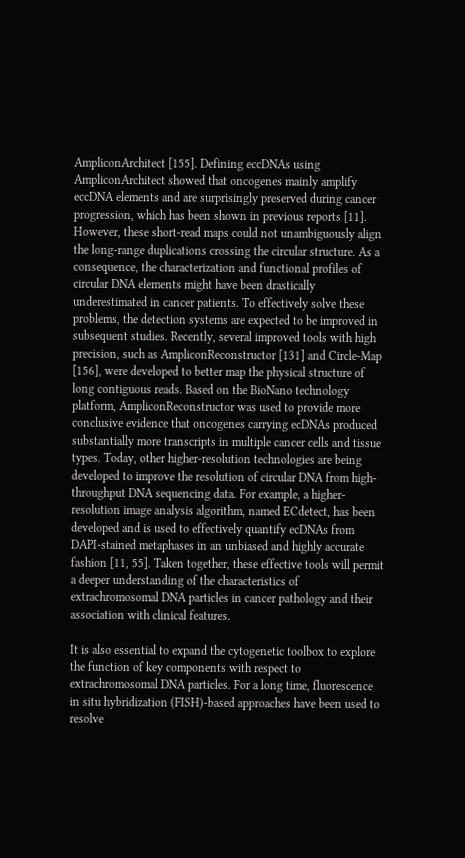AmpliconArchitect [155]. Defining eccDNAs using AmpliconArchitect showed that oncogenes mainly amplify eccDNA elements and are surprisingly preserved during cancer progression, which has been shown in previous reports [11]. However, these short-read maps could not unambiguously align the long-range duplications crossing the circular structure. As a consequence, the characterization and functional profiles of circular DNA elements might have been drastically underestimated in cancer patients. To effectively solve these problems, the detection systems are expected to be improved in subsequent studies. Recently, several improved tools with high precision, such as AmpliconReconstructor [131] and Circle-Map [156], were developed to better map the physical structure of long contiguous reads. Based on the BioNano technology platform, AmpliconReconstructor was used to provide more conclusive evidence that oncogenes carrying ecDNAs produced substantially more transcripts in multiple cancer cells and tissue types. Today, other higher-resolution technologies are being developed to improve the resolution of circular DNA from high-throughput DNA sequencing data. For example, a higher-resolution image analysis algorithm, named ECdetect, has been developed and is used to effectively quantify ecDNAs from DAPI-stained metaphases in an unbiased and highly accurate fashion [11, 55]. Taken together, these effective tools will permit a deeper understanding of the characteristics of extrachromosomal DNA particles in cancer pathology and their association with clinical features.

It is also essential to expand the cytogenetic toolbox to explore the function of key components with respect to extrachromosomal DNA particles. For a long time, fluorescence in situ hybridization (FISH)-based approaches have been used to resolve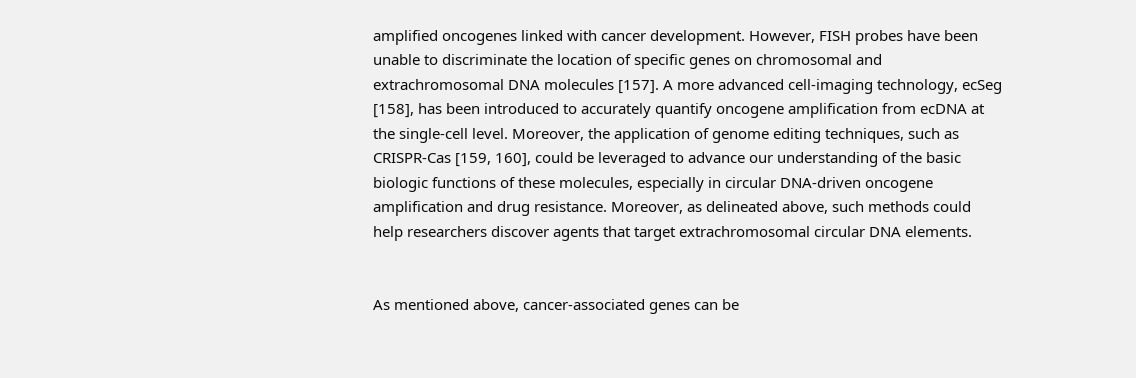amplified oncogenes linked with cancer development. However, FISH probes have been unable to discriminate the location of specific genes on chromosomal and extrachromosomal DNA molecules [157]. A more advanced cell-imaging technology, ecSeg [158], has been introduced to accurately quantify oncogene amplification from ecDNA at the single-cell level. Moreover, the application of genome editing techniques, such as CRISPR-Cas [159, 160], could be leveraged to advance our understanding of the basic biologic functions of these molecules, especially in circular DNA-driven oncogene amplification and drug resistance. Moreover, as delineated above, such methods could help researchers discover agents that target extrachromosomal circular DNA elements.


As mentioned above, cancer-associated genes can be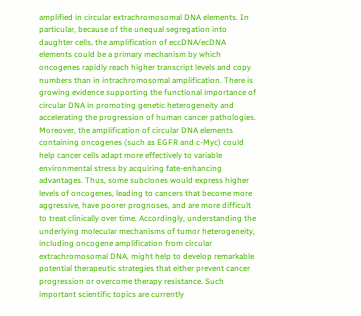amplified in circular extrachromosomal DNA elements. In particular, because of the unequal segregation into daughter cells, the amplification of eccDNA/ecDNA elements could be a primary mechanism by which oncogenes rapidly reach higher transcript levels and copy numbers than in intrachromosomal amplification. There is growing evidence supporting the functional importance of circular DNA in promoting genetic heterogeneity and accelerating the progression of human cancer pathologies. Moreover, the amplification of circular DNA elements containing oncogenes (such as EGFR and c-Myc) could help cancer cells adapt more effectively to variable environmental stress by acquiring fate-enhancing advantages. Thus, some subclones would express higher levels of oncogenes, leading to cancers that become more aggressive, have poorer prognoses, and are more difficult to treat clinically over time. Accordingly, understanding the underlying molecular mechanisms of tumor heterogeneity, including oncogene amplification from circular extrachromosomal DNA, might help to develop remarkable potential therapeutic strategies that either prevent cancer progression or overcome therapy resistance. Such important scientific topics are currently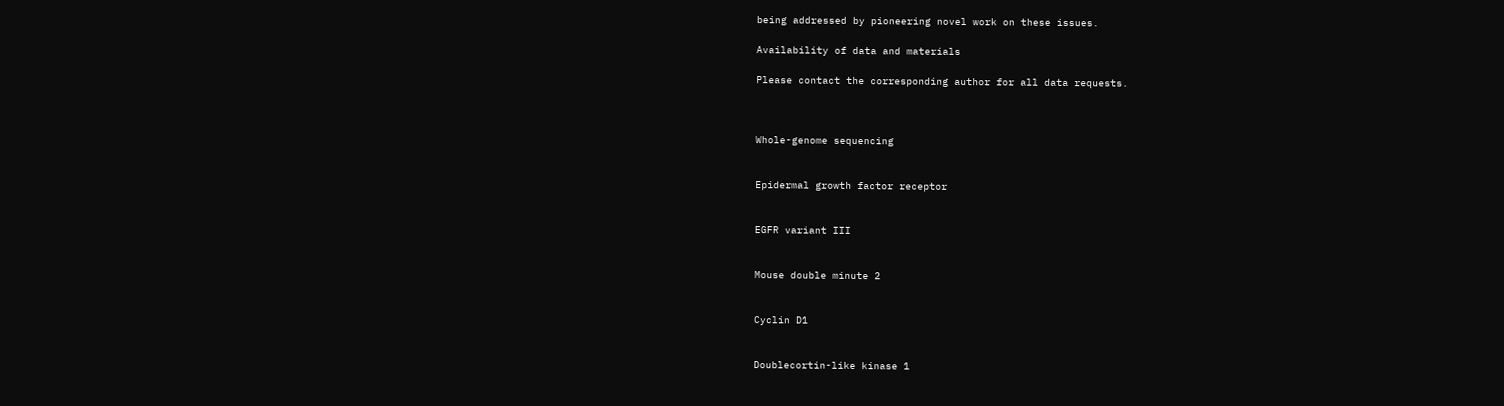being addressed by pioneering novel work on these issues.

Availability of data and materials

Please contact the corresponding author for all data requests.



Whole-genome sequencing


Epidermal growth factor receptor


EGFR variant III


Mouse double minute 2


Cyclin D1


Doublecortin-like kinase 1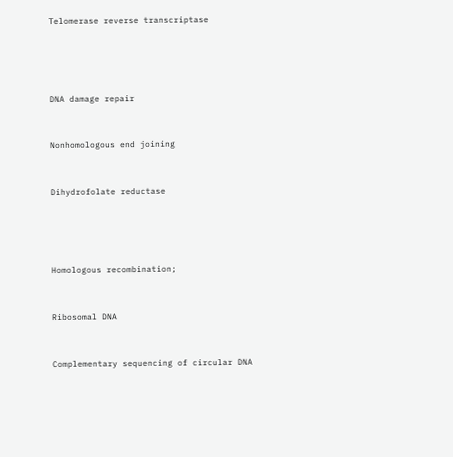Telomerase reverse transcriptase




DNA damage repair


Nonhomologous end joining


Dihydrofolate reductase




Homologous recombination;


Ribosomal DNA


Complementary sequencing of circular DNA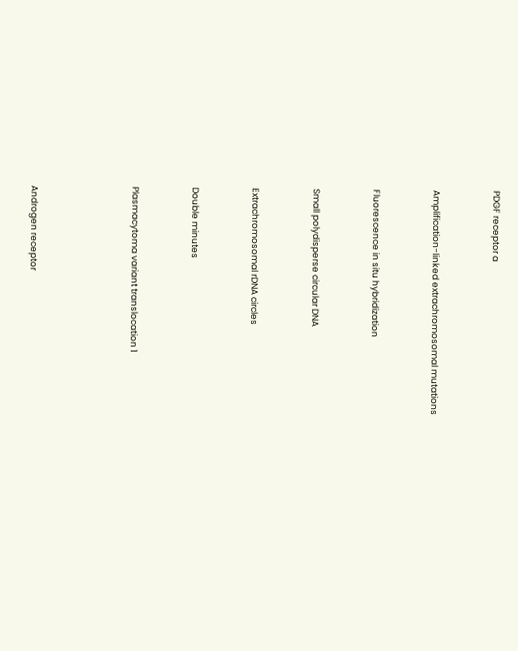PDGF receptor a


Amplification-linked extrachromosomal mutations


Fluorescence in situ hybridization


Small polydisperse circular DNA


Extrachromosomal rDNA circles


Double minutes


Plasmacytoma variant translocation 1




Androgen receptor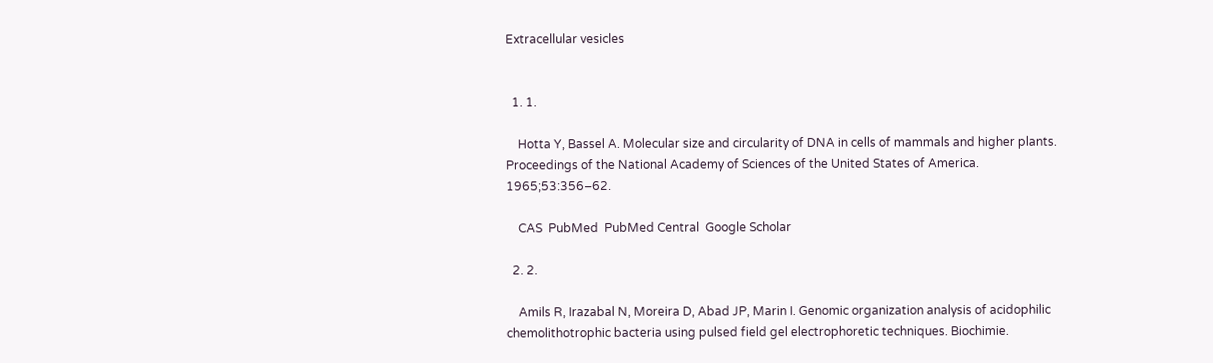Extracellular vesicles


  1. 1.

    Hotta Y, Bassel A. Molecular size and circularity of DNA in cells of mammals and higher plants. Proceedings of the National Academy of Sciences of the United States of America. 1965;53:356–62.

    CAS  PubMed  PubMed Central  Google Scholar

  2. 2.

    Amils R, Irazabal N, Moreira D, Abad JP, Marin I. Genomic organization analysis of acidophilic chemolithotrophic bacteria using pulsed field gel electrophoretic techniques. Biochimie.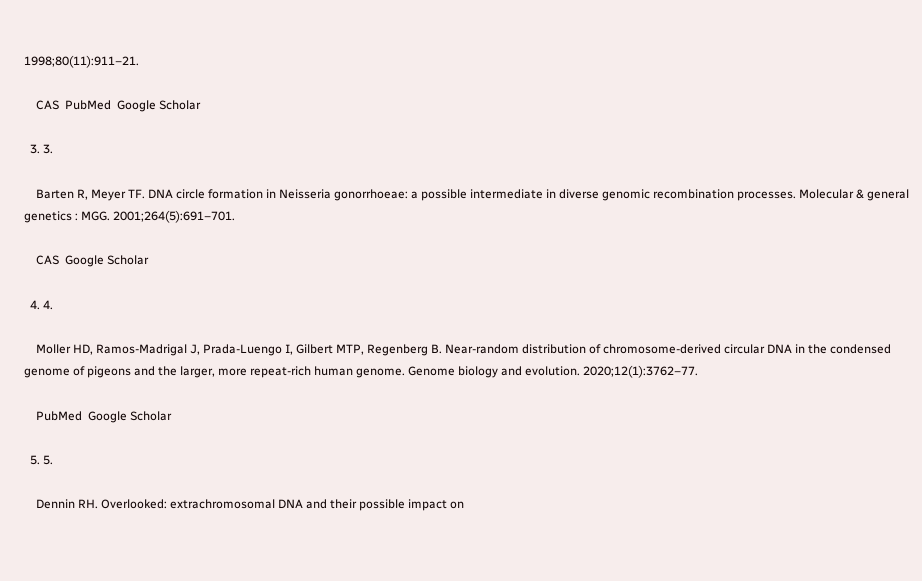1998;80(11):911–21.

    CAS  PubMed  Google Scholar

  3. 3.

    Barten R, Meyer TF. DNA circle formation in Neisseria gonorrhoeae: a possible intermediate in diverse genomic recombination processes. Molecular & general genetics : MGG. 2001;264(5):691–701.

    CAS  Google Scholar

  4. 4.

    Moller HD, Ramos-Madrigal J, Prada-Luengo I, Gilbert MTP, Regenberg B. Near-random distribution of chromosome-derived circular DNA in the condensed genome of pigeons and the larger, more repeat-rich human genome. Genome biology and evolution. 2020;12(1):3762–77.

    PubMed  Google Scholar

  5. 5.

    Dennin RH. Overlooked: extrachromosomal DNA and their possible impact on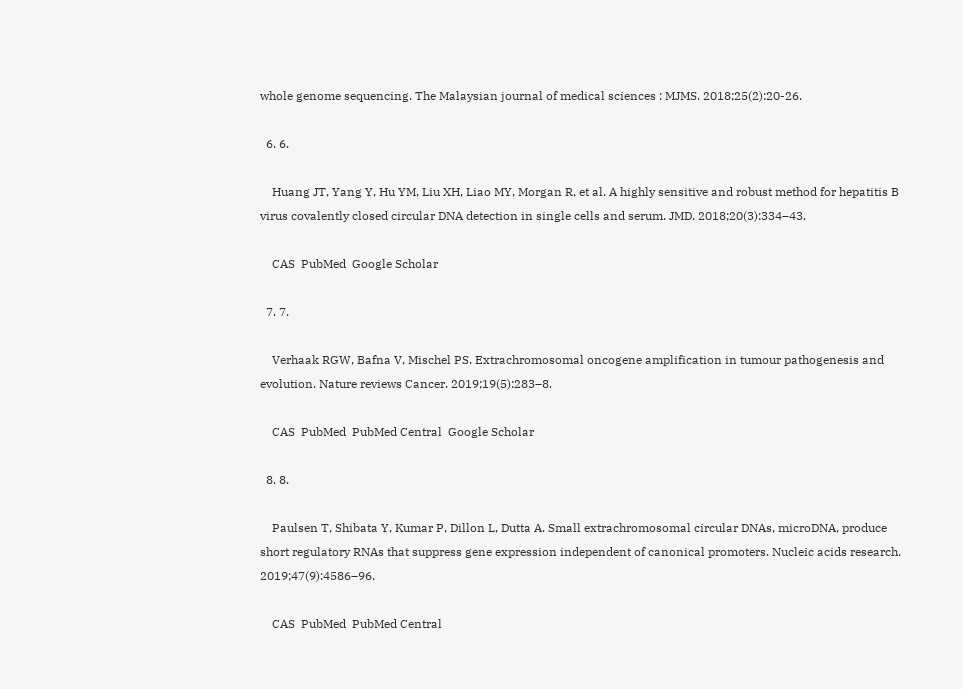whole genome sequencing. The Malaysian journal of medical sciences : MJMS. 2018;25(2):20-26.

  6. 6.

    Huang JT, Yang Y, Hu YM, Liu XH, Liao MY, Morgan R, et al. A highly sensitive and robust method for hepatitis B virus covalently closed circular DNA detection in single cells and serum. JMD. 2018;20(3):334–43.

    CAS  PubMed  Google Scholar

  7. 7.

    Verhaak RGW, Bafna V, Mischel PS. Extrachromosomal oncogene amplification in tumour pathogenesis and evolution. Nature reviews Cancer. 2019;19(5):283–8.

    CAS  PubMed  PubMed Central  Google Scholar

  8. 8.

    Paulsen T, Shibata Y, Kumar P, Dillon L, Dutta A. Small extrachromosomal circular DNAs, microDNA, produce short regulatory RNAs that suppress gene expression independent of canonical promoters. Nucleic acids research. 2019;47(9):4586–96.

    CAS  PubMed  PubMed Central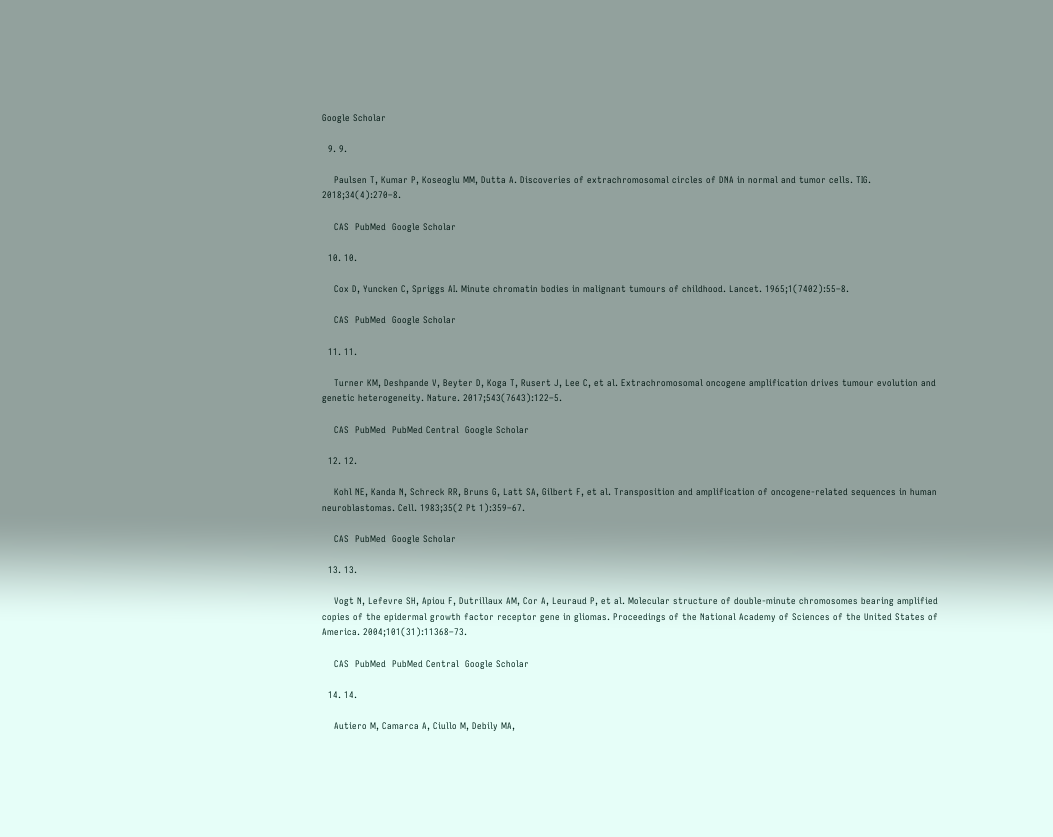Google Scholar

  9. 9.

    Paulsen T, Kumar P, Koseoglu MM, Dutta A. Discoveries of extrachromosomal circles of DNA in normal and tumor cells. TIG. 2018;34(4):270–8.

    CAS  PubMed  Google Scholar

  10. 10.

    Cox D, Yuncken C, Spriggs AI. Minute chromatin bodies in malignant tumours of childhood. Lancet. 1965;1(7402):55–8.

    CAS  PubMed  Google Scholar

  11. 11.

    Turner KM, Deshpande V, Beyter D, Koga T, Rusert J, Lee C, et al. Extrachromosomal oncogene amplification drives tumour evolution and genetic heterogeneity. Nature. 2017;543(7643):122–5.

    CAS  PubMed  PubMed Central  Google Scholar

  12. 12.

    Kohl NE, Kanda N, Schreck RR, Bruns G, Latt SA, Gilbert F, et al. Transposition and amplification of oncogene-related sequences in human neuroblastomas. Cell. 1983;35(2 Pt 1):359–67.

    CAS  PubMed  Google Scholar

  13. 13.

    Vogt N, Lefevre SH, Apiou F, Dutrillaux AM, Cor A, Leuraud P, et al. Molecular structure of double-minute chromosomes bearing amplified copies of the epidermal growth factor receptor gene in gliomas. Proceedings of the National Academy of Sciences of the United States of America. 2004;101(31):11368–73.

    CAS  PubMed  PubMed Central  Google Scholar

  14. 14.

    Autiero M, Camarca A, Ciullo M, Debily MA,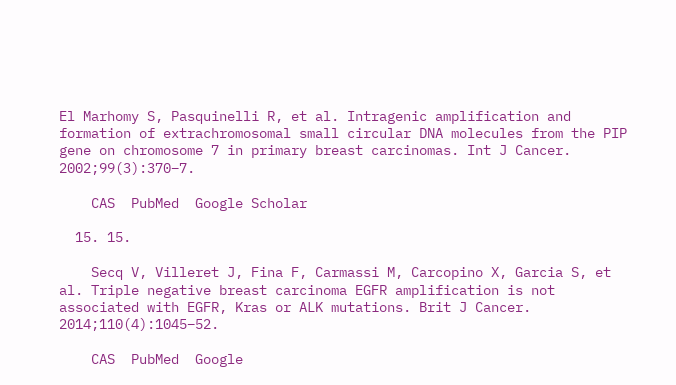El Marhomy S, Pasquinelli R, et al. Intragenic amplification and formation of extrachromosomal small circular DNA molecules from the PIP gene on chromosome 7 in primary breast carcinomas. Int J Cancer. 2002;99(3):370–7.

    CAS  PubMed  Google Scholar

  15. 15.

    Secq V, Villeret J, Fina F, Carmassi M, Carcopino X, Garcia S, et al. Triple negative breast carcinoma EGFR amplification is not associated with EGFR, Kras or ALK mutations. Brit J Cancer. 2014;110(4):1045–52.

    CAS  PubMed  Google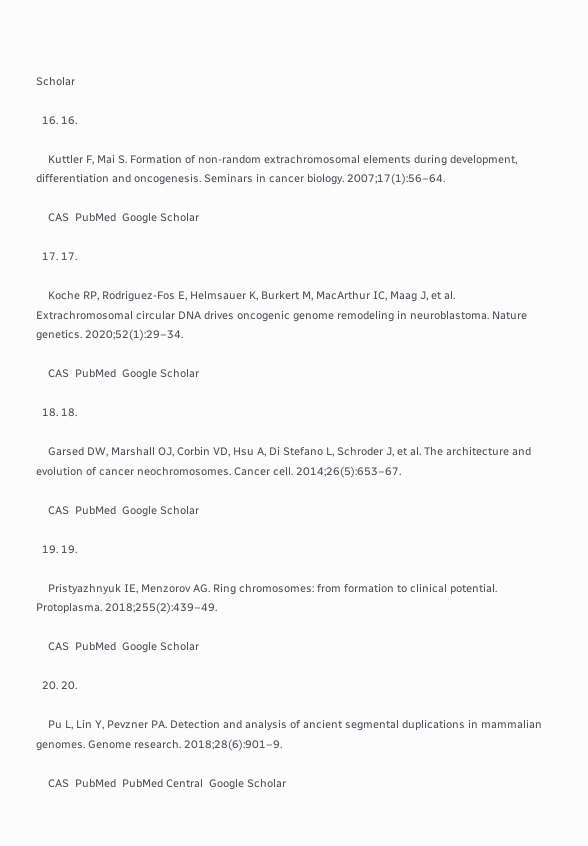Scholar

  16. 16.

    Kuttler F, Mai S. Formation of non-random extrachromosomal elements during development, differentiation and oncogenesis. Seminars in cancer biology. 2007;17(1):56–64.

    CAS  PubMed  Google Scholar

  17. 17.

    Koche RP, Rodriguez-Fos E, Helmsauer K, Burkert M, MacArthur IC, Maag J, et al. Extrachromosomal circular DNA drives oncogenic genome remodeling in neuroblastoma. Nature genetics. 2020;52(1):29–34.

    CAS  PubMed  Google Scholar

  18. 18.

    Garsed DW, Marshall OJ, Corbin VD, Hsu A, Di Stefano L, Schroder J, et al. The architecture and evolution of cancer neochromosomes. Cancer cell. 2014;26(5):653–67.

    CAS  PubMed  Google Scholar

  19. 19.

    Pristyazhnyuk IE, Menzorov AG. Ring chromosomes: from formation to clinical potential. Protoplasma. 2018;255(2):439–49.

    CAS  PubMed  Google Scholar

  20. 20.

    Pu L, Lin Y, Pevzner PA. Detection and analysis of ancient segmental duplications in mammalian genomes. Genome research. 2018;28(6):901–9.

    CAS  PubMed  PubMed Central  Google Scholar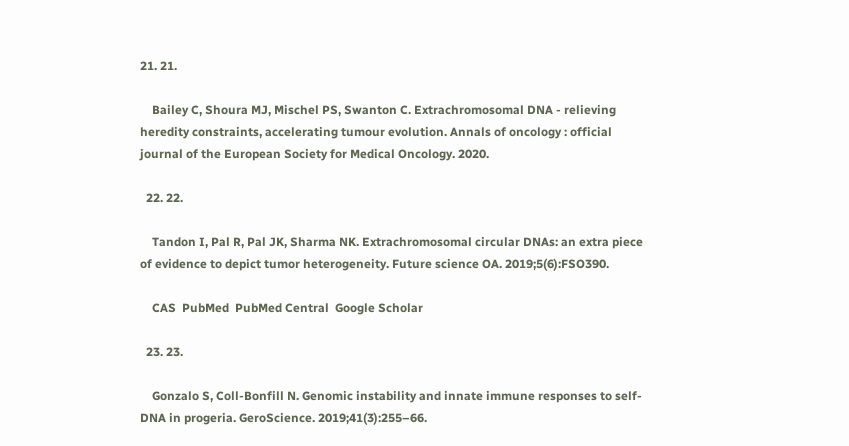21. 21.

    Bailey C, Shoura MJ, Mischel PS, Swanton C. Extrachromosomal DNA - relieving heredity constraints, accelerating tumour evolution. Annals of oncology : official journal of the European Society for Medical Oncology. 2020.

  22. 22.

    Tandon I, Pal R, Pal JK, Sharma NK. Extrachromosomal circular DNAs: an extra piece of evidence to depict tumor heterogeneity. Future science OA. 2019;5(6):FSO390.

    CAS  PubMed  PubMed Central  Google Scholar

  23. 23.

    Gonzalo S, Coll-Bonfill N. Genomic instability and innate immune responses to self-DNA in progeria. GeroScience. 2019;41(3):255–66.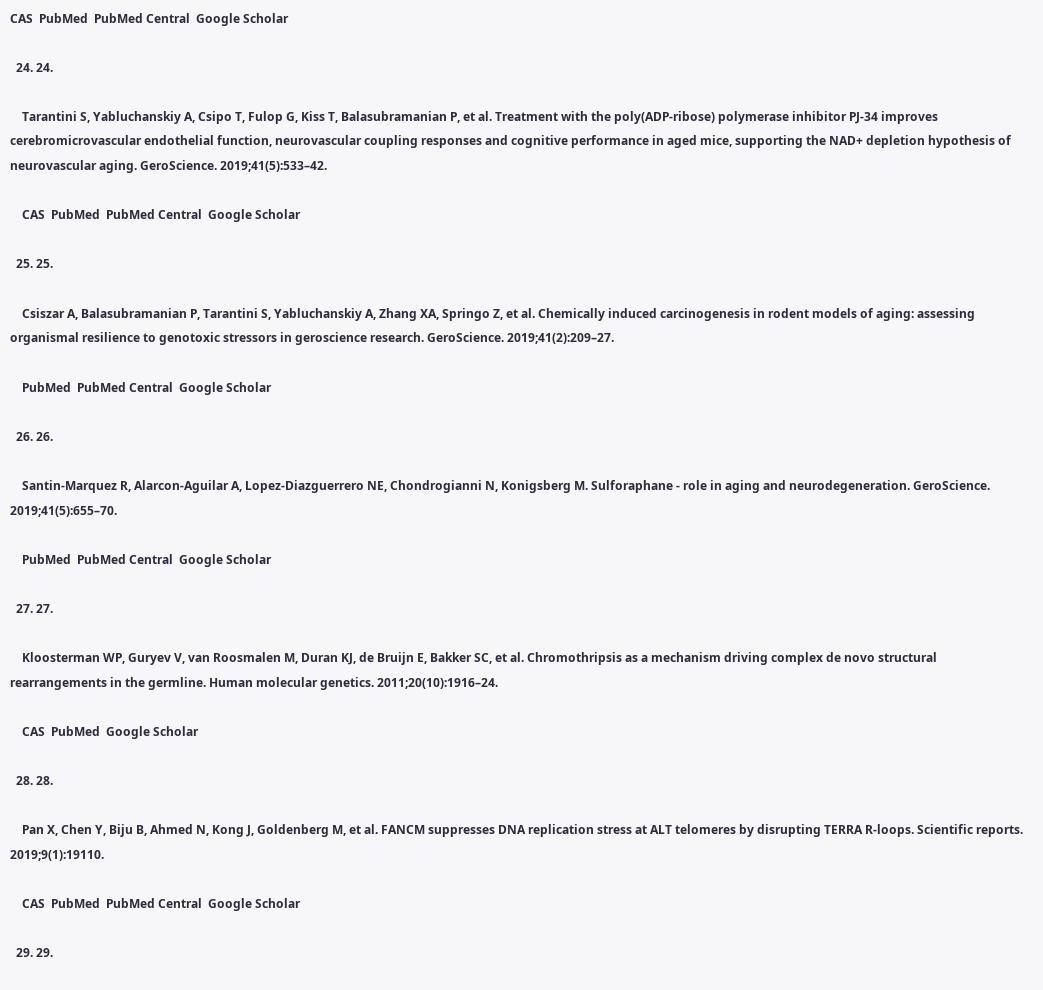CAS  PubMed  PubMed Central  Google Scholar

  24. 24.

    Tarantini S, Yabluchanskiy A, Csipo T, Fulop G, Kiss T, Balasubramanian P, et al. Treatment with the poly(ADP-ribose) polymerase inhibitor PJ-34 improves cerebromicrovascular endothelial function, neurovascular coupling responses and cognitive performance in aged mice, supporting the NAD+ depletion hypothesis of neurovascular aging. GeroScience. 2019;41(5):533–42.

    CAS  PubMed  PubMed Central  Google Scholar

  25. 25.

    Csiszar A, Balasubramanian P, Tarantini S, Yabluchanskiy A, Zhang XA, Springo Z, et al. Chemically induced carcinogenesis in rodent models of aging: assessing organismal resilience to genotoxic stressors in geroscience research. GeroScience. 2019;41(2):209–27.

    PubMed  PubMed Central  Google Scholar

  26. 26.

    Santin-Marquez R, Alarcon-Aguilar A, Lopez-Diazguerrero NE, Chondrogianni N, Konigsberg M. Sulforaphane - role in aging and neurodegeneration. GeroScience. 2019;41(5):655–70.

    PubMed  PubMed Central  Google Scholar

  27. 27.

    Kloosterman WP, Guryev V, van Roosmalen M, Duran KJ, de Bruijn E, Bakker SC, et al. Chromothripsis as a mechanism driving complex de novo structural rearrangements in the germline. Human molecular genetics. 2011;20(10):1916–24.

    CAS  PubMed  Google Scholar

  28. 28.

    Pan X, Chen Y, Biju B, Ahmed N, Kong J, Goldenberg M, et al. FANCM suppresses DNA replication stress at ALT telomeres by disrupting TERRA R-loops. Scientific reports. 2019;9(1):19110.

    CAS  PubMed  PubMed Central  Google Scholar

  29. 29.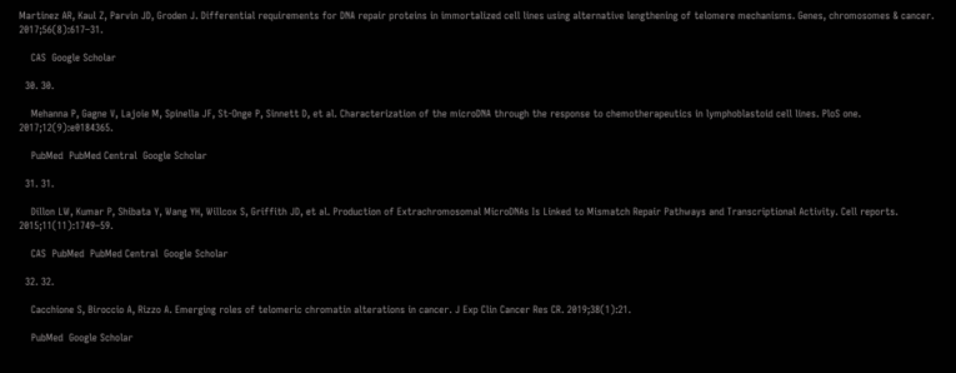Martinez AR, Kaul Z, Parvin JD, Groden J. Differential requirements for DNA repair proteins in immortalized cell lines using alternative lengthening of telomere mechanisms. Genes, chromosomes & cancer. 2017;56(8):617–31.

    CAS  Google Scholar

  30. 30.

    Mehanna P, Gagne V, Lajoie M, Spinella JF, St-Onge P, Sinnett D, et al. Characterization of the microDNA through the response to chemotherapeutics in lymphoblastoid cell lines. PloS one. 2017;12(9):e0184365.

    PubMed  PubMed Central  Google Scholar

  31. 31.

    Dillon LW, Kumar P, Shibata Y, Wang YH, Willcox S, Griffith JD, et al. Production of Extrachromosomal MicroDNAs Is Linked to Mismatch Repair Pathways and Transcriptional Activity. Cell reports. 2015;11(11):1749–59.

    CAS  PubMed  PubMed Central  Google Scholar

  32. 32.

    Cacchione S, Biroccio A, Rizzo A. Emerging roles of telomeric chromatin alterations in cancer. J Exp Clin Cancer Res CR. 2019;38(1):21.

    PubMed  Google Scholar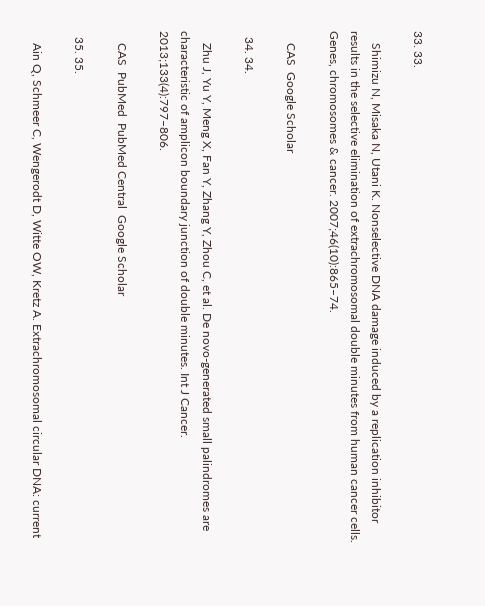33. 33.

    Shimizu N, Misaka N, Utani K. Nonselective DNA damage induced by a replication inhibitor results in the selective elimination of extrachromosomal double minutes from human cancer cells. Genes, chromosomes & cancer. 2007;46(10):865–74.

    CAS  Google Scholar

  34. 34.

    Zhu J, Yu Y, Meng X, Fan Y, Zhang Y, Zhou C, et al. De novo-generated small palindromes are characteristic of amplicon boundary junction of double minutes. Int J Cancer. 2013;133(4):797–806.

    CAS  PubMed  PubMed Central  Google Scholar

  35. 35.

    Ain Q, Schmeer C, Wengerodt D, Witte OW, Kretz A. Extrachromosomal circular DNA: current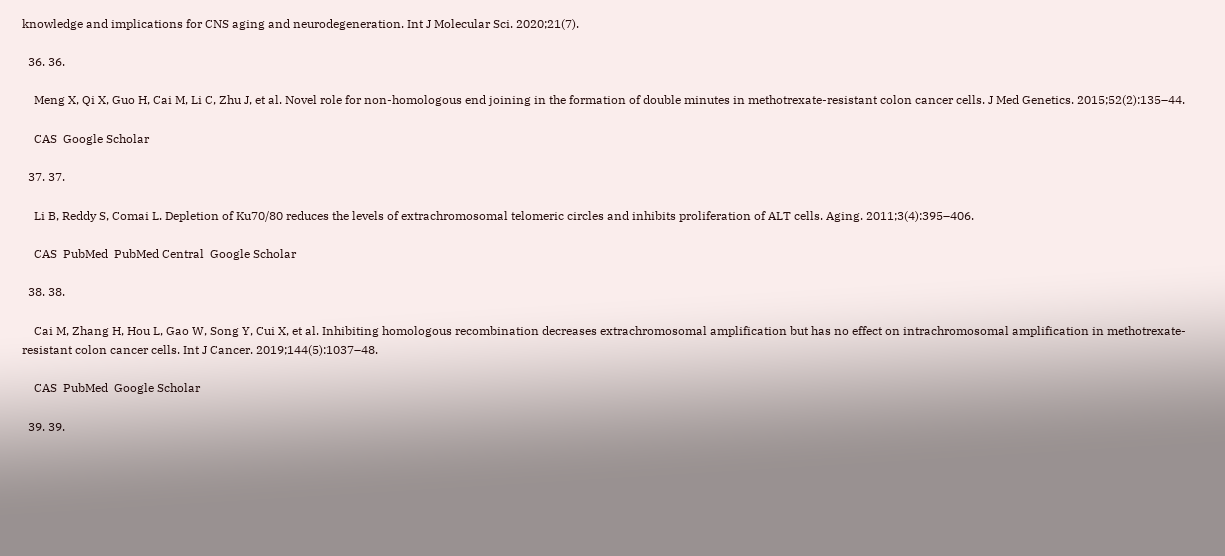knowledge and implications for CNS aging and neurodegeneration. Int J Molecular Sci. 2020;21(7).

  36. 36.

    Meng X, Qi X, Guo H, Cai M, Li C, Zhu J, et al. Novel role for non-homologous end joining in the formation of double minutes in methotrexate-resistant colon cancer cells. J Med Genetics. 2015;52(2):135–44.

    CAS  Google Scholar

  37. 37.

    Li B, Reddy S, Comai L. Depletion of Ku70/80 reduces the levels of extrachromosomal telomeric circles and inhibits proliferation of ALT cells. Aging. 2011;3(4):395–406.

    CAS  PubMed  PubMed Central  Google Scholar

  38. 38.

    Cai M, Zhang H, Hou L, Gao W, Song Y, Cui X, et al. Inhibiting homologous recombination decreases extrachromosomal amplification but has no effect on intrachromosomal amplification in methotrexate-resistant colon cancer cells. Int J Cancer. 2019;144(5):1037–48.

    CAS  PubMed  Google Scholar

  39. 39.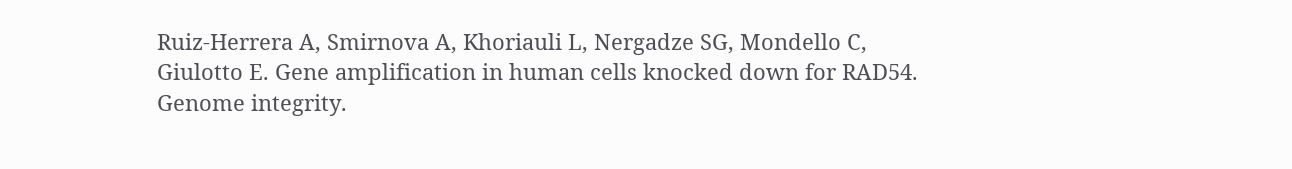Ruiz-Herrera A, Smirnova A, Khoriauli L, Nergadze SG, Mondello C, Giulotto E. Gene amplification in human cells knocked down for RAD54. Genome integrity.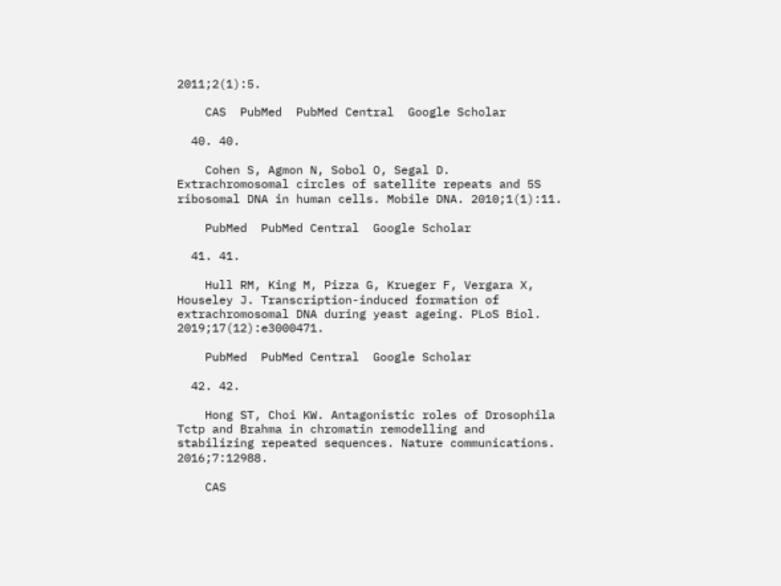2011;2(1):5.

    CAS  PubMed  PubMed Central  Google Scholar

  40. 40.

    Cohen S, Agmon N, Sobol O, Segal D. Extrachromosomal circles of satellite repeats and 5S ribosomal DNA in human cells. Mobile DNA. 2010;1(1):11.

    PubMed  PubMed Central  Google Scholar

  41. 41.

    Hull RM, King M, Pizza G, Krueger F, Vergara X, Houseley J. Transcription-induced formation of extrachromosomal DNA during yeast ageing. PLoS Biol. 2019;17(12):e3000471.

    PubMed  PubMed Central  Google Scholar

  42. 42.

    Hong ST, Choi KW. Antagonistic roles of Drosophila Tctp and Brahma in chromatin remodelling and stabilizing repeated sequences. Nature communications. 2016;7:12988.

    CAS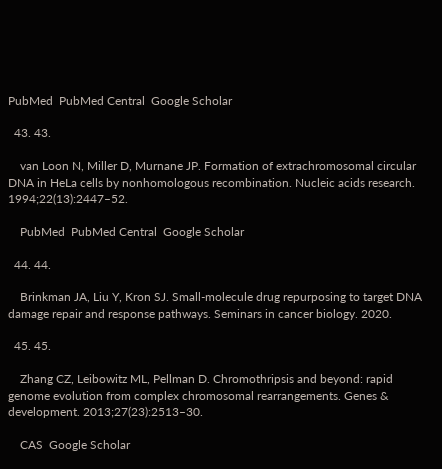PubMed  PubMed Central  Google Scholar

  43. 43.

    van Loon N, Miller D, Murnane JP. Formation of extrachromosomal circular DNA in HeLa cells by nonhomologous recombination. Nucleic acids research. 1994;22(13):2447–52.

    PubMed  PubMed Central  Google Scholar

  44. 44.

    Brinkman JA, Liu Y, Kron SJ. Small-molecule drug repurposing to target DNA damage repair and response pathways. Seminars in cancer biology. 2020.

  45. 45.

    Zhang CZ, Leibowitz ML, Pellman D. Chromothripsis and beyond: rapid genome evolution from complex chromosomal rearrangements. Genes & development. 2013;27(23):2513–30.

    CAS  Google Scholar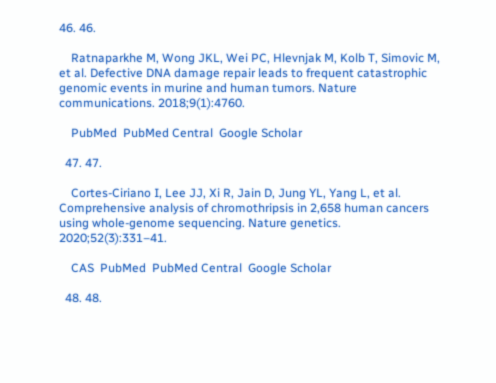46. 46.

    Ratnaparkhe M, Wong JKL, Wei PC, Hlevnjak M, Kolb T, Simovic M, et al. Defective DNA damage repair leads to frequent catastrophic genomic events in murine and human tumors. Nature communications. 2018;9(1):4760.

    PubMed  PubMed Central  Google Scholar

  47. 47.

    Cortes-Ciriano I, Lee JJ, Xi R, Jain D, Jung YL, Yang L, et al. Comprehensive analysis of chromothripsis in 2,658 human cancers using whole-genome sequencing. Nature genetics. 2020;52(3):331–41.

    CAS  PubMed  PubMed Central  Google Scholar

  48. 48.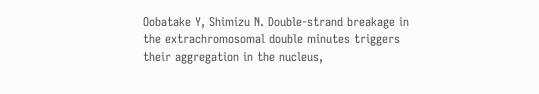Oobatake Y, Shimizu N. Double-strand breakage in the extrachromosomal double minutes triggers their aggregation in the nucleus,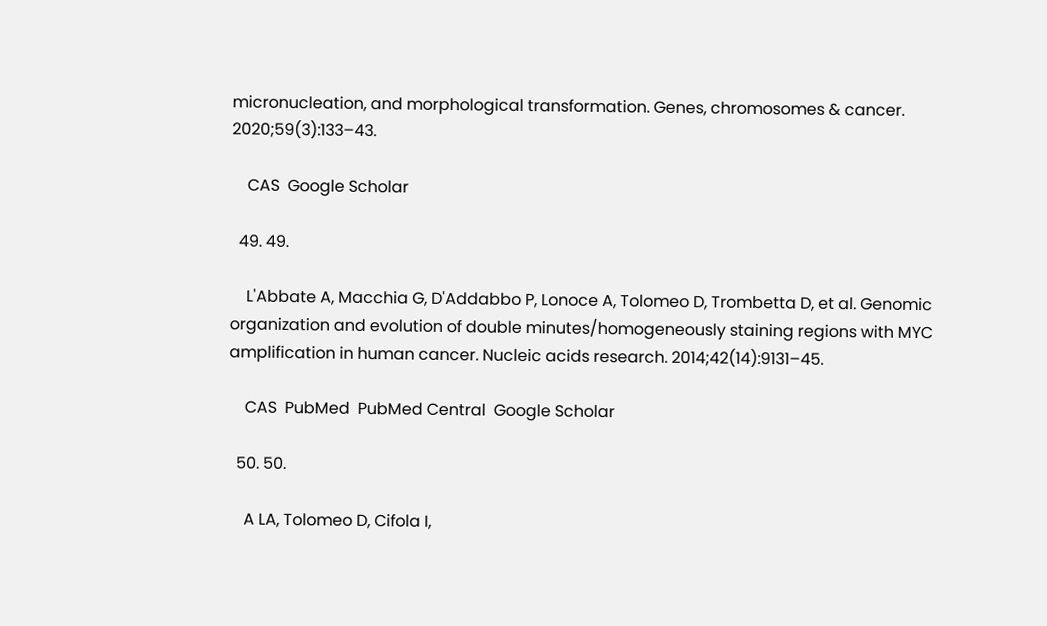micronucleation, and morphological transformation. Genes, chromosomes & cancer. 2020;59(3):133–43.

    CAS  Google Scholar

  49. 49.

    L'Abbate A, Macchia G, D'Addabbo P, Lonoce A, Tolomeo D, Trombetta D, et al. Genomic organization and evolution of double minutes/homogeneously staining regions with MYC amplification in human cancer. Nucleic acids research. 2014;42(14):9131–45.

    CAS  PubMed  PubMed Central  Google Scholar

  50. 50.

    A LA, Tolomeo D, Cifola I,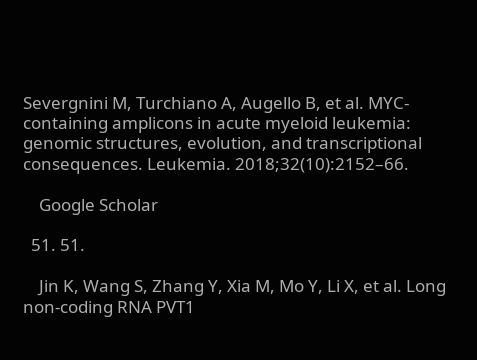Severgnini M, Turchiano A, Augello B, et al. MYC-containing amplicons in acute myeloid leukemia: genomic structures, evolution, and transcriptional consequences. Leukemia. 2018;32(10):2152–66.

    Google Scholar

  51. 51.

    Jin K, Wang S, Zhang Y, Xia M, Mo Y, Li X, et al. Long non-coding RNA PVT1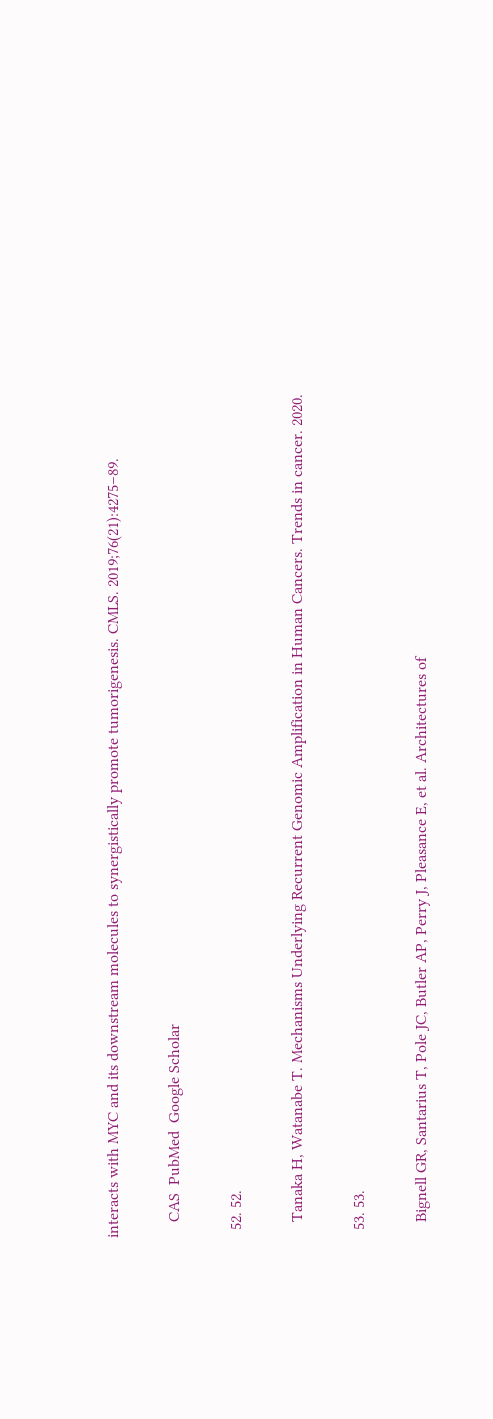interacts with MYC and its downstream molecules to synergistically promote tumorigenesis. CMLS. 2019;76(21):4275–89.

    CAS  PubMed  Google Scholar

  52. 52.

    Tanaka H, Watanabe T. Mechanisms Underlying Recurrent Genomic Amplification in Human Cancers. Trends in cancer. 2020.

  53. 53.

    Bignell GR, Santarius T, Pole JC, Butler AP, Perry J, Pleasance E, et al. Architectures of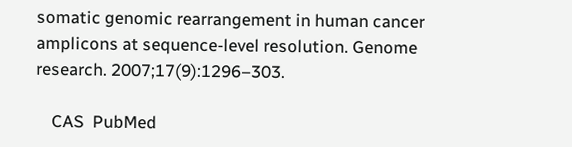somatic genomic rearrangement in human cancer amplicons at sequence-level resolution. Genome research. 2007;17(9):1296–303.

    CAS  PubMed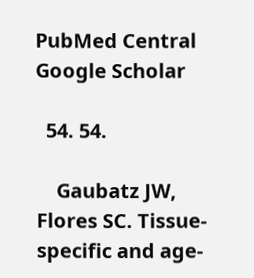PubMed Central  Google Scholar

  54. 54.

    Gaubatz JW, Flores SC. Tissue-specific and age-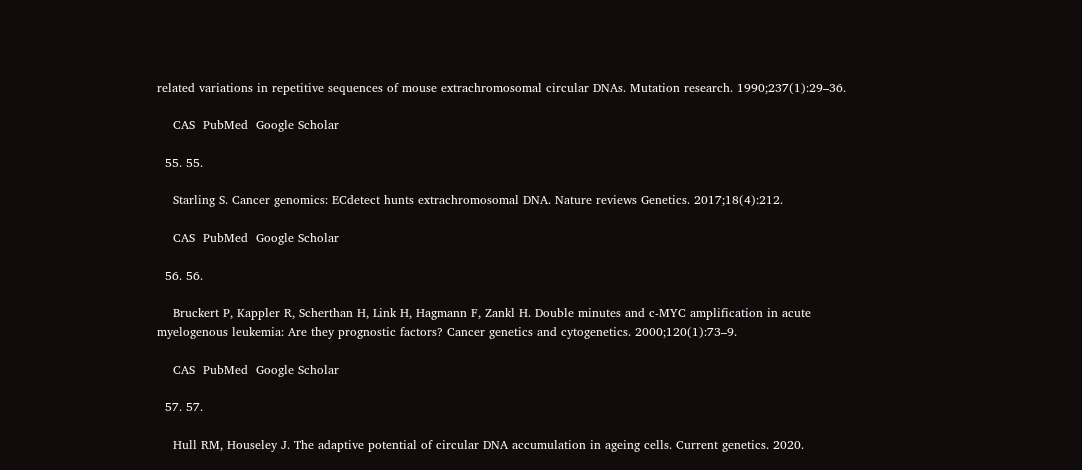related variations in repetitive sequences of mouse extrachromosomal circular DNAs. Mutation research. 1990;237(1):29–36.

    CAS  PubMed  Google Scholar

  55. 55.

    Starling S. Cancer genomics: ECdetect hunts extrachromosomal DNA. Nature reviews Genetics. 2017;18(4):212.

    CAS  PubMed  Google Scholar

  56. 56.

    Bruckert P, Kappler R, Scherthan H, Link H, Hagmann F, Zankl H. Double minutes and c-MYC amplification in acute myelogenous leukemia: Are they prognostic factors? Cancer genetics and cytogenetics. 2000;120(1):73–9.

    CAS  PubMed  Google Scholar

  57. 57.

    Hull RM, Houseley J. The adaptive potential of circular DNA accumulation in ageing cells. Current genetics. 2020.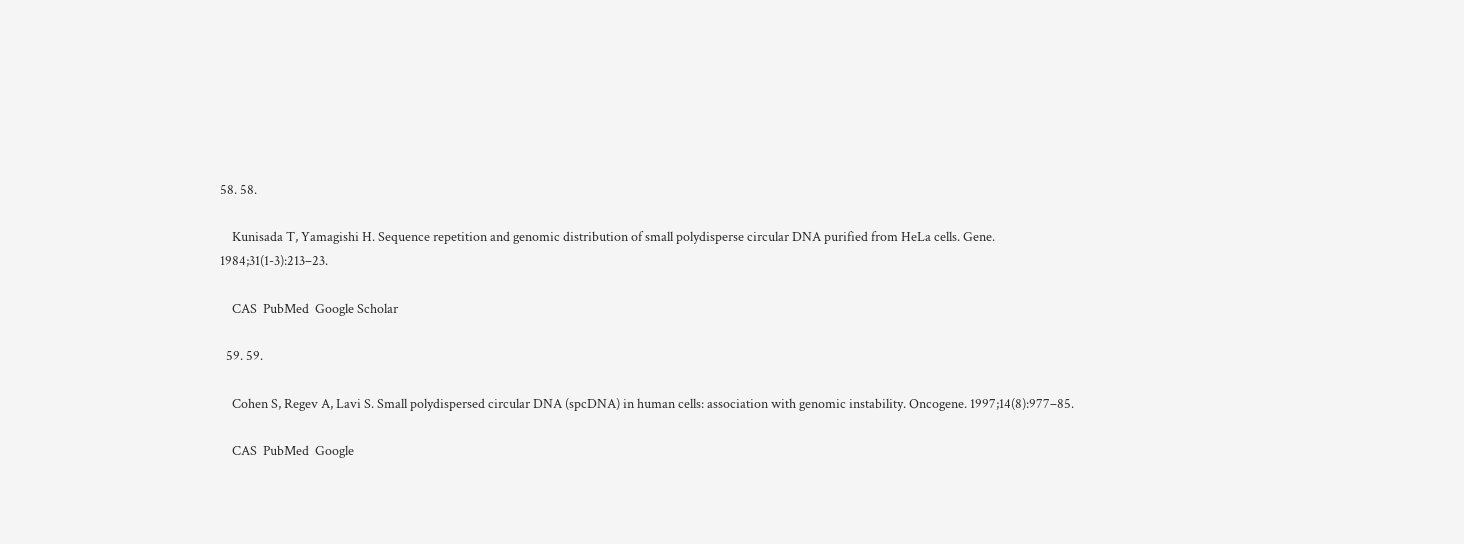58. 58.

    Kunisada T, Yamagishi H. Sequence repetition and genomic distribution of small polydisperse circular DNA purified from HeLa cells. Gene. 1984;31(1-3):213–23.

    CAS  PubMed  Google Scholar

  59. 59.

    Cohen S, Regev A, Lavi S. Small polydispersed circular DNA (spcDNA) in human cells: association with genomic instability. Oncogene. 1997;14(8):977–85.

    CAS  PubMed  Google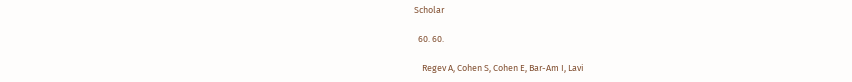Scholar

  60. 60.

    Regev A, Cohen S, Cohen E, Bar-Am I, Lavi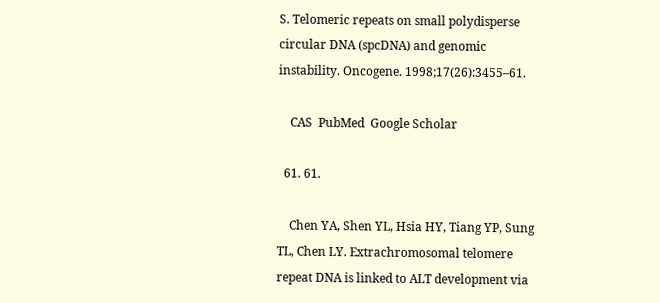S. Telomeric repeats on small polydisperse circular DNA (spcDNA) and genomic instability. Oncogene. 1998;17(26):3455–61.

    CAS  PubMed  Google Scholar

  61. 61.

    Chen YA, Shen YL, Hsia HY, Tiang YP, Sung TL, Chen LY. Extrachromosomal telomere repeat DNA is linked to ALT development via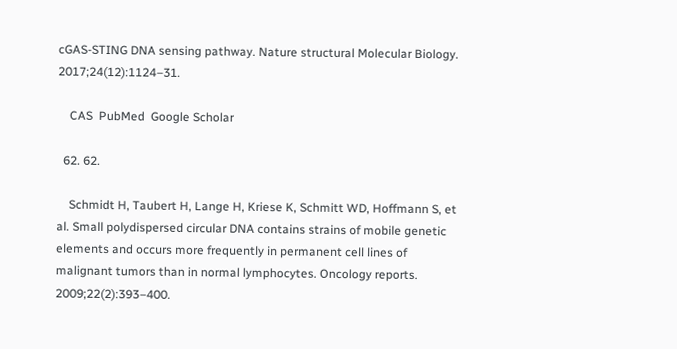cGAS-STING DNA sensing pathway. Nature structural Molecular Biology. 2017;24(12):1124–31.

    CAS  PubMed  Google Scholar

  62. 62.

    Schmidt H, Taubert H, Lange H, Kriese K, Schmitt WD, Hoffmann S, et al. Small polydispersed circular DNA contains strains of mobile genetic elements and occurs more frequently in permanent cell lines of malignant tumors than in normal lymphocytes. Oncology reports. 2009;22(2):393–400.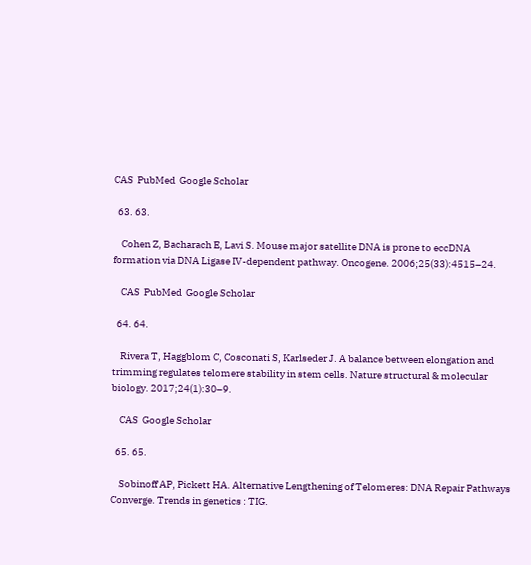CAS  PubMed  Google Scholar

  63. 63.

    Cohen Z, Bacharach E, Lavi S. Mouse major satellite DNA is prone to eccDNA formation via DNA Ligase IV-dependent pathway. Oncogene. 2006;25(33):4515–24.

    CAS  PubMed  Google Scholar

  64. 64.

    Rivera T, Haggblom C, Cosconati S, Karlseder J. A balance between elongation and trimming regulates telomere stability in stem cells. Nature structural & molecular biology. 2017;24(1):30–9.

    CAS  Google Scholar

  65. 65.

    Sobinoff AP, Pickett HA. Alternative Lengthening of Telomeres: DNA Repair Pathways Converge. Trends in genetics : TIG.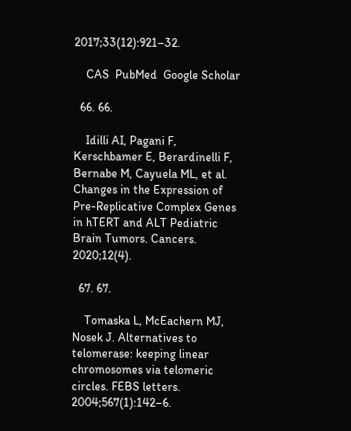2017;33(12):921–32.

    CAS  PubMed  Google Scholar

  66. 66.

    Idilli AI, Pagani F, Kerschbamer E, Berardinelli F, Bernabe M, Cayuela ML, et al. Changes in the Expression of Pre-Replicative Complex Genes in hTERT and ALT Pediatric Brain Tumors. Cancers. 2020;12(4).

  67. 67.

    Tomaska L, McEachern MJ, Nosek J. Alternatives to telomerase: keeping linear chromosomes via telomeric circles. FEBS letters. 2004;567(1):142–6.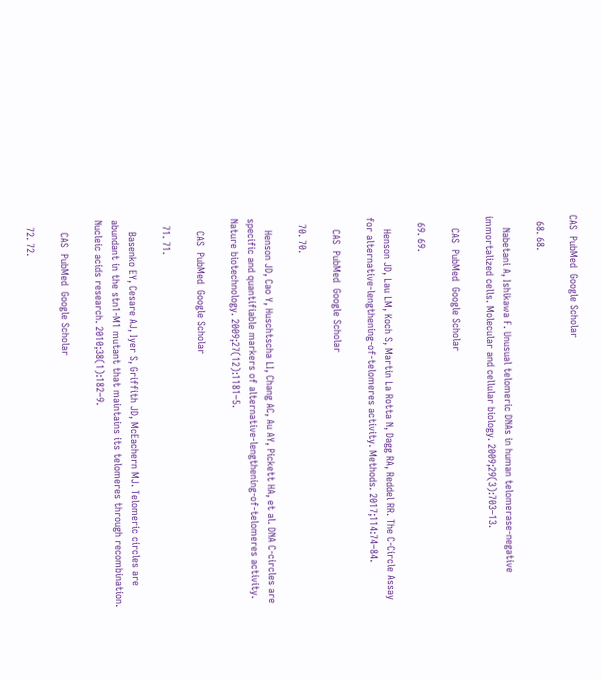CAS  PubMed  Google Scholar

  68. 68.

    Nabetani A, Ishikawa F. Unusual telomeric DNAs in human telomerase-negative immortalized cells. Molecular and cellular biology. 2009;29(3):703–13.

    CAS  PubMed  Google Scholar

  69. 69.

    Henson JD, Lau LM, Koch S, Martin La Rotta N, Dagg RA, Reddel RR. The C-Circle Assay for alternative-lengthening-of-telomeres activity. Methods. 2017;114:74–84.

    CAS  PubMed  Google Scholar

  70. 70.

    Henson JD, Cao Y, Huschtscha LI, Chang AC, Au AY, Pickett HA, et al. DNA C-circles are specific and quantifiable markers of alternative-lengthening-of-telomeres activity. Nature biotechnology. 2009;27(12):1181–5.

    CAS  PubMed  Google Scholar

  71. 71.

    Basenko EY, Cesare AJ, Iyer S, Griffith JD, McEachern MJ. Telomeric circles are abundant in the stn1-M1 mutant that maintains its telomeres through recombination. Nucleic acids research. 2010;38(1):182–9.

    CAS  PubMed  Google Scholar

  72. 72.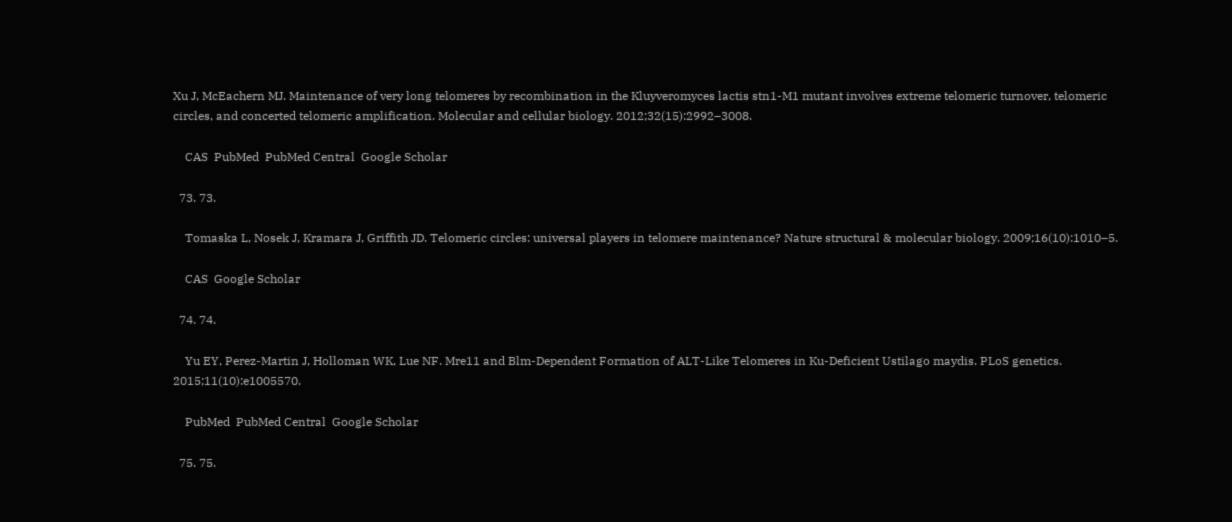Xu J, McEachern MJ. Maintenance of very long telomeres by recombination in the Kluyveromyces lactis stn1-M1 mutant involves extreme telomeric turnover, telomeric circles, and concerted telomeric amplification. Molecular and cellular biology. 2012;32(15):2992–3008.

    CAS  PubMed  PubMed Central  Google Scholar

  73. 73.

    Tomaska L, Nosek J, Kramara J, Griffith JD. Telomeric circles: universal players in telomere maintenance? Nature structural & molecular biology. 2009;16(10):1010–5.

    CAS  Google Scholar

  74. 74.

    Yu EY, Perez-Martin J, Holloman WK, Lue NF. Mre11 and Blm-Dependent Formation of ALT-Like Telomeres in Ku-Deficient Ustilago maydis. PLoS genetics. 2015;11(10):e1005570.

    PubMed  PubMed Central  Google Scholar

  75. 75.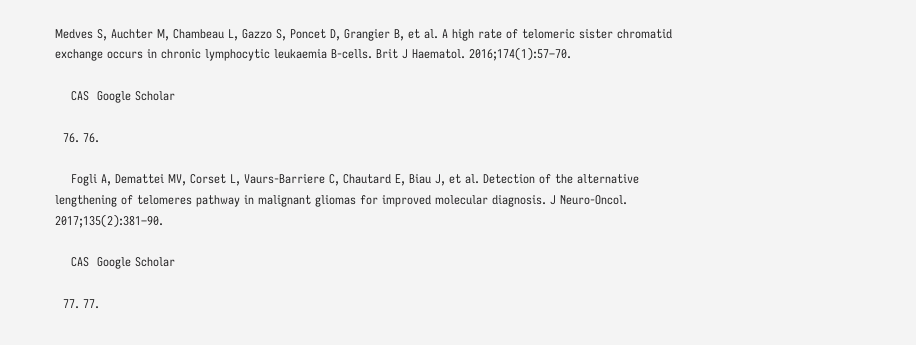Medves S, Auchter M, Chambeau L, Gazzo S, Poncet D, Grangier B, et al. A high rate of telomeric sister chromatid exchange occurs in chronic lymphocytic leukaemia B-cells. Brit J Haematol. 2016;174(1):57–70.

    CAS  Google Scholar

  76. 76.

    Fogli A, Demattei MV, Corset L, Vaurs-Barriere C, Chautard E, Biau J, et al. Detection of the alternative lengthening of telomeres pathway in malignant gliomas for improved molecular diagnosis. J Neuro-Oncol. 2017;135(2):381–90.

    CAS  Google Scholar

  77. 77.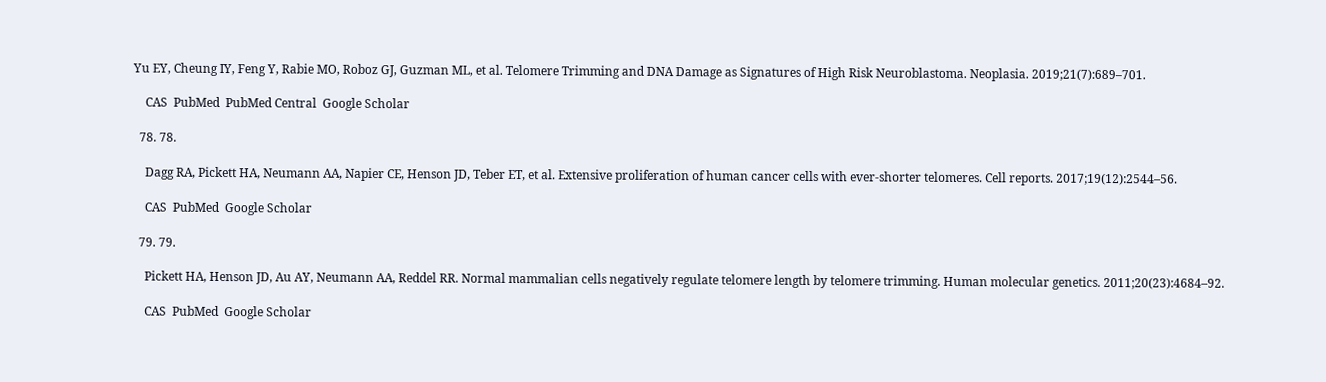Yu EY, Cheung IY, Feng Y, Rabie MO, Roboz GJ, Guzman ML, et al. Telomere Trimming and DNA Damage as Signatures of High Risk Neuroblastoma. Neoplasia. 2019;21(7):689–701.

    CAS  PubMed  PubMed Central  Google Scholar

  78. 78.

    Dagg RA, Pickett HA, Neumann AA, Napier CE, Henson JD, Teber ET, et al. Extensive proliferation of human cancer cells with ever-shorter telomeres. Cell reports. 2017;19(12):2544–56.

    CAS  PubMed  Google Scholar

  79. 79.

    Pickett HA, Henson JD, Au AY, Neumann AA, Reddel RR. Normal mammalian cells negatively regulate telomere length by telomere trimming. Human molecular genetics. 2011;20(23):4684–92.

    CAS  PubMed  Google Scholar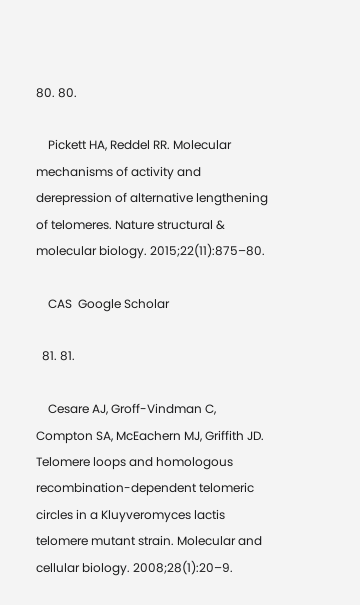80. 80.

    Pickett HA, Reddel RR. Molecular mechanisms of activity and derepression of alternative lengthening of telomeres. Nature structural & molecular biology. 2015;22(11):875–80.

    CAS  Google Scholar

  81. 81.

    Cesare AJ, Groff-Vindman C, Compton SA, McEachern MJ, Griffith JD. Telomere loops and homologous recombination-dependent telomeric circles in a Kluyveromyces lactis telomere mutant strain. Molecular and cellular biology. 2008;28(1):20–9.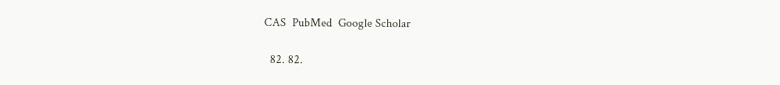CAS  PubMed  Google Scholar

  82. 82.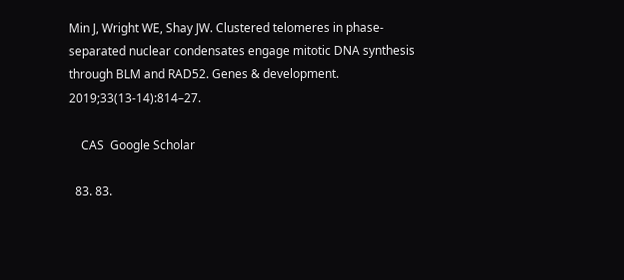Min J, Wright WE, Shay JW. Clustered telomeres in phase-separated nuclear condensates engage mitotic DNA synthesis through BLM and RAD52. Genes & development. 2019;33(13-14):814–27.

    CAS  Google Scholar

  83. 83.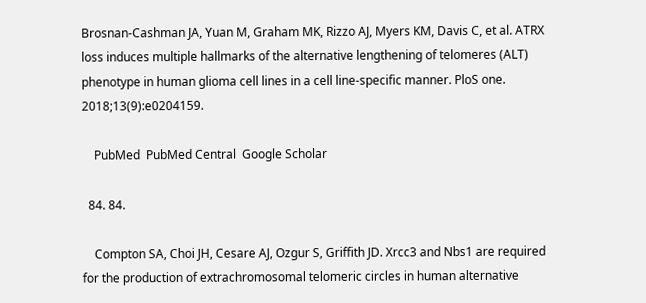Brosnan-Cashman JA, Yuan M, Graham MK, Rizzo AJ, Myers KM, Davis C, et al. ATRX loss induces multiple hallmarks of the alternative lengthening of telomeres (ALT) phenotype in human glioma cell lines in a cell line-specific manner. PloS one. 2018;13(9):e0204159.

    PubMed  PubMed Central  Google Scholar

  84. 84.

    Compton SA, Choi JH, Cesare AJ, Ozgur S, Griffith JD. Xrcc3 and Nbs1 are required for the production of extrachromosomal telomeric circles in human alternative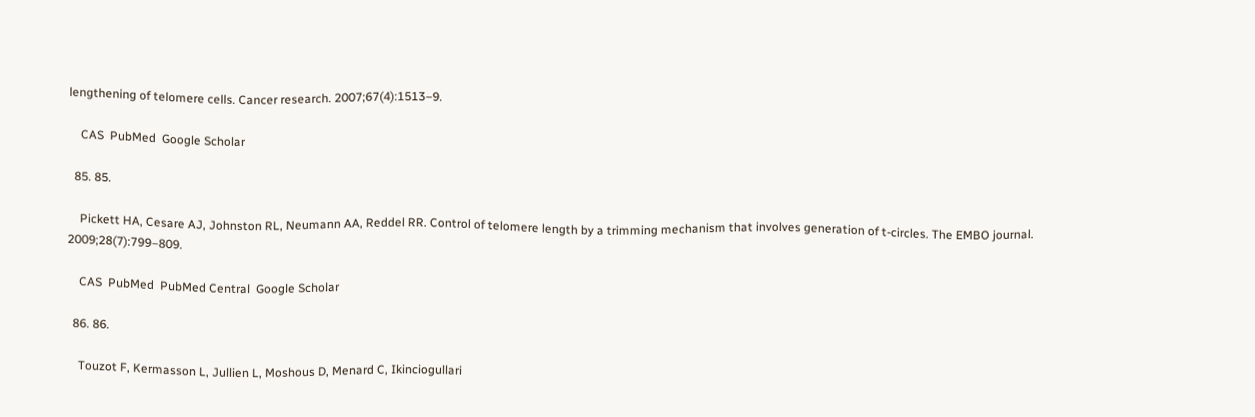lengthening of telomere cells. Cancer research. 2007;67(4):1513–9.

    CAS  PubMed  Google Scholar

  85. 85.

    Pickett HA, Cesare AJ, Johnston RL, Neumann AA, Reddel RR. Control of telomere length by a trimming mechanism that involves generation of t-circles. The EMBO journal. 2009;28(7):799–809.

    CAS  PubMed  PubMed Central  Google Scholar

  86. 86.

    Touzot F, Kermasson L, Jullien L, Moshous D, Menard C, Ikinciogullari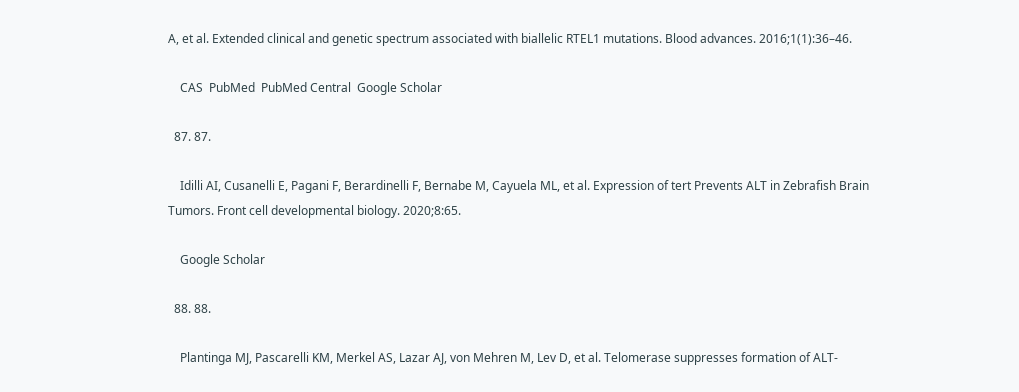A, et al. Extended clinical and genetic spectrum associated with biallelic RTEL1 mutations. Blood advances. 2016;1(1):36–46.

    CAS  PubMed  PubMed Central  Google Scholar

  87. 87.

    Idilli AI, Cusanelli E, Pagani F, Berardinelli F, Bernabe M, Cayuela ML, et al. Expression of tert Prevents ALT in Zebrafish Brain Tumors. Front cell developmental biology. 2020;8:65.

    Google Scholar

  88. 88.

    Plantinga MJ, Pascarelli KM, Merkel AS, Lazar AJ, von Mehren M, Lev D, et al. Telomerase suppresses formation of ALT-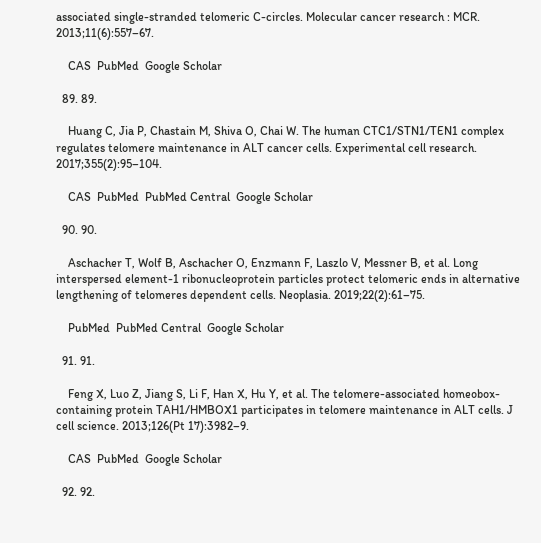associated single-stranded telomeric C-circles. Molecular cancer research : MCR. 2013;11(6):557–67.

    CAS  PubMed  Google Scholar

  89. 89.

    Huang C, Jia P, Chastain M, Shiva O, Chai W. The human CTC1/STN1/TEN1 complex regulates telomere maintenance in ALT cancer cells. Experimental cell research. 2017;355(2):95–104.

    CAS  PubMed  PubMed Central  Google Scholar

  90. 90.

    Aschacher T, Wolf B, Aschacher O, Enzmann F, Laszlo V, Messner B, et al. Long interspersed element-1 ribonucleoprotein particles protect telomeric ends in alternative lengthening of telomeres dependent cells. Neoplasia. 2019;22(2):61–75.

    PubMed  PubMed Central  Google Scholar

  91. 91.

    Feng X, Luo Z, Jiang S, Li F, Han X, Hu Y, et al. The telomere-associated homeobox-containing protein TAH1/HMBOX1 participates in telomere maintenance in ALT cells. J cell science. 2013;126(Pt 17):3982–9.

    CAS  PubMed  Google Scholar

  92. 92.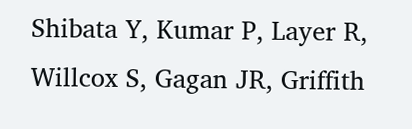Shibata Y, Kumar P, Layer R, Willcox S, Gagan JR, Griffith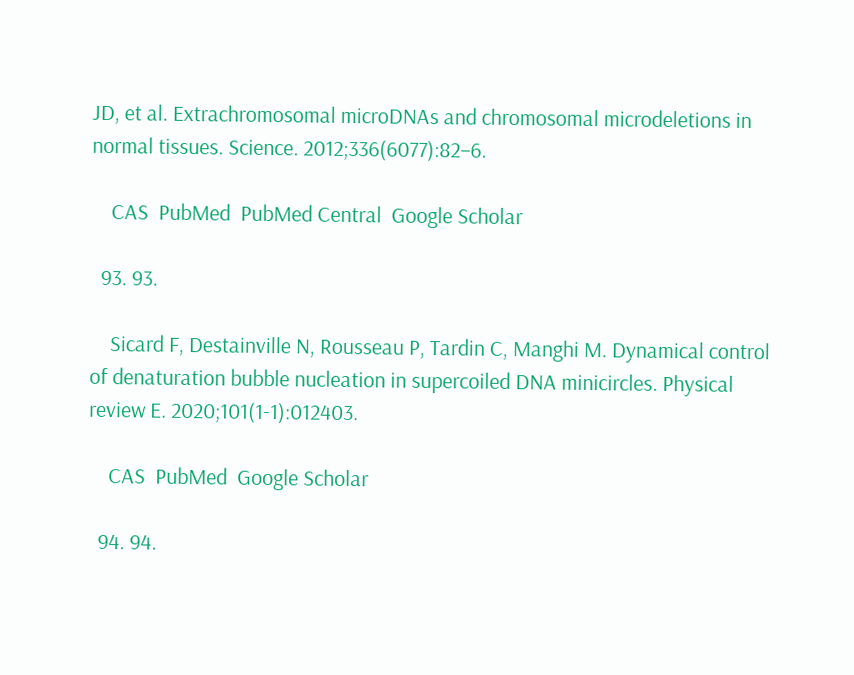JD, et al. Extrachromosomal microDNAs and chromosomal microdeletions in normal tissues. Science. 2012;336(6077):82–6.

    CAS  PubMed  PubMed Central  Google Scholar

  93. 93.

    Sicard F, Destainville N, Rousseau P, Tardin C, Manghi M. Dynamical control of denaturation bubble nucleation in supercoiled DNA minicircles. Physical review E. 2020;101(1-1):012403.

    CAS  PubMed  Google Scholar

  94. 94.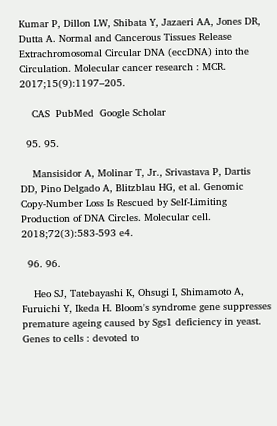Kumar P, Dillon LW, Shibata Y, Jazaeri AA, Jones DR, Dutta A. Normal and Cancerous Tissues Release Extrachromosomal Circular DNA (eccDNA) into the Circulation. Molecular cancer research : MCR. 2017;15(9):1197–205.

    CAS  PubMed  Google Scholar

  95. 95.

    Mansisidor A, Molinar T, Jr., Srivastava P, Dartis DD, Pino Delgado A, Blitzblau HG, et al. Genomic Copy-Number Loss Is Rescued by Self-Limiting Production of DNA Circles. Molecular cell. 2018;72(3):583-593 e4.

  96. 96.

    Heo SJ, Tatebayashi K, Ohsugi I, Shimamoto A, Furuichi Y, Ikeda H. Bloom's syndrome gene suppresses premature ageing caused by Sgs1 deficiency in yeast. Genes to cells : devoted to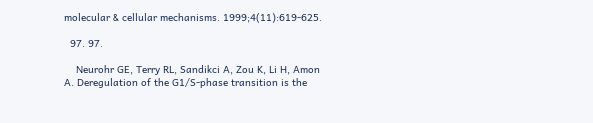molecular & cellular mechanisms. 1999;4(11):619-625.

  97. 97.

    Neurohr GE, Terry RL, Sandikci A, Zou K, Li H, Amon A. Deregulation of the G1/S-phase transition is the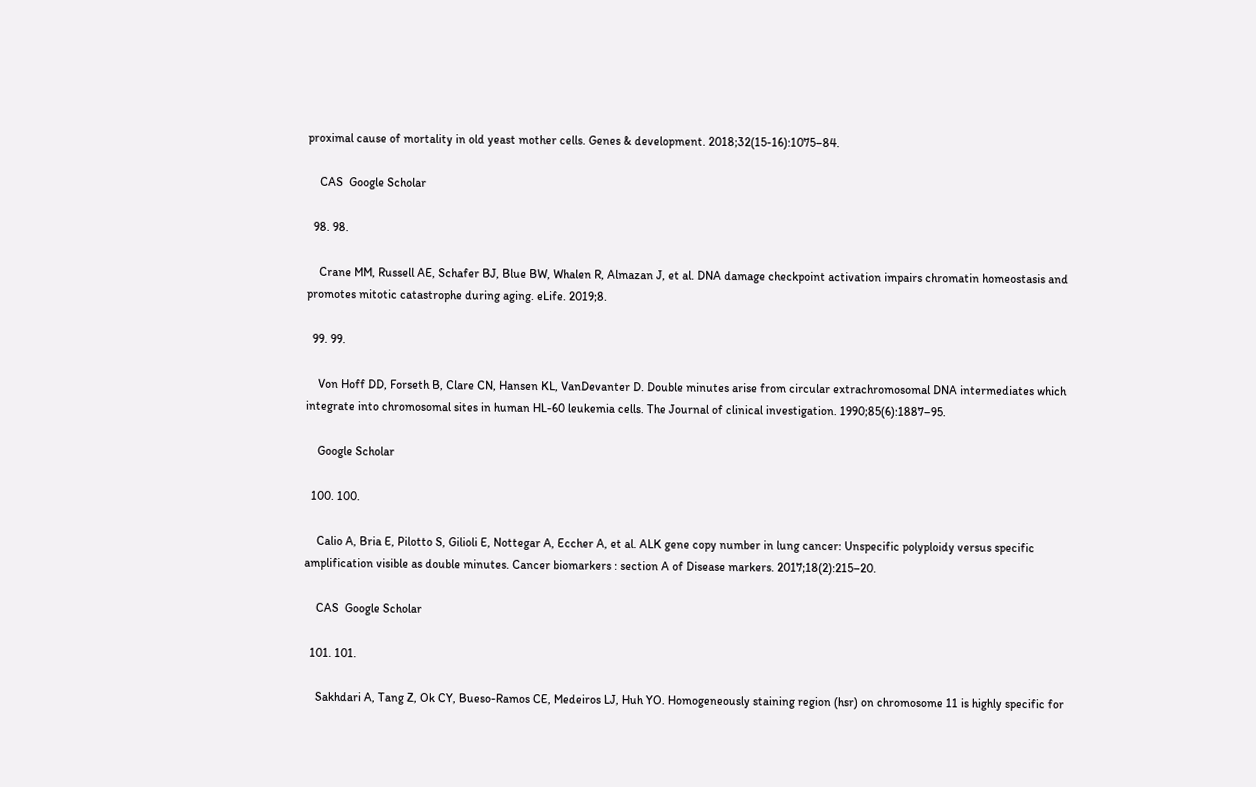proximal cause of mortality in old yeast mother cells. Genes & development. 2018;32(15-16):1075–84.

    CAS  Google Scholar

  98. 98.

    Crane MM, Russell AE, Schafer BJ, Blue BW, Whalen R, Almazan J, et al. DNA damage checkpoint activation impairs chromatin homeostasis and promotes mitotic catastrophe during aging. eLife. 2019;8.

  99. 99.

    Von Hoff DD, Forseth B, Clare CN, Hansen KL, VanDevanter D. Double minutes arise from circular extrachromosomal DNA intermediates which integrate into chromosomal sites in human HL-60 leukemia cells. The Journal of clinical investigation. 1990;85(6):1887–95.

    Google Scholar

  100. 100.

    Calio A, Bria E, Pilotto S, Gilioli E, Nottegar A, Eccher A, et al. ALK gene copy number in lung cancer: Unspecific polyploidy versus specific amplification visible as double minutes. Cancer biomarkers : section A of Disease markers. 2017;18(2):215–20.

    CAS  Google Scholar

  101. 101.

    Sakhdari A, Tang Z, Ok CY, Bueso-Ramos CE, Medeiros LJ, Huh YO. Homogeneously staining region (hsr) on chromosome 11 is highly specific for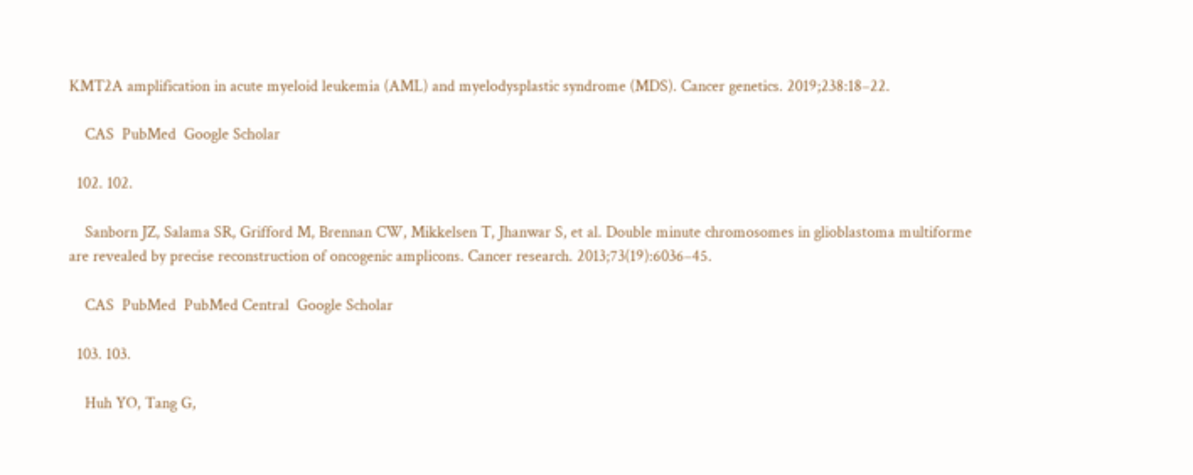KMT2A amplification in acute myeloid leukemia (AML) and myelodysplastic syndrome (MDS). Cancer genetics. 2019;238:18–22.

    CAS  PubMed  Google Scholar

  102. 102.

    Sanborn JZ, Salama SR, Grifford M, Brennan CW, Mikkelsen T, Jhanwar S, et al. Double minute chromosomes in glioblastoma multiforme are revealed by precise reconstruction of oncogenic amplicons. Cancer research. 2013;73(19):6036–45.

    CAS  PubMed  PubMed Central  Google Scholar

  103. 103.

    Huh YO, Tang G,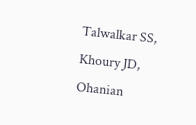Talwalkar SS, Khoury JD, Ohanian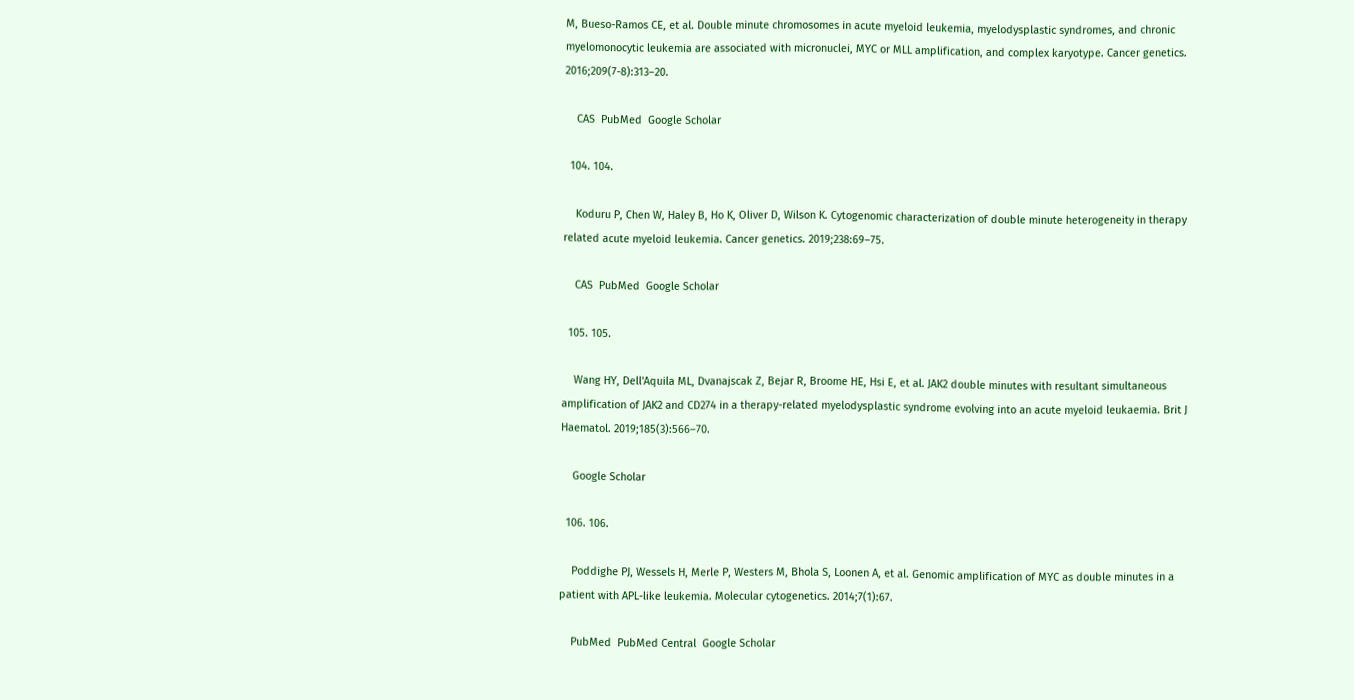M, Bueso-Ramos CE, et al. Double minute chromosomes in acute myeloid leukemia, myelodysplastic syndromes, and chronic myelomonocytic leukemia are associated with micronuclei, MYC or MLL amplification, and complex karyotype. Cancer genetics. 2016;209(7-8):313–20.

    CAS  PubMed  Google Scholar

  104. 104.

    Koduru P, Chen W, Haley B, Ho K, Oliver D, Wilson K. Cytogenomic characterization of double minute heterogeneity in therapy related acute myeloid leukemia. Cancer genetics. 2019;238:69–75.

    CAS  PubMed  Google Scholar

  105. 105.

    Wang HY, Dell'Aquila ML, Dvanajscak Z, Bejar R, Broome HE, Hsi E, et al. JAK2 double minutes with resultant simultaneous amplification of JAK2 and CD274 in a therapy-related myelodysplastic syndrome evolving into an acute myeloid leukaemia. Brit J Haematol. 2019;185(3):566–70.

    Google Scholar

  106. 106.

    Poddighe PJ, Wessels H, Merle P, Westers M, Bhola S, Loonen A, et al. Genomic amplification of MYC as double minutes in a patient with APL-like leukemia. Molecular cytogenetics. 2014;7(1):67.

    PubMed  PubMed Central  Google Scholar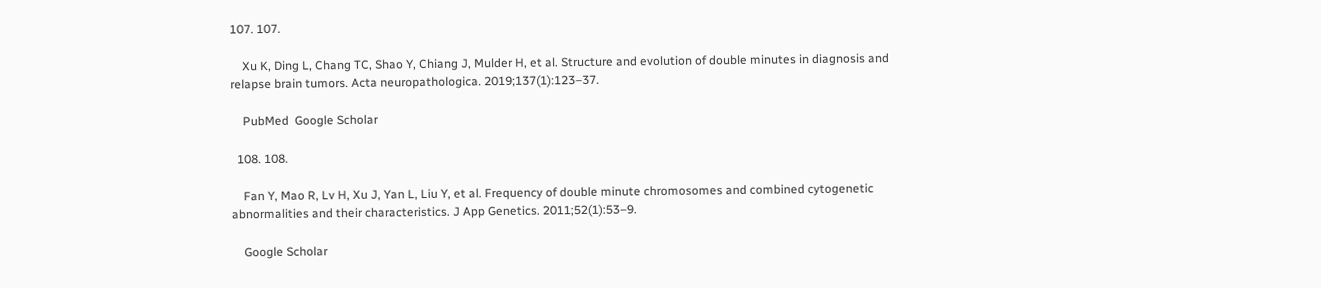107. 107.

    Xu K, Ding L, Chang TC, Shao Y, Chiang J, Mulder H, et al. Structure and evolution of double minutes in diagnosis and relapse brain tumors. Acta neuropathologica. 2019;137(1):123–37.

    PubMed  Google Scholar

  108. 108.

    Fan Y, Mao R, Lv H, Xu J, Yan L, Liu Y, et al. Frequency of double minute chromosomes and combined cytogenetic abnormalities and their characteristics. J App Genetics. 2011;52(1):53–9.

    Google Scholar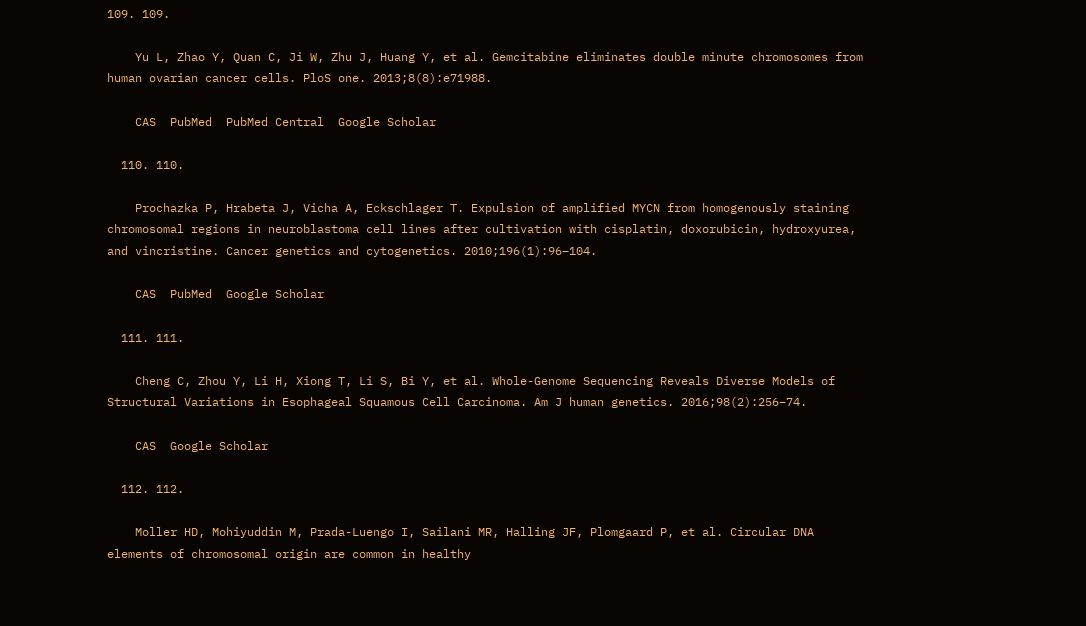109. 109.

    Yu L, Zhao Y, Quan C, Ji W, Zhu J, Huang Y, et al. Gemcitabine eliminates double minute chromosomes from human ovarian cancer cells. PloS one. 2013;8(8):e71988.

    CAS  PubMed  PubMed Central  Google Scholar

  110. 110.

    Prochazka P, Hrabeta J, Vicha A, Eckschlager T. Expulsion of amplified MYCN from homogenously staining chromosomal regions in neuroblastoma cell lines after cultivation with cisplatin, doxorubicin, hydroxyurea, and vincristine. Cancer genetics and cytogenetics. 2010;196(1):96–104.

    CAS  PubMed  Google Scholar

  111. 111.

    Cheng C, Zhou Y, Li H, Xiong T, Li S, Bi Y, et al. Whole-Genome Sequencing Reveals Diverse Models of Structural Variations in Esophageal Squamous Cell Carcinoma. Am J human genetics. 2016;98(2):256–74.

    CAS  Google Scholar

  112. 112.

    Moller HD, Mohiyuddin M, Prada-Luengo I, Sailani MR, Halling JF, Plomgaard P, et al. Circular DNA elements of chromosomal origin are common in healthy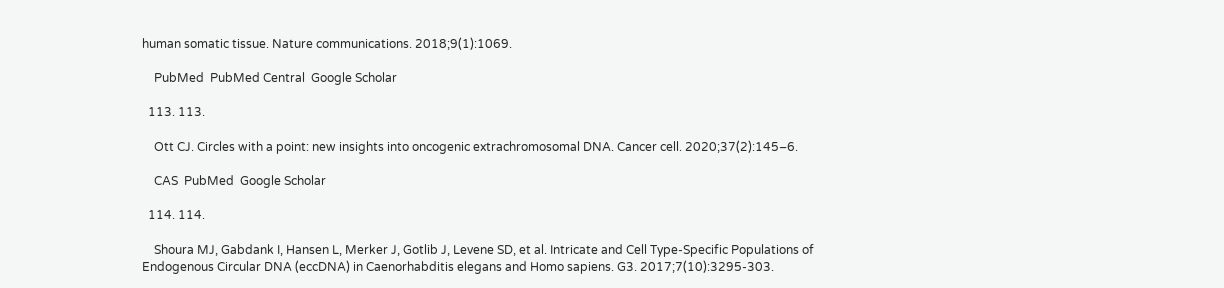human somatic tissue. Nature communications. 2018;9(1):1069.

    PubMed  PubMed Central  Google Scholar

  113. 113.

    Ott CJ. Circles with a point: new insights into oncogenic extrachromosomal DNA. Cancer cell. 2020;37(2):145–6.

    CAS  PubMed  Google Scholar

  114. 114.

    Shoura MJ, Gabdank I, Hansen L, Merker J, Gotlib J, Levene SD, et al. Intricate and Cell Type-Specific Populations of Endogenous Circular DNA (eccDNA) in Caenorhabditis elegans and Homo sapiens. G3. 2017;7(10):3295-303.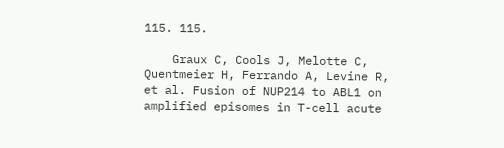115. 115.

    Graux C, Cools J, Melotte C, Quentmeier H, Ferrando A, Levine R, et al. Fusion of NUP214 to ABL1 on amplified episomes in T-cell acute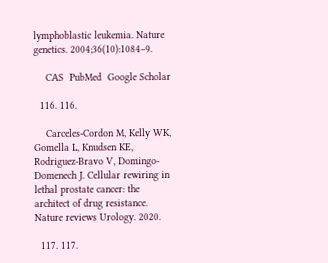lymphoblastic leukemia. Nature genetics. 2004;36(10):1084–9.

    CAS  PubMed  Google Scholar

  116. 116.

    Carceles-Cordon M, Kelly WK, Gomella L, Knudsen KE, Rodriguez-Bravo V, Domingo-Domenech J. Cellular rewiring in lethal prostate cancer: the architect of drug resistance. Nature reviews Urology. 2020.

  117. 117.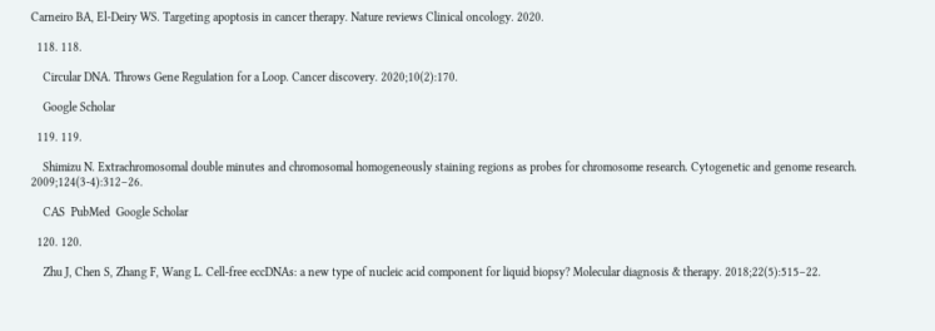Carneiro BA, El-Deiry WS. Targeting apoptosis in cancer therapy. Nature reviews Clinical oncology. 2020.

  118. 118.

    Circular DNA. Throws Gene Regulation for a Loop. Cancer discovery. 2020;10(2):170.

    Google Scholar

  119. 119.

    Shimizu N. Extrachromosomal double minutes and chromosomal homogeneously staining regions as probes for chromosome research. Cytogenetic and genome research. 2009;124(3-4):312–26.

    CAS  PubMed  Google Scholar

  120. 120.

    Zhu J, Chen S, Zhang F, Wang L. Cell-free eccDNAs: a new type of nucleic acid component for liquid biopsy? Molecular diagnosis & therapy. 2018;22(5):515–22.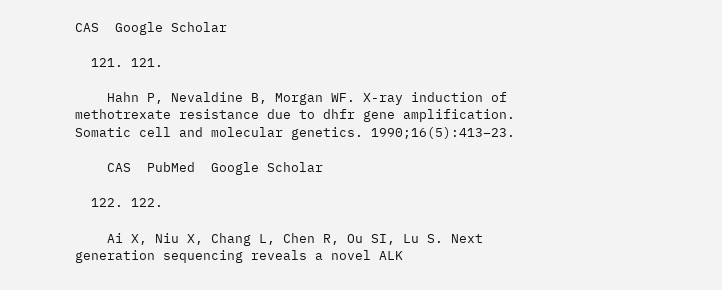CAS  Google Scholar

  121. 121.

    Hahn P, Nevaldine B, Morgan WF. X-ray induction of methotrexate resistance due to dhfr gene amplification. Somatic cell and molecular genetics. 1990;16(5):413–23.

    CAS  PubMed  Google Scholar

  122. 122.

    Ai X, Niu X, Chang L, Chen R, Ou SI, Lu S. Next generation sequencing reveals a novel ALK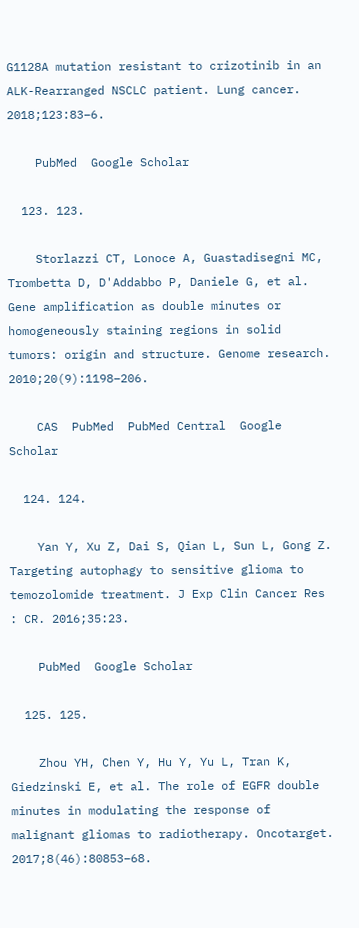G1128A mutation resistant to crizotinib in an ALK-Rearranged NSCLC patient. Lung cancer. 2018;123:83–6.

    PubMed  Google Scholar

  123. 123.

    Storlazzi CT, Lonoce A, Guastadisegni MC, Trombetta D, D'Addabbo P, Daniele G, et al. Gene amplification as double minutes or homogeneously staining regions in solid tumors: origin and structure. Genome research. 2010;20(9):1198–206.

    CAS  PubMed  PubMed Central  Google Scholar

  124. 124.

    Yan Y, Xu Z, Dai S, Qian L, Sun L, Gong Z. Targeting autophagy to sensitive glioma to temozolomide treatment. J Exp Clin Cancer Res : CR. 2016;35:23.

    PubMed  Google Scholar

  125. 125.

    Zhou YH, Chen Y, Hu Y, Yu L, Tran K, Giedzinski E, et al. The role of EGFR double minutes in modulating the response of malignant gliomas to radiotherapy. Oncotarget. 2017;8(46):80853–68.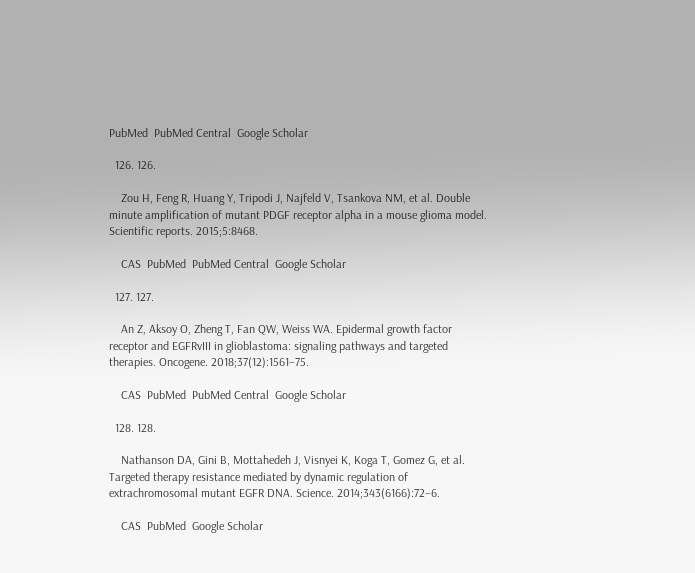PubMed  PubMed Central  Google Scholar

  126. 126.

    Zou H, Feng R, Huang Y, Tripodi J, Najfeld V, Tsankova NM, et al. Double minute amplification of mutant PDGF receptor alpha in a mouse glioma model. Scientific reports. 2015;5:8468.

    CAS  PubMed  PubMed Central  Google Scholar

  127. 127.

    An Z, Aksoy O, Zheng T, Fan QW, Weiss WA. Epidermal growth factor receptor and EGFRvIII in glioblastoma: signaling pathways and targeted therapies. Oncogene. 2018;37(12):1561–75.

    CAS  PubMed  PubMed Central  Google Scholar

  128. 128.

    Nathanson DA, Gini B, Mottahedeh J, Visnyei K, Koga T, Gomez G, et al. Targeted therapy resistance mediated by dynamic regulation of extrachromosomal mutant EGFR DNA. Science. 2014;343(6166):72–6.

    CAS  PubMed  Google Scholar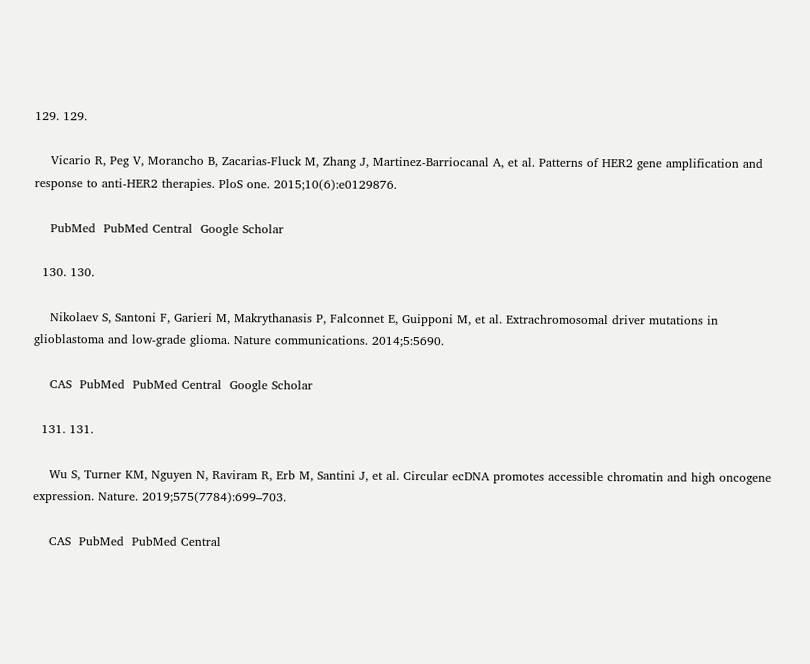129. 129.

    Vicario R, Peg V, Morancho B, Zacarias-Fluck M, Zhang J, Martinez-Barriocanal A, et al. Patterns of HER2 gene amplification and response to anti-HER2 therapies. PloS one. 2015;10(6):e0129876.

    PubMed  PubMed Central  Google Scholar

  130. 130.

    Nikolaev S, Santoni F, Garieri M, Makrythanasis P, Falconnet E, Guipponi M, et al. Extrachromosomal driver mutations in glioblastoma and low-grade glioma. Nature communications. 2014;5:5690.

    CAS  PubMed  PubMed Central  Google Scholar

  131. 131.

    Wu S, Turner KM, Nguyen N, Raviram R, Erb M, Santini J, et al. Circular ecDNA promotes accessible chromatin and high oncogene expression. Nature. 2019;575(7784):699–703.

    CAS  PubMed  PubMed Central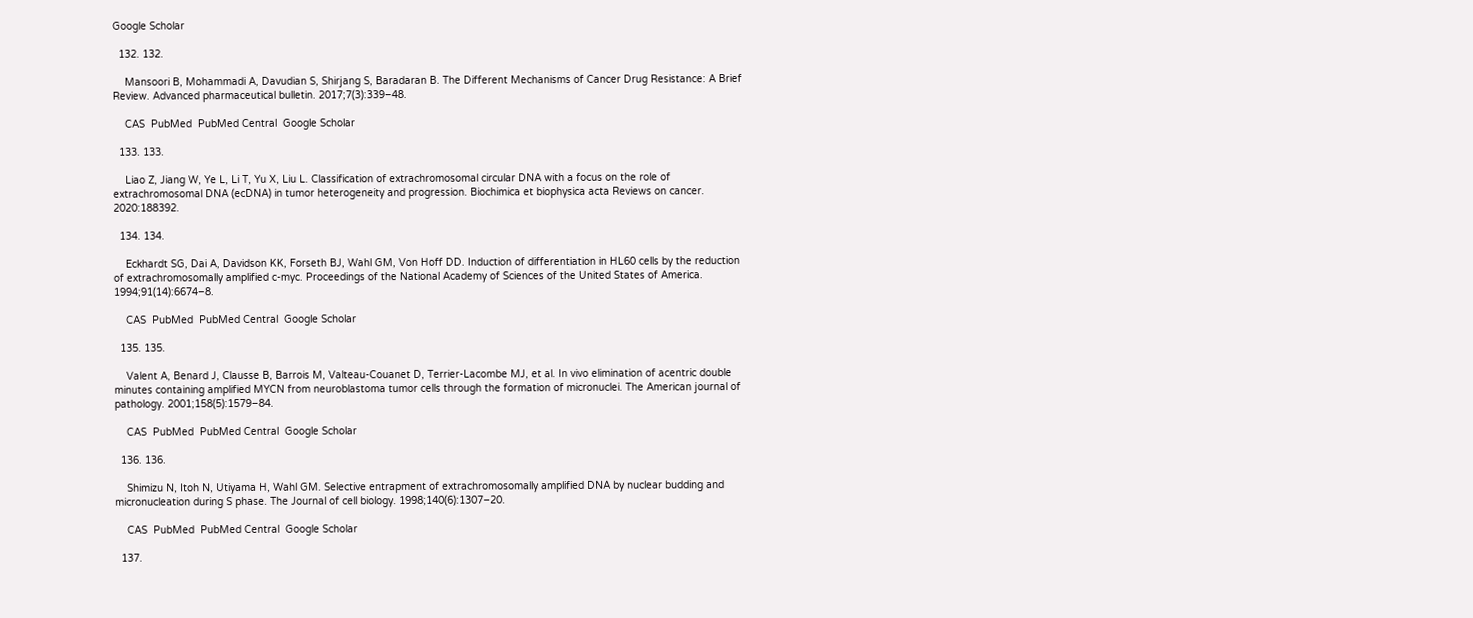Google Scholar

  132. 132.

    Mansoori B, Mohammadi A, Davudian S, Shirjang S, Baradaran B. The Different Mechanisms of Cancer Drug Resistance: A Brief Review. Advanced pharmaceutical bulletin. 2017;7(3):339–48.

    CAS  PubMed  PubMed Central  Google Scholar

  133. 133.

    Liao Z, Jiang W, Ye L, Li T, Yu X, Liu L. Classification of extrachromosomal circular DNA with a focus on the role of extrachromosomal DNA (ecDNA) in tumor heterogeneity and progression. Biochimica et biophysica acta Reviews on cancer. 2020:188392.

  134. 134.

    Eckhardt SG, Dai A, Davidson KK, Forseth BJ, Wahl GM, Von Hoff DD. Induction of differentiation in HL60 cells by the reduction of extrachromosomally amplified c-myc. Proceedings of the National Academy of Sciences of the United States of America. 1994;91(14):6674–8.

    CAS  PubMed  PubMed Central  Google Scholar

  135. 135.

    Valent A, Benard J, Clausse B, Barrois M, Valteau-Couanet D, Terrier-Lacombe MJ, et al. In vivo elimination of acentric double minutes containing amplified MYCN from neuroblastoma tumor cells through the formation of micronuclei. The American journal of pathology. 2001;158(5):1579–84.

    CAS  PubMed  PubMed Central  Google Scholar

  136. 136.

    Shimizu N, Itoh N, Utiyama H, Wahl GM. Selective entrapment of extrachromosomally amplified DNA by nuclear budding and micronucleation during S phase. The Journal of cell biology. 1998;140(6):1307–20.

    CAS  PubMed  PubMed Central  Google Scholar

  137.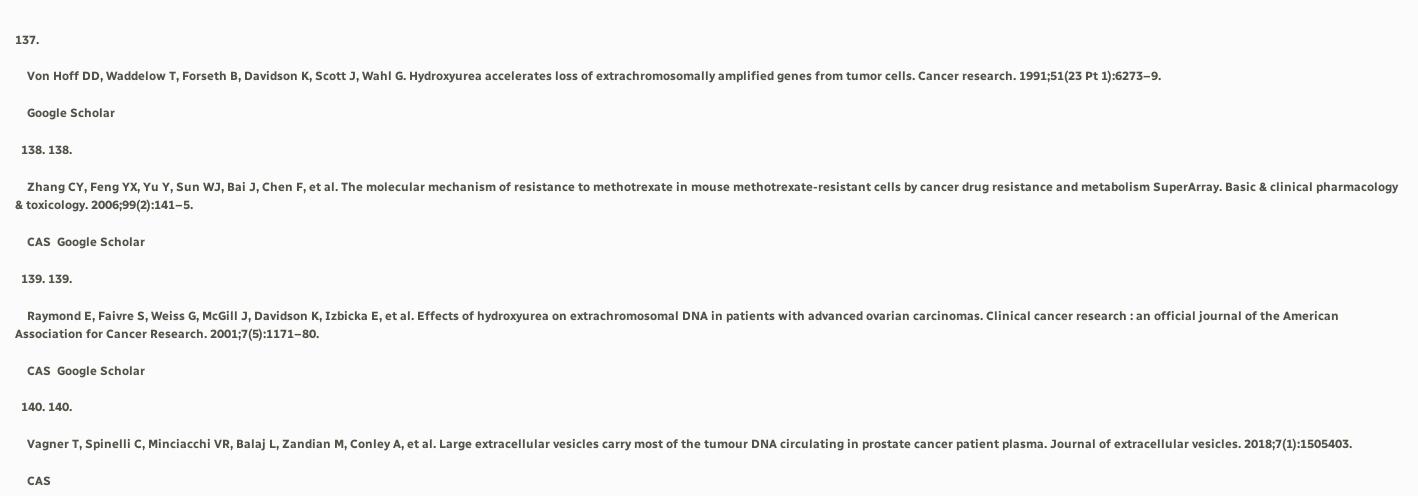137.

    Von Hoff DD, Waddelow T, Forseth B, Davidson K, Scott J, Wahl G. Hydroxyurea accelerates loss of extrachromosomally amplified genes from tumor cells. Cancer research. 1991;51(23 Pt 1):6273–9.

    Google Scholar

  138. 138.

    Zhang CY, Feng YX, Yu Y, Sun WJ, Bai J, Chen F, et al. The molecular mechanism of resistance to methotrexate in mouse methotrexate-resistant cells by cancer drug resistance and metabolism SuperArray. Basic & clinical pharmacology & toxicology. 2006;99(2):141–5.

    CAS  Google Scholar

  139. 139.

    Raymond E, Faivre S, Weiss G, McGill J, Davidson K, Izbicka E, et al. Effects of hydroxyurea on extrachromosomal DNA in patients with advanced ovarian carcinomas. Clinical cancer research : an official journal of the American Association for Cancer Research. 2001;7(5):1171–80.

    CAS  Google Scholar

  140. 140.

    Vagner T, Spinelli C, Minciacchi VR, Balaj L, Zandian M, Conley A, et al. Large extracellular vesicles carry most of the tumour DNA circulating in prostate cancer patient plasma. Journal of extracellular vesicles. 2018;7(1):1505403.

    CAS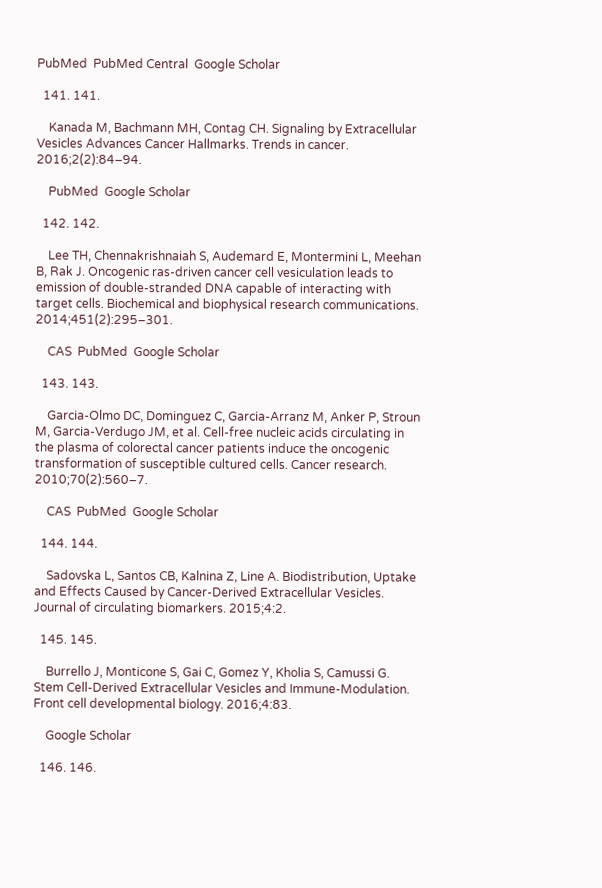PubMed  PubMed Central  Google Scholar

  141. 141.

    Kanada M, Bachmann MH, Contag CH. Signaling by Extracellular Vesicles Advances Cancer Hallmarks. Trends in cancer. 2016;2(2):84–94.

    PubMed  Google Scholar

  142. 142.

    Lee TH, Chennakrishnaiah S, Audemard E, Montermini L, Meehan B, Rak J. Oncogenic ras-driven cancer cell vesiculation leads to emission of double-stranded DNA capable of interacting with target cells. Biochemical and biophysical research communications. 2014;451(2):295–301.

    CAS  PubMed  Google Scholar

  143. 143.

    Garcia-Olmo DC, Dominguez C, Garcia-Arranz M, Anker P, Stroun M, Garcia-Verdugo JM, et al. Cell-free nucleic acids circulating in the plasma of colorectal cancer patients induce the oncogenic transformation of susceptible cultured cells. Cancer research. 2010;70(2):560–7.

    CAS  PubMed  Google Scholar

  144. 144.

    Sadovska L, Santos CB, Kalnina Z, Line A. Biodistribution, Uptake and Effects Caused by Cancer-Derived Extracellular Vesicles. Journal of circulating biomarkers. 2015;4:2.

  145. 145.

    Burrello J, Monticone S, Gai C, Gomez Y, Kholia S, Camussi G. Stem Cell-Derived Extracellular Vesicles and Immune-Modulation. Front cell developmental biology. 2016;4:83.

    Google Scholar

  146. 146.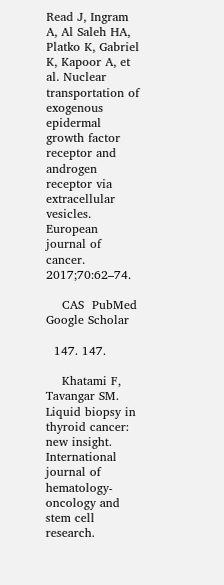Read J, Ingram A, Al Saleh HA, Platko K, Gabriel K, Kapoor A, et al. Nuclear transportation of exogenous epidermal growth factor receptor and androgen receptor via extracellular vesicles. European journal of cancer. 2017;70:62–74.

    CAS  PubMed  Google Scholar

  147. 147.

    Khatami F, Tavangar SM. Liquid biopsy in thyroid cancer: new insight. International journal of hematology-oncology and stem cell research.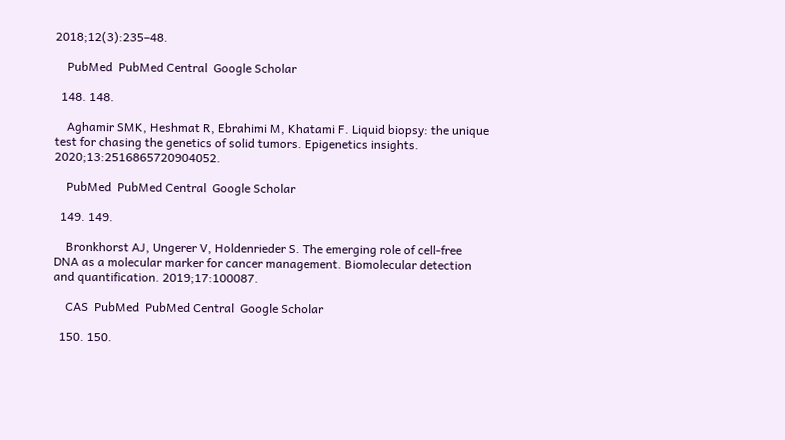2018;12(3):235–48.

    PubMed  PubMed Central  Google Scholar

  148. 148.

    Aghamir SMK, Heshmat R, Ebrahimi M, Khatami F. Liquid biopsy: the unique test for chasing the genetics of solid tumors. Epigenetics insights. 2020;13:2516865720904052.

    PubMed  PubMed Central  Google Scholar

  149. 149.

    Bronkhorst AJ, Ungerer V, Holdenrieder S. The emerging role of cell-free DNA as a molecular marker for cancer management. Biomolecular detection and quantification. 2019;17:100087.

    CAS  PubMed  PubMed Central  Google Scholar

  150. 150.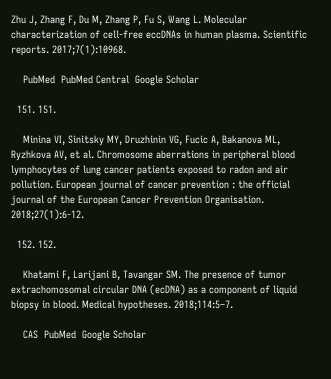Zhu J, Zhang F, Du M, Zhang P, Fu S, Wang L. Molecular characterization of cell-free eccDNAs in human plasma. Scientific reports. 2017;7(1):10968.

    PubMed  PubMed Central  Google Scholar

  151. 151.

    Minina VI, Sinitsky MY, Druzhinin VG, Fucic A, Bakanova ML, Ryzhkova AV, et al. Chromosome aberrations in peripheral blood lymphocytes of lung cancer patients exposed to radon and air pollution. European journal of cancer prevention : the official journal of the European Cancer Prevention Organisation. 2018;27(1):6-12.

  152. 152.

    Khatami F, Larijani B, Tavangar SM. The presence of tumor extrachomosomal circular DNA (ecDNA) as a component of liquid biopsy in blood. Medical hypotheses. 2018;114:5–7.

    CAS  PubMed  Google Scholar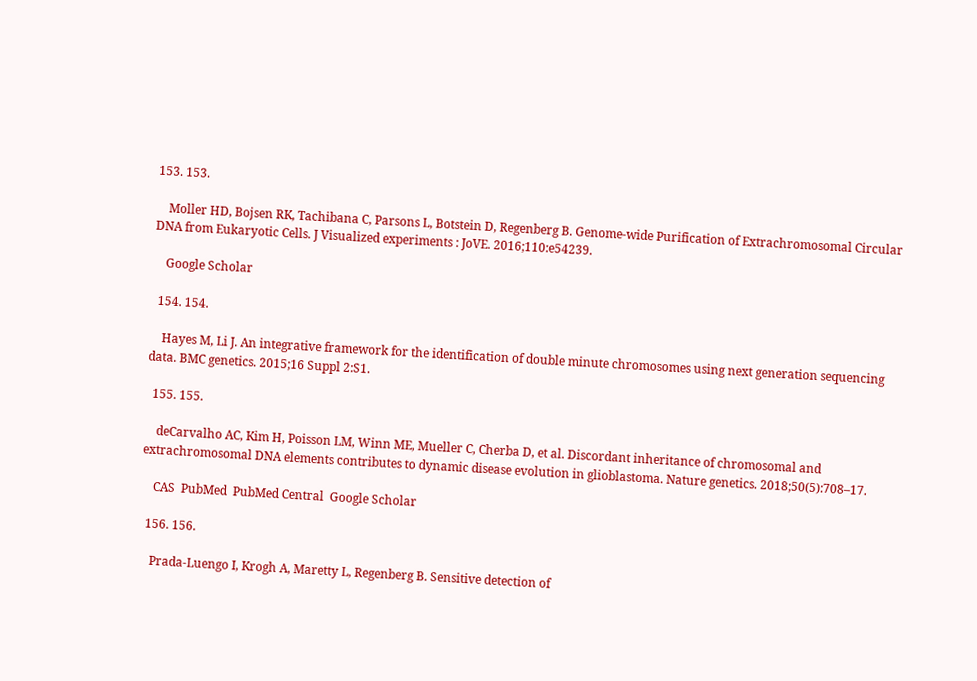153. 153.

    Moller HD, Bojsen RK, Tachibana C, Parsons L, Botstein D, Regenberg B. Genome-wide Purification of Extrachromosomal Circular DNA from Eukaryotic Cells. J Visualized experiments : JoVE. 2016;110:e54239.

    Google Scholar

  154. 154.

    Hayes M, Li J. An integrative framework for the identification of double minute chromosomes using next generation sequencing data. BMC genetics. 2015;16 Suppl 2:S1.

  155. 155.

    deCarvalho AC, Kim H, Poisson LM, Winn ME, Mueller C, Cherba D, et al. Discordant inheritance of chromosomal and extrachromosomal DNA elements contributes to dynamic disease evolution in glioblastoma. Nature genetics. 2018;50(5):708–17.

    CAS  PubMed  PubMed Central  Google Scholar

  156. 156.

    Prada-Luengo I, Krogh A, Maretty L, Regenberg B. Sensitive detection of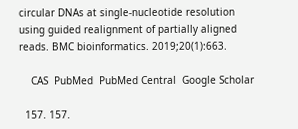circular DNAs at single-nucleotide resolution using guided realignment of partially aligned reads. BMC bioinformatics. 2019;20(1):663.

    CAS  PubMed  PubMed Central  Google Scholar

  157. 157.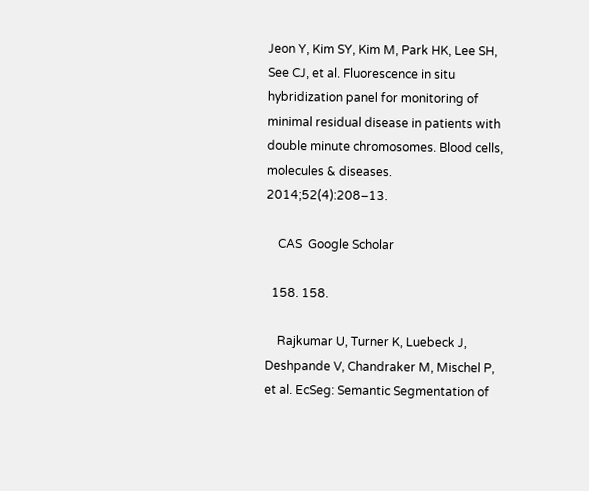Jeon Y, Kim SY, Kim M, Park HK, Lee SH, See CJ, et al. Fluorescence in situ hybridization panel for monitoring of minimal residual disease in patients with double minute chromosomes. Blood cells, molecules & diseases. 2014;52(4):208–13.

    CAS  Google Scholar

  158. 158.

    Rajkumar U, Turner K, Luebeck J, Deshpande V, Chandraker M, Mischel P, et al. EcSeg: Semantic Segmentation of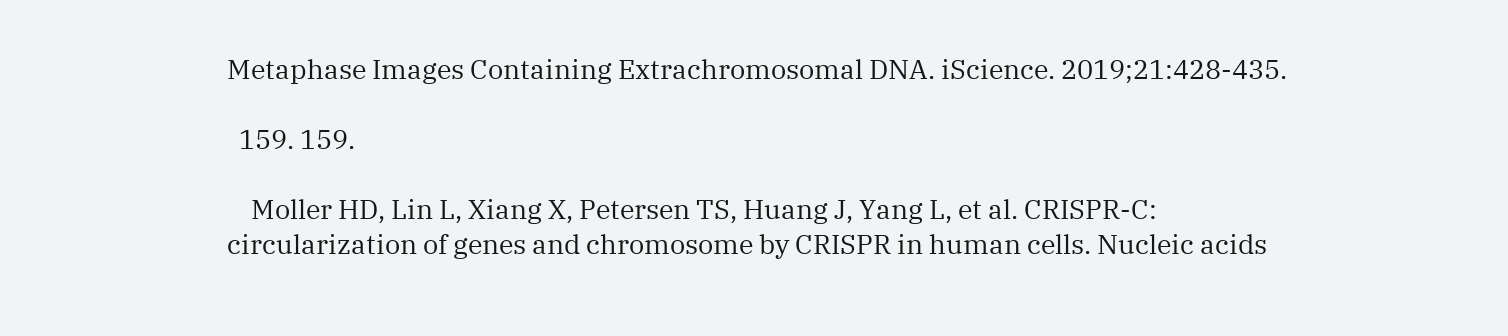Metaphase Images Containing Extrachromosomal DNA. iScience. 2019;21:428-435.

  159. 159.

    Moller HD, Lin L, Xiang X, Petersen TS, Huang J, Yang L, et al. CRISPR-C: circularization of genes and chromosome by CRISPR in human cells. Nucleic acids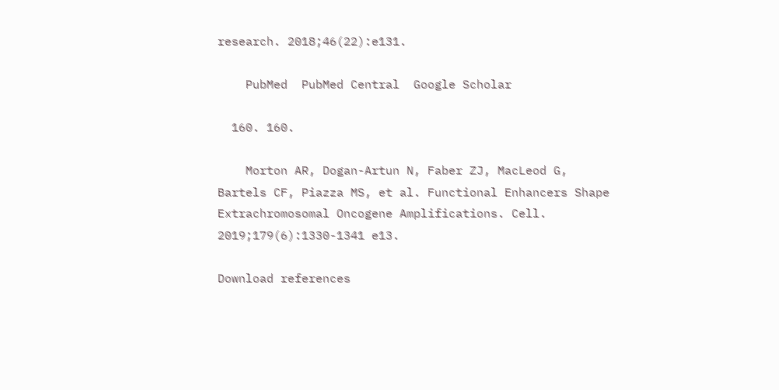research. 2018;46(22):e131.

    PubMed  PubMed Central  Google Scholar

  160. 160.

    Morton AR, Dogan-Artun N, Faber ZJ, MacLeod G, Bartels CF, Piazza MS, et al. Functional Enhancers Shape Extrachromosomal Oncogene Amplifications. Cell. 2019;179(6):1330-1341 e13.

Download references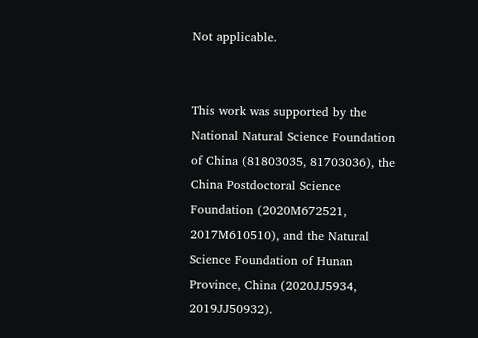Not applicable.


This work was supported by the National Natural Science Foundation of China (81803035, 81703036), the China Postdoctoral Science Foundation (2020M672521, 2017M610510), and the Natural Science Foundation of Hunan Province, China (2020JJ5934, 2019JJ50932).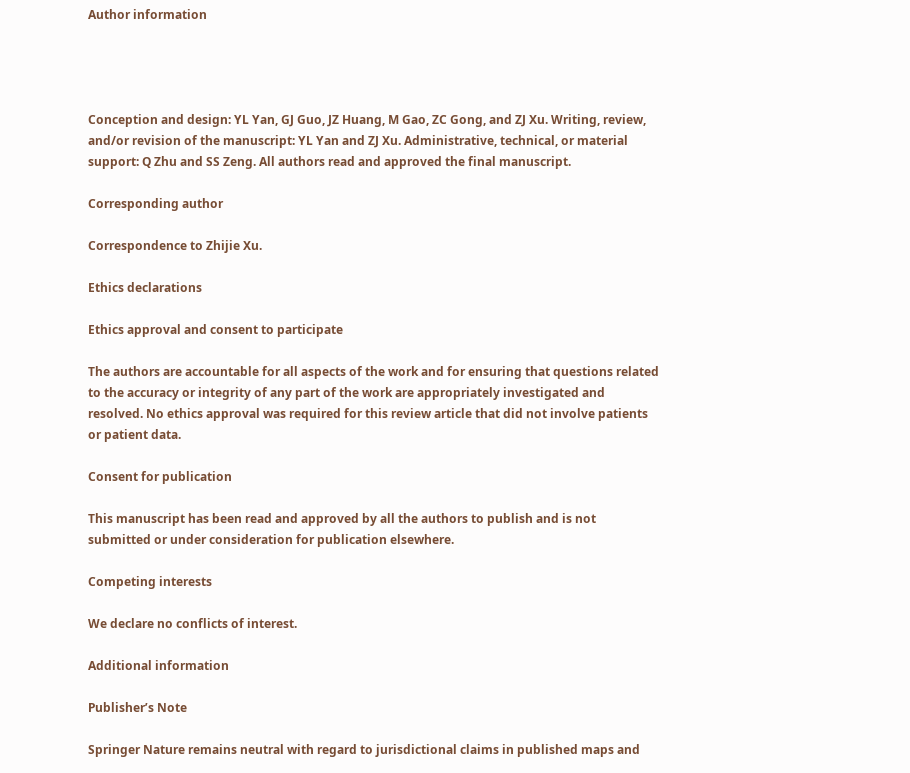Author information




Conception and design: YL Yan, GJ Guo, JZ Huang, M Gao, ZC Gong, and ZJ Xu. Writing, review, and/or revision of the manuscript: YL Yan and ZJ Xu. Administrative, technical, or material support: Q Zhu and SS Zeng. All authors read and approved the final manuscript.

Corresponding author

Correspondence to Zhijie Xu.

Ethics declarations

Ethics approval and consent to participate

The authors are accountable for all aspects of the work and for ensuring that questions related to the accuracy or integrity of any part of the work are appropriately investigated and resolved. No ethics approval was required for this review article that did not involve patients or patient data.

Consent for publication

This manuscript has been read and approved by all the authors to publish and is not submitted or under consideration for publication elsewhere.

Competing interests

We declare no conflicts of interest.

Additional information

Publisher’s Note

Springer Nature remains neutral with regard to jurisdictional claims in published maps and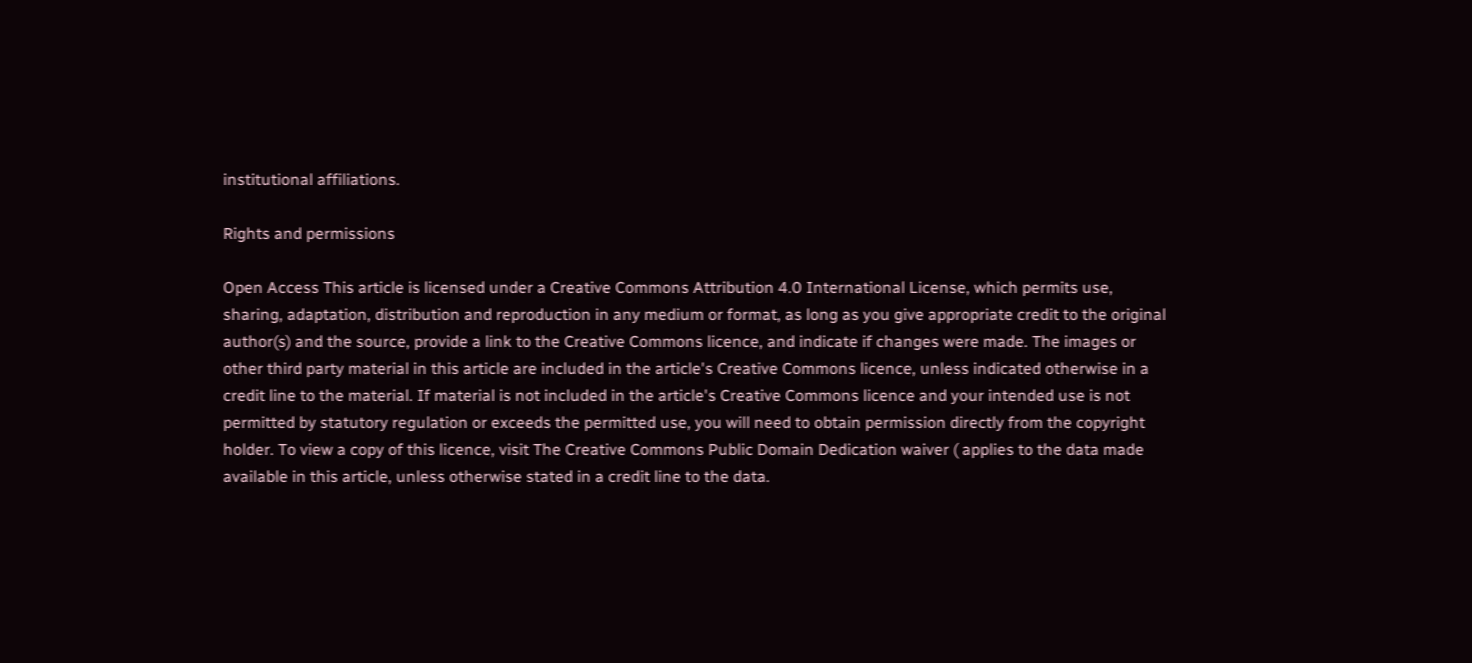institutional affiliations.

Rights and permissions

Open Access This article is licensed under a Creative Commons Attribution 4.0 International License, which permits use, sharing, adaptation, distribution and reproduction in any medium or format, as long as you give appropriate credit to the original author(s) and the source, provide a link to the Creative Commons licence, and indicate if changes were made. The images or other third party material in this article are included in the article's Creative Commons licence, unless indicated otherwise in a credit line to the material. If material is not included in the article's Creative Commons licence and your intended use is not permitted by statutory regulation or exceeds the permitted use, you will need to obtain permission directly from the copyright holder. To view a copy of this licence, visit The Creative Commons Public Domain Dedication waiver ( applies to the data made available in this article, unless otherwise stated in a credit line to the data.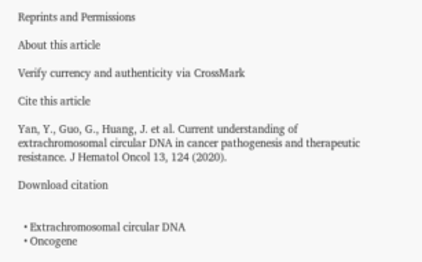Reprints and Permissions

About this article

Verify currency and authenticity via CrossMark

Cite this article

Yan, Y., Guo, G., Huang, J. et al. Current understanding of extrachromosomal circular DNA in cancer pathogenesis and therapeutic resistance. J Hematol Oncol 13, 124 (2020).

Download citation


  • Extrachromosomal circular DNA
  • Oncogene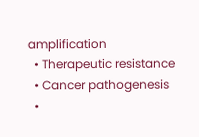amplification
  • Therapeutic resistance
  • Cancer pathogenesis
  •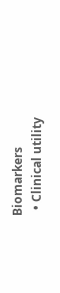Biomarkers
  • Clinical utility